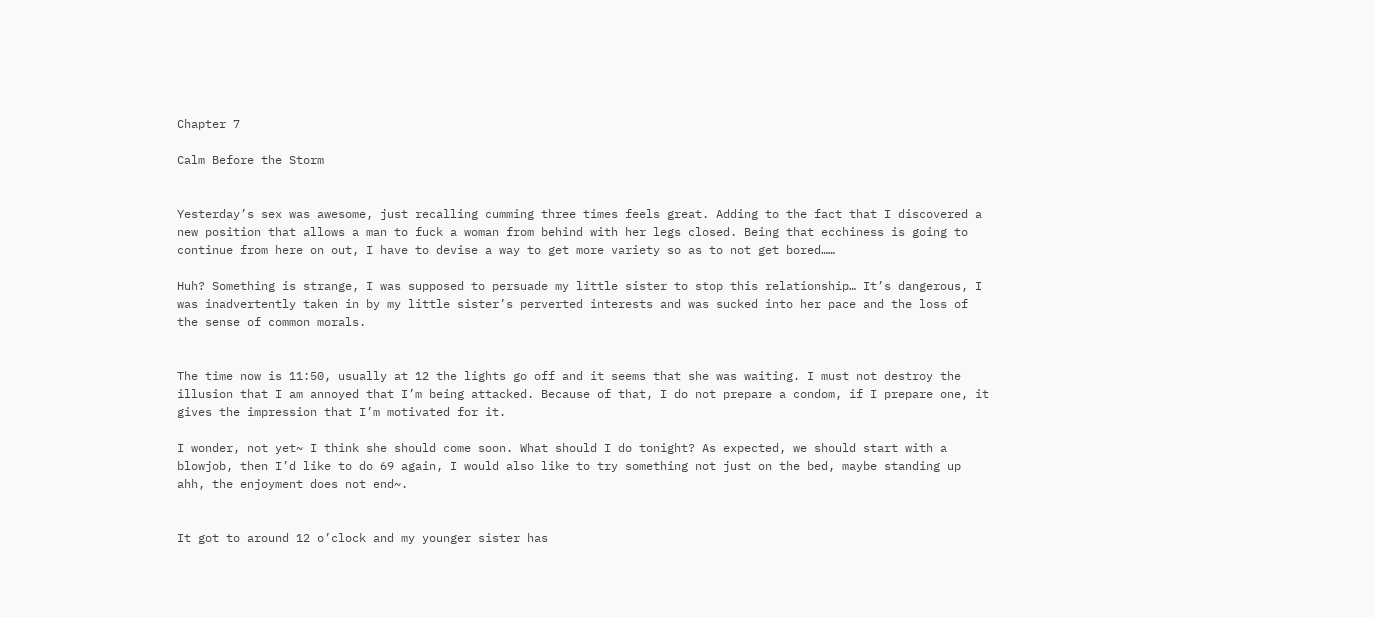Chapter 7

Calm Before the Storm


Yesterday’s sex was awesome, just recalling cumming three times feels great. Adding to the fact that I discovered a new position that allows a man to fuck a woman from behind with her legs closed. Being that ecchiness is going to continue from here on out, I have to devise a way to get more variety so as to not get bored……

Huh? Something is strange, I was supposed to persuade my little sister to stop this relationship… It’s dangerous, I was inadvertently taken in by my little sister’s perverted interests and was sucked into her pace and the loss of the sense of common morals.


The time now is 11:50, usually at 12 the lights go off and it seems that she was waiting. I must not destroy the illusion that I am annoyed that I’m being attacked. Because of that, I do not prepare a condom, if I prepare one, it gives the impression that I’m motivated for it.

I wonder, not yet~ I think she should come soon. What should I do tonight? As expected, we should start with a blowjob, then I’d like to do 69 again, I would also like to try something not just on the bed, maybe standing up ahh, the enjoyment does not end~.


It got to around 12 o’clock and my younger sister has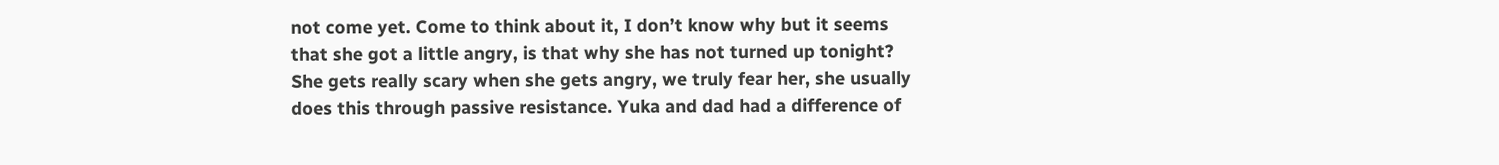not come yet. Come to think about it, I don’t know why but it seems that she got a little angry, is that why she has not turned up tonight?  She gets really scary when she gets angry, we truly fear her, she usually does this through passive resistance. Yuka and dad had a difference of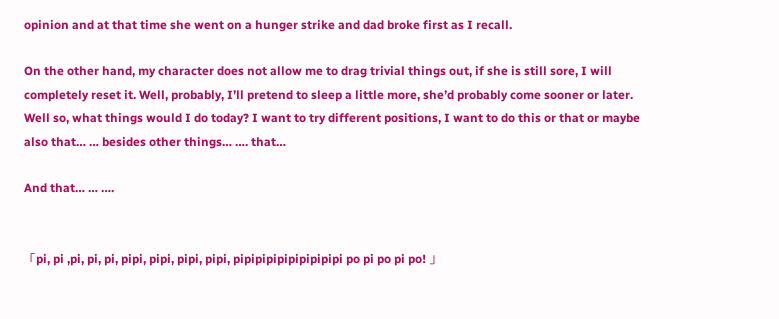opinion and at that time she went on a hunger strike and dad broke first as I recall.

On the other hand, my character does not allow me to drag trivial things out, if she is still sore, I will completely reset it. Well, probably, I’ll pretend to sleep a little more, she’d probably come sooner or later. Well so, what things would I do today? I want to try different positions, I want to do this or that or maybe also that… … besides other things… …. that…

And that… … ….


「pi, pi ,pi, pi, pi, pipi, pipi, pipi, pipi, pipipipipipipipipipi po pi po pi po! 」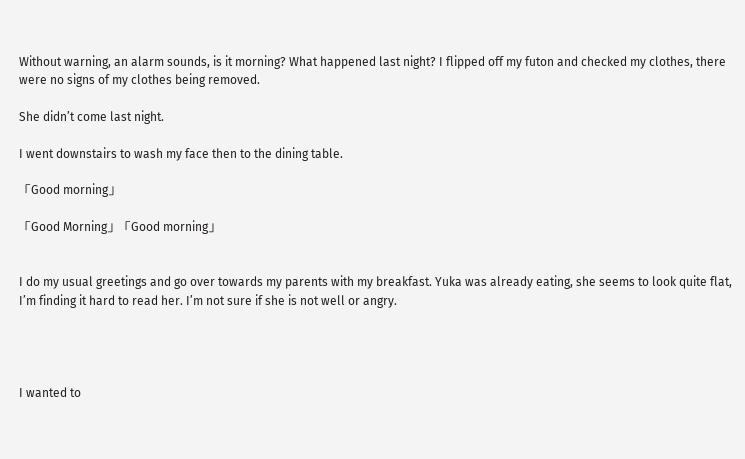Without warning, an alarm sounds, is it morning? What happened last night? I flipped off my futon and checked my clothes, there were no signs of my clothes being removed.

She didn’t come last night.

I went downstairs to wash my face then to the dining table.

「Good morning」

「Good Morning」「Good morning」


I do my usual greetings and go over towards my parents with my breakfast. Yuka was already eating, she seems to look quite flat, I’m finding it hard to read her. I’m not sure if she is not well or angry.




I wanted to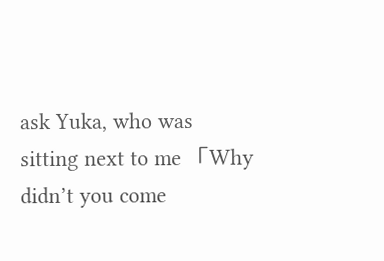ask Yuka, who was sitting next to me 「Why didn’t you come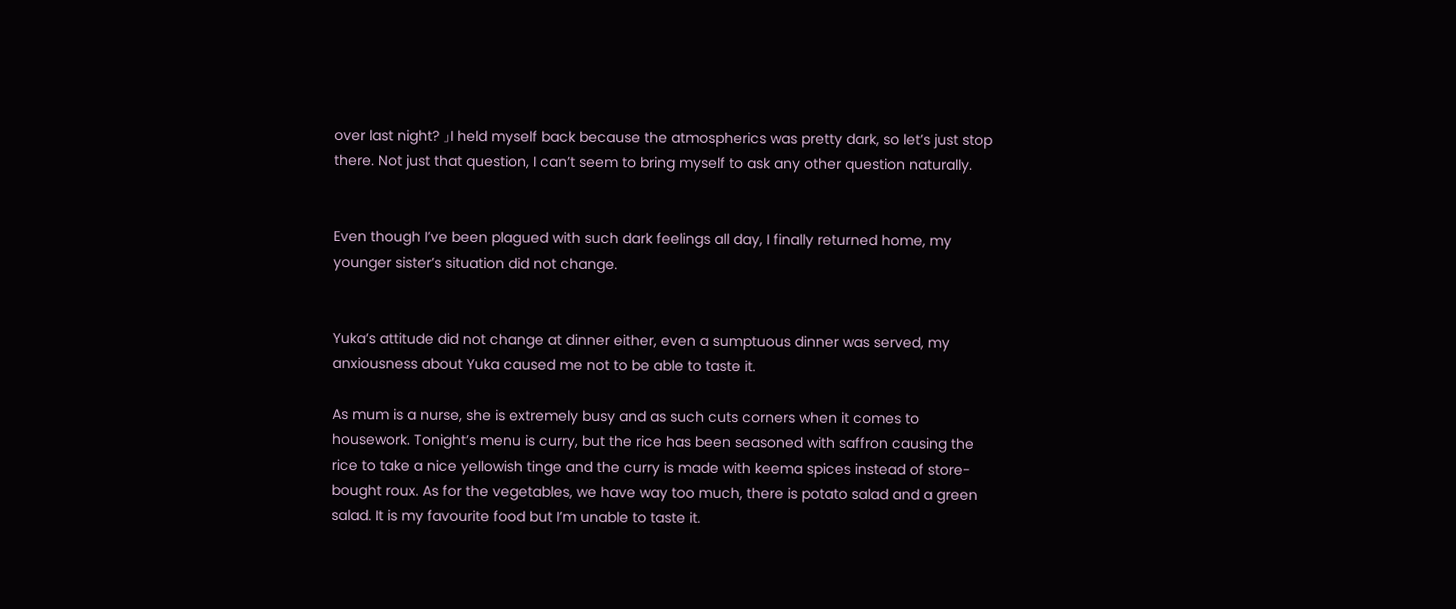over last night? 」I held myself back because the atmospherics was pretty dark, so let’s just stop there. Not just that question, I can’t seem to bring myself to ask any other question naturally.


Even though I’ve been plagued with such dark feelings all day, I finally returned home, my younger sister’s situation did not change.


Yuka’s attitude did not change at dinner either, even a sumptuous dinner was served, my anxiousness about Yuka caused me not to be able to taste it.

As mum is a nurse, she is extremely busy and as such cuts corners when it comes to housework. Tonight’s menu is curry, but the rice has been seasoned with saffron causing the rice to take a nice yellowish tinge and the curry is made with keema spices instead of store-bought roux. As for the vegetables, we have way too much, there is potato salad and a green salad. It is my favourite food but I’m unable to taste it.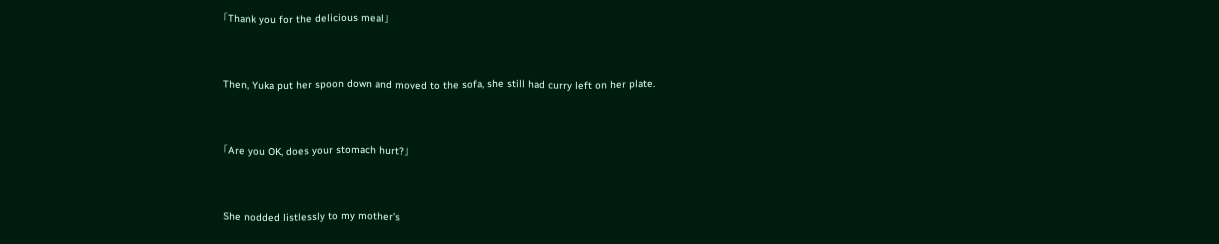「Thank you for the delicious meal」


Then, Yuka put her spoon down and moved to the sofa, she still had curry left on her plate.


「Are you OK, does your stomach hurt?」


She nodded listlessly to my mother’s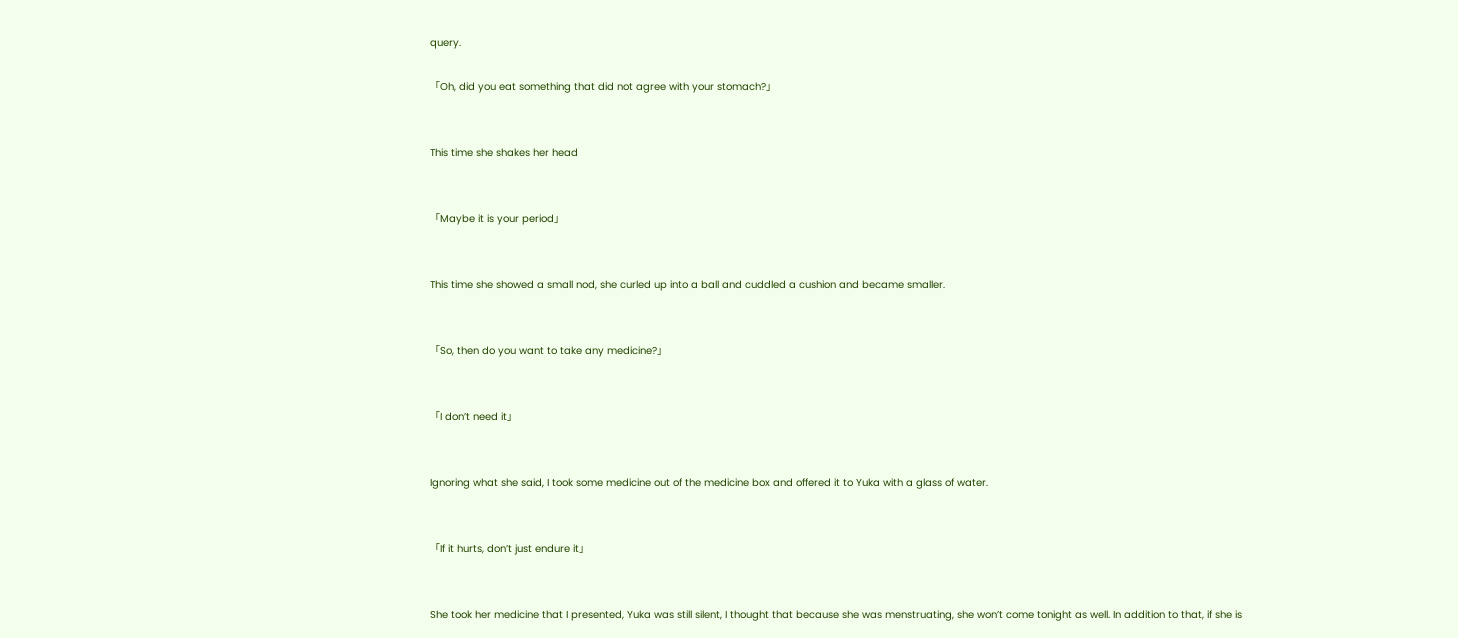query.

「Oh, did you eat something that did not agree with your stomach?」


This time she shakes her head


「Maybe it is your period」


This time she showed a small nod, she curled up into a ball and cuddled a cushion and became smaller.


「So, then do you want to take any medicine?」


「I don’t need it」


Ignoring what she said, I took some medicine out of the medicine box and offered it to Yuka with a glass of water.


「If it hurts, don’t just endure it」


She took her medicine that I presented, Yuka was still silent, I thought that because she was menstruating, she won’t come tonight as well. In addition to that, if she is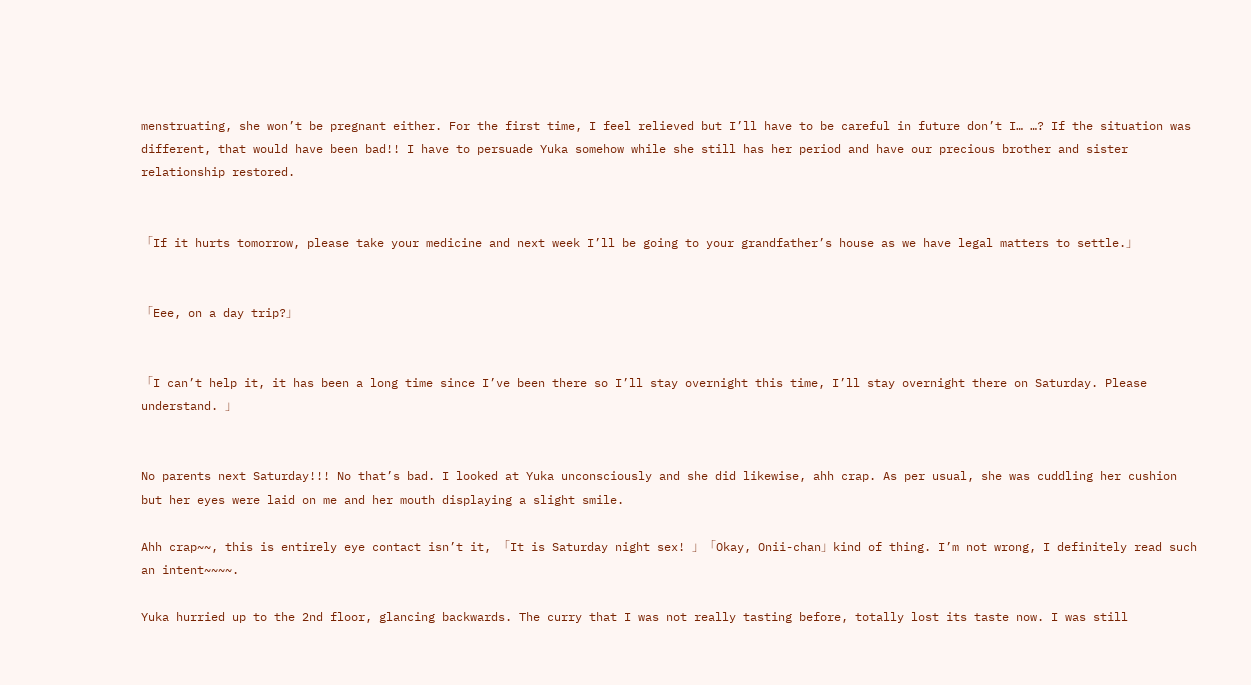menstruating, she won’t be pregnant either. For the first time, I feel relieved but I’ll have to be careful in future don’t I… …? If the situation was different, that would have been bad!! I have to persuade Yuka somehow while she still has her period and have our precious brother and sister relationship restored.


「If it hurts tomorrow, please take your medicine and next week I’ll be going to your grandfather’s house as we have legal matters to settle.」


「Eee, on a day trip?」


「I can’t help it, it has been a long time since I’ve been there so I’ll stay overnight this time, I’ll stay overnight there on Saturday. Please understand. 」


No parents next Saturday!!! No that’s bad. I looked at Yuka unconsciously and she did likewise, ahh crap. As per usual, she was cuddling her cushion but her eyes were laid on me and her mouth displaying a slight smile.

Ahh crap~~, this is entirely eye contact isn’t it, 「It is Saturday night sex! 」「Okay, Onii-chan」kind of thing. I’m not wrong, I definitely read such an intent~~~~.

Yuka hurried up to the 2nd floor, glancing backwards. The curry that I was not really tasting before, totally lost its taste now. I was still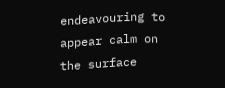endeavouring to appear calm on the surface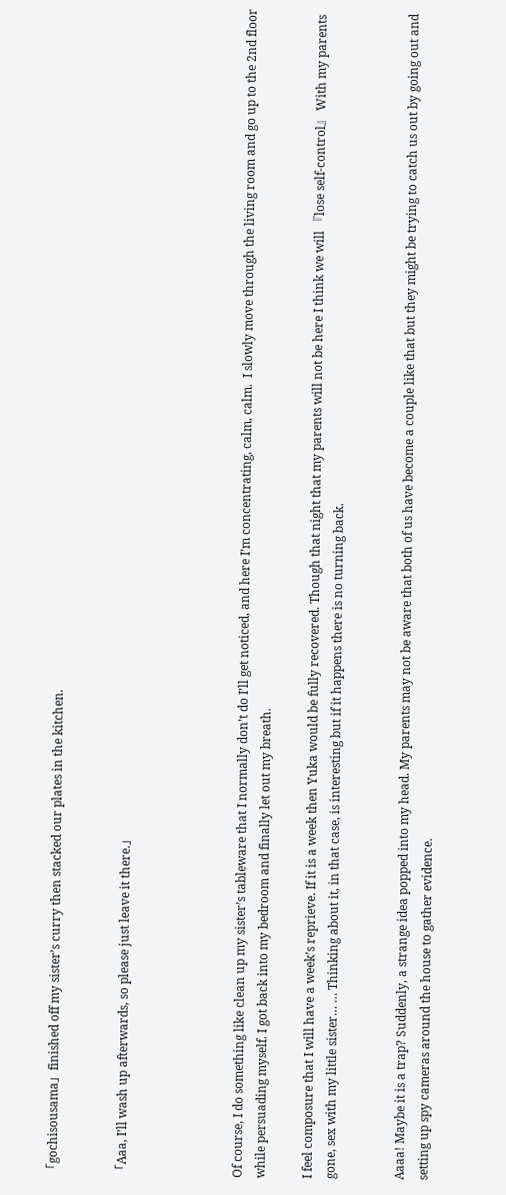「gochisousama」finished off my sister’s curry then stacked our plates in the kitchen.


「Aaa, I’ll wash up afterwards, so please just leave it there.」




Of course, I do something like clean up my sister’s tableware that I normally don’t do I’ll get noticed, and here I’m concentrating, calm, calm.  I slowly move through the living room and go up to the 2nd floor while persuading myself. I got back into my bedroom and finally let out my breath.

I feel composure that I will have a week’s reprieve. If it is a week then Yuka would be fully recovered. Though that night that my parents will not be here I think we will 『lose self-control』 With my parents gone, sex with my little sister… … Thinking about it, in that case, is interesting but if it happens there is no turning back.


Aaaa! Maybe it is a trap? Suddenly, a strange idea popped into my head. My parents may not be aware that both of us have become a couple like that but they might be trying to catch us out by going out and setting up spy cameras around the house to gather evidence.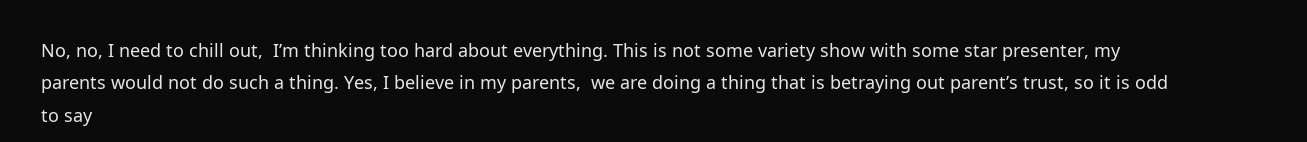No, no, I need to chill out,  I’m thinking too hard about everything. This is not some variety show with some star presenter, my parents would not do such a thing. Yes, I believe in my parents,  we are doing a thing that is betraying out parent’s trust, so it is odd to say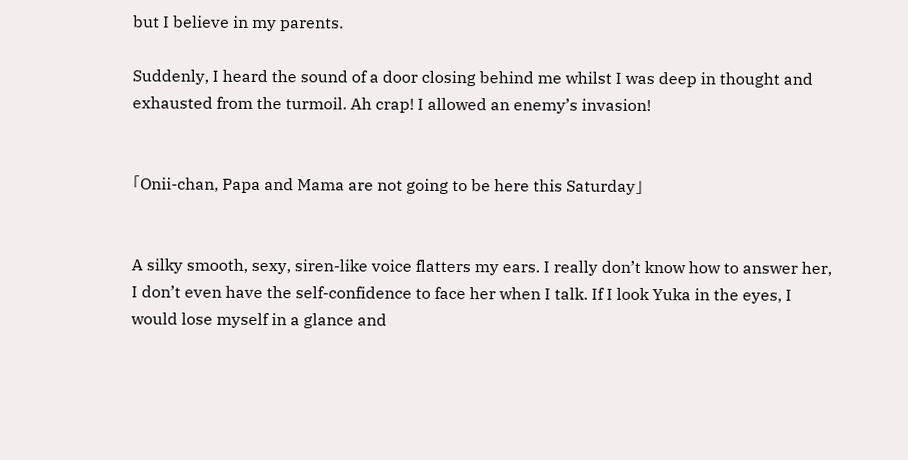but I believe in my parents.

Suddenly, I heard the sound of a door closing behind me whilst I was deep in thought and exhausted from the turmoil. Ah crap! I allowed an enemy’s invasion!


「Onii-chan, Papa and Mama are not going to be here this Saturday」


A silky smooth, sexy, siren-like voice flatters my ears. I really don’t know how to answer her, I don’t even have the self-confidence to face her when I talk. If I look Yuka in the eyes, I would lose myself in a glance and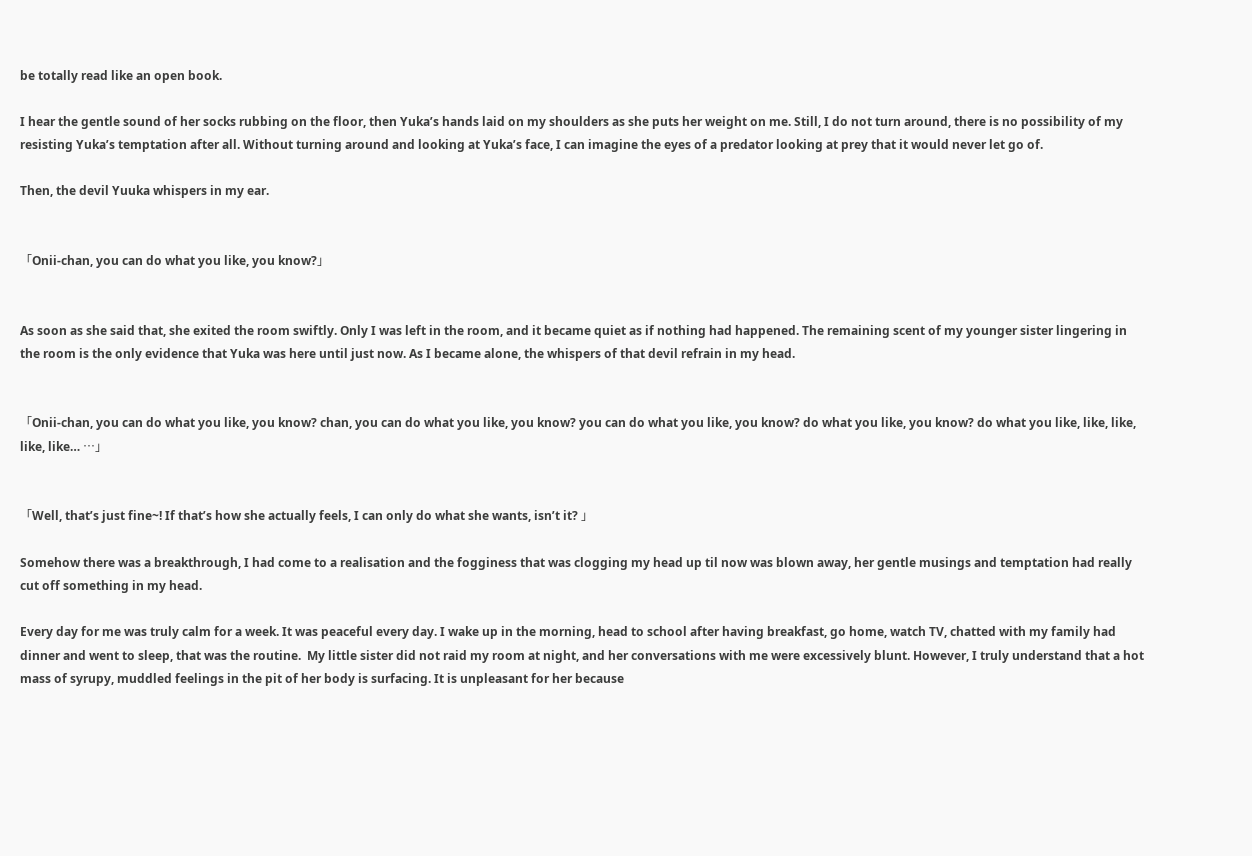be totally read like an open book.

I hear the gentle sound of her socks rubbing on the floor, then Yuka’s hands laid on my shoulders as she puts her weight on me. Still, I do not turn around, there is no possibility of my resisting Yuka’s temptation after all. Without turning around and looking at Yuka’s face, I can imagine the eyes of a predator looking at prey that it would never let go of.

Then, the devil Yuuka whispers in my ear.


「Onii-chan, you can do what you like, you know?」


As soon as she said that, she exited the room swiftly. Only I was left in the room, and it became quiet as if nothing had happened. The remaining scent of my younger sister lingering in the room is the only evidence that Yuka was here until just now. As I became alone, the whispers of that devil refrain in my head.


「Onii-chan, you can do what you like, you know? chan, you can do what you like, you know? you can do what you like, you know? do what you like, you know? do what you like, like, like, like, like… …」


「Well, that’s just fine~! If that’s how she actually feels, I can only do what she wants, isn’t it? 」

Somehow there was a breakthrough, I had come to a realisation and the fogginess that was clogging my head up til now was blown away, her gentle musings and temptation had really cut off something in my head.

Every day for me was truly calm for a week. It was peaceful every day. I wake up in the morning, head to school after having breakfast, go home, watch TV, chatted with my family had dinner and went to sleep, that was the routine.  My little sister did not raid my room at night, and her conversations with me were excessively blunt. However, I truly understand that a hot mass of syrupy, muddled feelings in the pit of her body is surfacing. It is unpleasant for her because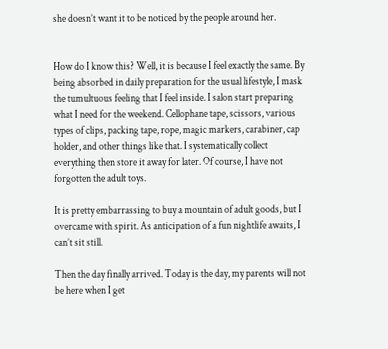she doesn’t want it to be noticed by the people around her.


How do I know this? Well, it is because I feel exactly the same. By being absorbed in daily preparation for the usual lifestyle, I mask the tumultuous feeling that I feel inside. I salon start preparing what I need for the weekend. Cellophane tape, scissors, various types of clips, packing tape, rope, magic markers, carabiner, cap holder, and other things like that. I systematically collect everything then store it away for later. Of course, I have not forgotten the adult toys.

It is pretty embarrassing to buy a mountain of adult goods, but I overcame with spirit. As anticipation of a fun nightlife awaits, I can’t sit still.

Then the day finally arrived. Today is the day, my parents will not be here when I get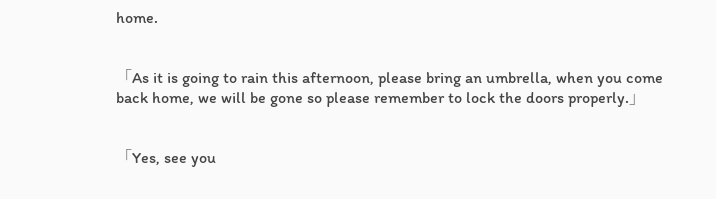home.


「As it is going to rain this afternoon, please bring an umbrella, when you come back home, we will be gone so please remember to lock the doors properly.」


「Yes, see you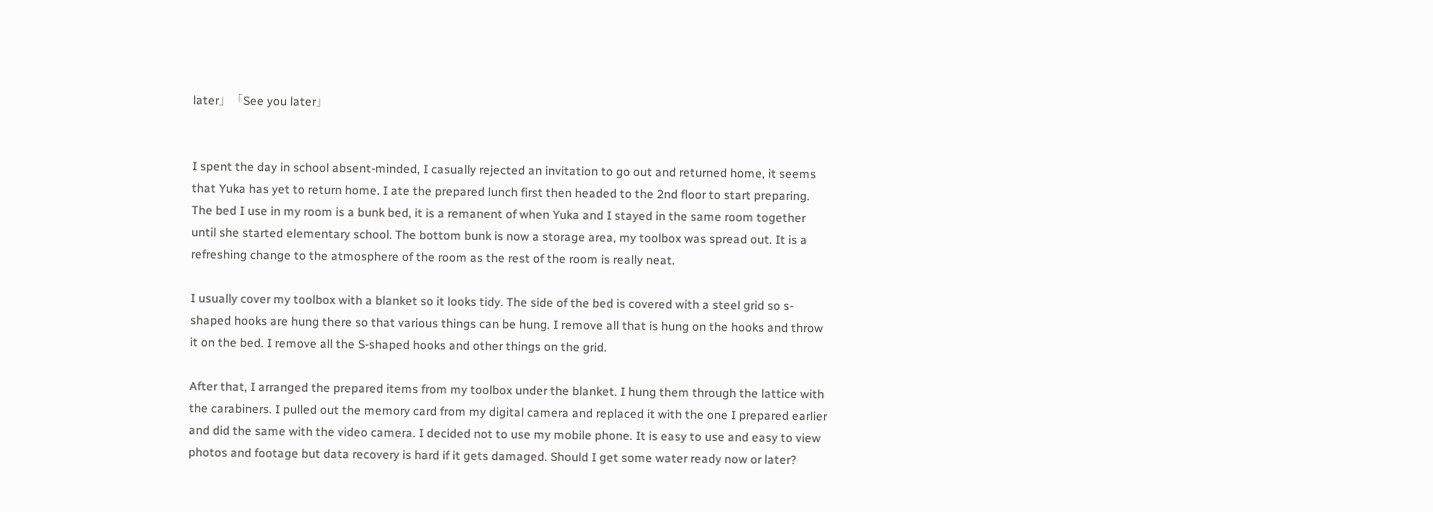later」「See you later」


I spent the day in school absent-minded, I casually rejected an invitation to go out and returned home, it seems that Yuka has yet to return home. I ate the prepared lunch first then headed to the 2nd floor to start preparing. The bed I use in my room is a bunk bed, it is a remanent of when Yuka and I stayed in the same room together until she started elementary school. The bottom bunk is now a storage area, my toolbox was spread out. It is a refreshing change to the atmosphere of the room as the rest of the room is really neat.

I usually cover my toolbox with a blanket so it looks tidy. The side of the bed is covered with a steel grid so s-shaped hooks are hung there so that various things can be hung. I remove all that is hung on the hooks and throw it on the bed. I remove all the S-shaped hooks and other things on the grid.

After that, I arranged the prepared items from my toolbox under the blanket. I hung them through the lattice with the carabiners. I pulled out the memory card from my digital camera and replaced it with the one I prepared earlier and did the same with the video camera. I decided not to use my mobile phone. It is easy to use and easy to view photos and footage but data recovery is hard if it gets damaged. Should I get some water ready now or later?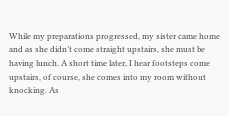While my preparations progressed, my sister came home and as she didn’t come straight upstairs, she must be having lunch. A short time later, I hear footsteps come upstairs, of course, she comes into my room without knocking. As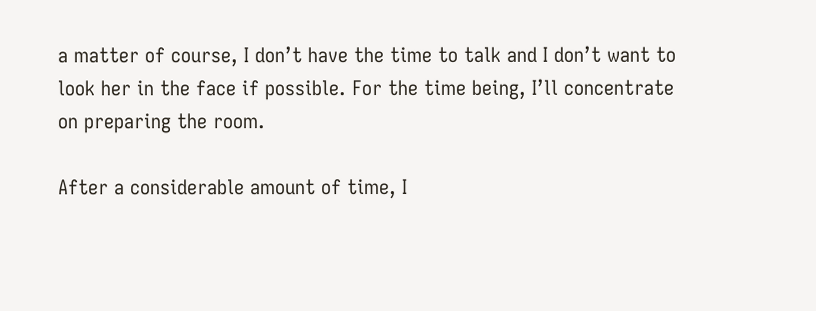a matter of course, I don’t have the time to talk and I don’t want to look her in the face if possible. For the time being, I’ll concentrate on preparing the room.

After a considerable amount of time, I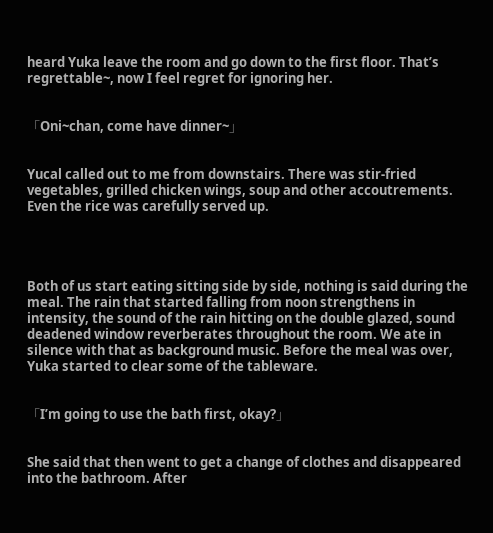heard Yuka leave the room and go down to the first floor. That’s regrettable~, now I feel regret for ignoring her.


「Oni~chan, come have dinner~」


Yucal called out to me from downstairs. There was stir-fried vegetables, grilled chicken wings, soup and other accoutrements. Even the rice was carefully served up.




Both of us start eating sitting side by side, nothing is said during the meal. The rain that started falling from noon strengthens in intensity, the sound of the rain hitting on the double glazed, sound deadened window reverberates throughout the room. We ate in silence with that as background music. Before the meal was over, Yuka started to clear some of the tableware.


「I’m going to use the bath first, okay?」


She said that then went to get a change of clothes and disappeared into the bathroom. After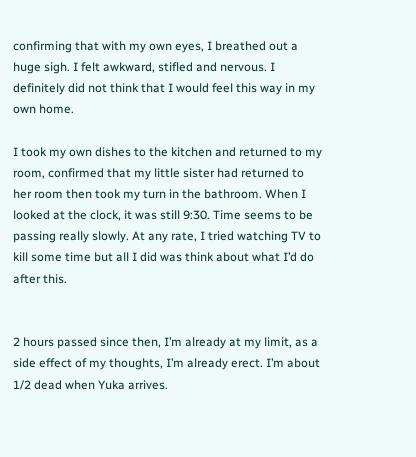confirming that with my own eyes, I breathed out a huge sigh. I felt awkward, stifled and nervous. I definitely did not think that I would feel this way in my own home.

I took my own dishes to the kitchen and returned to my room, confirmed that my little sister had returned to her room then took my turn in the bathroom. When I looked at the clock, it was still 9:30. Time seems to be passing really slowly. At any rate, I tried watching TV to kill some time but all I did was think about what I’d do after this.


2 hours passed since then, I’m already at my limit, as a side effect of my thoughts, I’m already erect. I’m about 1/2 dead when Yuka arrives.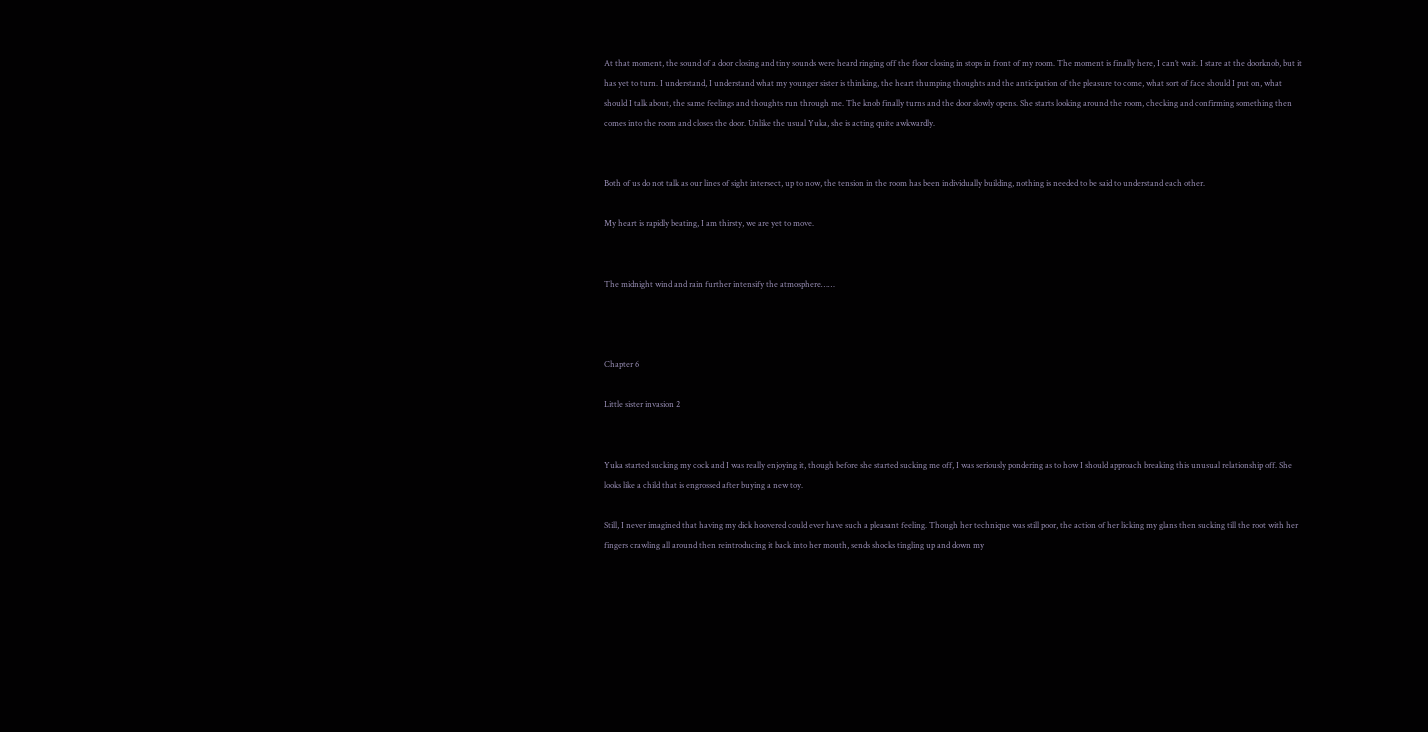At that moment, the sound of a door closing and tiny sounds were heard ringing off the floor closing in stops in front of my room. The moment is finally here, I can’t wait. I stare at the doorknob, but it has yet to turn. I understand, I understand what my younger sister is thinking, the heart thumping thoughts and the anticipation of the pleasure to come, what sort of face should I put on, what should I talk about, the same feelings and thoughts run through me. The knob finally turns and the door slowly opens. She starts looking around the room, checking and confirming something then comes into the room and closes the door. Unlike the usual Yuka, she is acting quite awkwardly.


Both of us do not talk as our lines of sight intersect, up to now, the tension in the room has been individually building, nothing is needed to be said to understand each other.

My heart is rapidly beating, I am thirsty, we are yet to move.


The midnight wind and rain further intensify the atmosphere……



Chapter 6

Little sister invasion 2


Yuka started sucking my cock and I was really enjoying it, though before she started sucking me off, I was seriously pondering as to how I should approach breaking this unusual relationship off. She looks like a child that is engrossed after buying a new toy.

Still, I never imagined that having my dick hoovered could ever have such a pleasant feeling. Though her technique was still poor, the action of her licking my glans then sucking till the root with her fingers crawling all around then reintroducing it back into her mouth, sends shocks tingling up and down my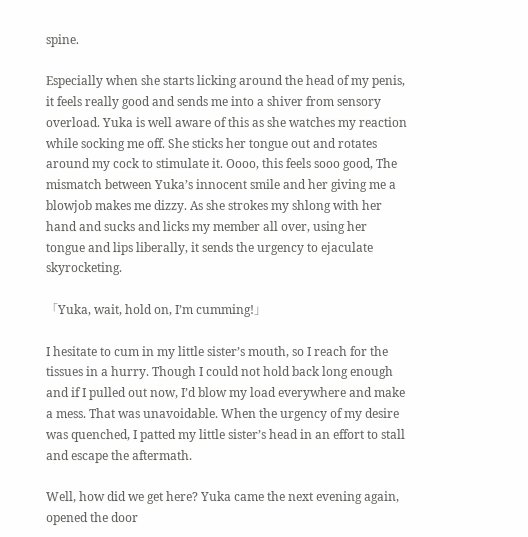spine.

Especially when she starts licking around the head of my penis, it feels really good and sends me into a shiver from sensory overload. Yuka is well aware of this as she watches my reaction while socking me off. She sticks her tongue out and rotates around my cock to stimulate it. Oooo, this feels sooo good, The mismatch between Yuka’s innocent smile and her giving me a blowjob makes me dizzy. As she strokes my shlong with her hand and sucks and licks my member all over, using her tongue and lips liberally, it sends the urgency to ejaculate skyrocketing.

「Yuka, wait, hold on, I’m cumming!」

I hesitate to cum in my little sister’s mouth, so I reach for the tissues in a hurry. Though I could not hold back long enough and if I pulled out now, I’d blow my load everywhere and make a mess. That was unavoidable. When the urgency of my desire was quenched, I patted my little sister’s head in an effort to stall and escape the aftermath.

Well, how did we get here? Yuka came the next evening again, opened the door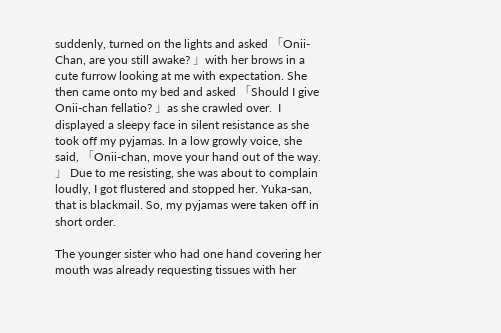suddenly, turned on the lights and asked 「Onii-Chan, are you still awake? 」with her brows in a cute furrow looking at me with expectation. She then came onto my bed and asked 「Should I give Onii-chan fellatio? 」as she crawled over.  I displayed a sleepy face in silent resistance as she took off my pyjamas. In a low growly voice, she said, 「Onii-chan, move your hand out of the way. 」 Due to me resisting, she was about to complain loudly, I got flustered and stopped her. Yuka-san, that is blackmail. So, my pyjamas were taken off in short order.

The younger sister who had one hand covering her mouth was already requesting tissues with her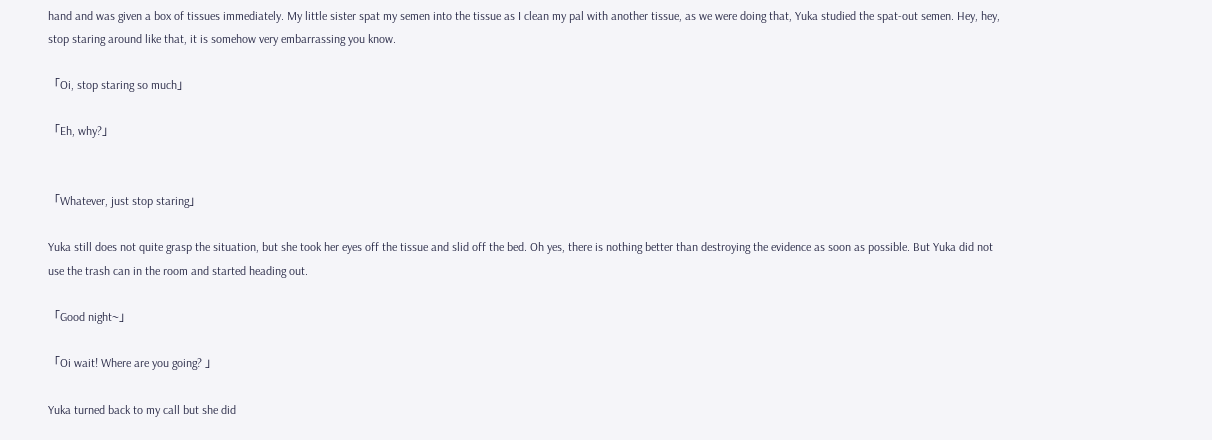hand and was given a box of tissues immediately. My little sister spat my semen into the tissue as I clean my pal with another tissue, as we were doing that, Yuka studied the spat-out semen. Hey, hey, stop staring around like that, it is somehow very embarrassing you know.

「Oi, stop staring so much」

「Eh, why?」


「Whatever, just stop staring」

Yuka still does not quite grasp the situation, but she took her eyes off the tissue and slid off the bed. Oh yes, there is nothing better than destroying the evidence as soon as possible. But Yuka did not use the trash can in the room and started heading out.

「Good night~」

「Oi wait! Where are you going? 」

Yuka turned back to my call but she did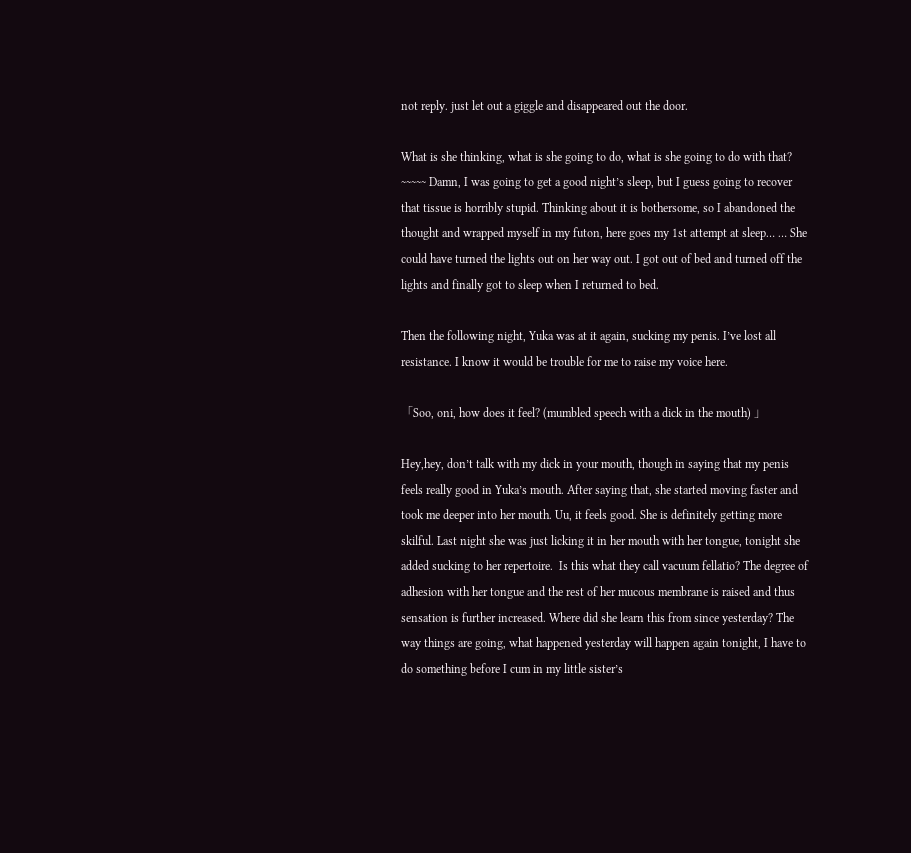not reply. just let out a giggle and disappeared out the door.

What is she thinking, what is she going to do, what is she going to do with that? ~~~~~ Damn, I was going to get a good night’s sleep, but I guess going to recover that tissue is horribly stupid. Thinking about it is bothersome, so I abandoned the thought and wrapped myself in my futon, here goes my 1st attempt at sleep… … She could have turned the lights out on her way out. I got out of bed and turned off the lights and finally got to sleep when I returned to bed.

Then the following night, Yuka was at it again, sucking my penis. I’ve lost all resistance. I know it would be trouble for me to raise my voice here.

「Soo, oni, how does it feel? (mumbled speech with a dick in the mouth) 」

Hey,hey, don’t talk with my dick in your mouth, though in saying that my penis feels really good in Yuka’s mouth. After saying that, she started moving faster and took me deeper into her mouth. Uu, it feels good. She is definitely getting more skilful. Last night she was just licking it in her mouth with her tongue, tonight she added sucking to her repertoire.  Is this what they call vacuum fellatio? The degree of adhesion with her tongue and the rest of her mucous membrane is raised and thus sensation is further increased. Where did she learn this from since yesterday? The way things are going, what happened yesterday will happen again tonight, I have to do something before I cum in my little sister’s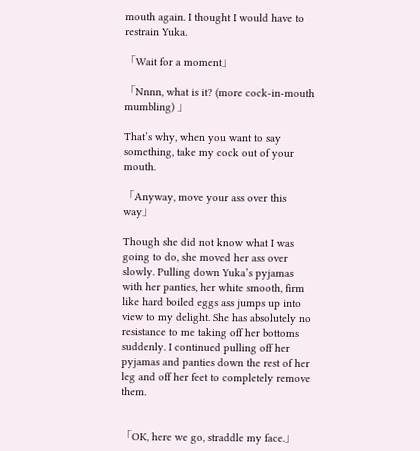mouth again. I thought I would have to restrain Yuka.

「Wait for a moment」

「Nnnn, what is it? (more cock-in-mouth mumbling) 」

That’s why, when you want to say something, take my cock out of your mouth.

「Anyway, move your ass over this way」

Though she did not know what I was going to do, she moved her ass over slowly. Pulling down Yuka’s pyjamas with her panties, her white smooth, firm like hard boiled eggs ass jumps up into view to my delight. She has absolutely no resistance to me taking off her bottoms suddenly. I continued pulling off her pyjamas and panties down the rest of her leg and off her feet to completely remove them.


「OK, here we go, straddle my face.」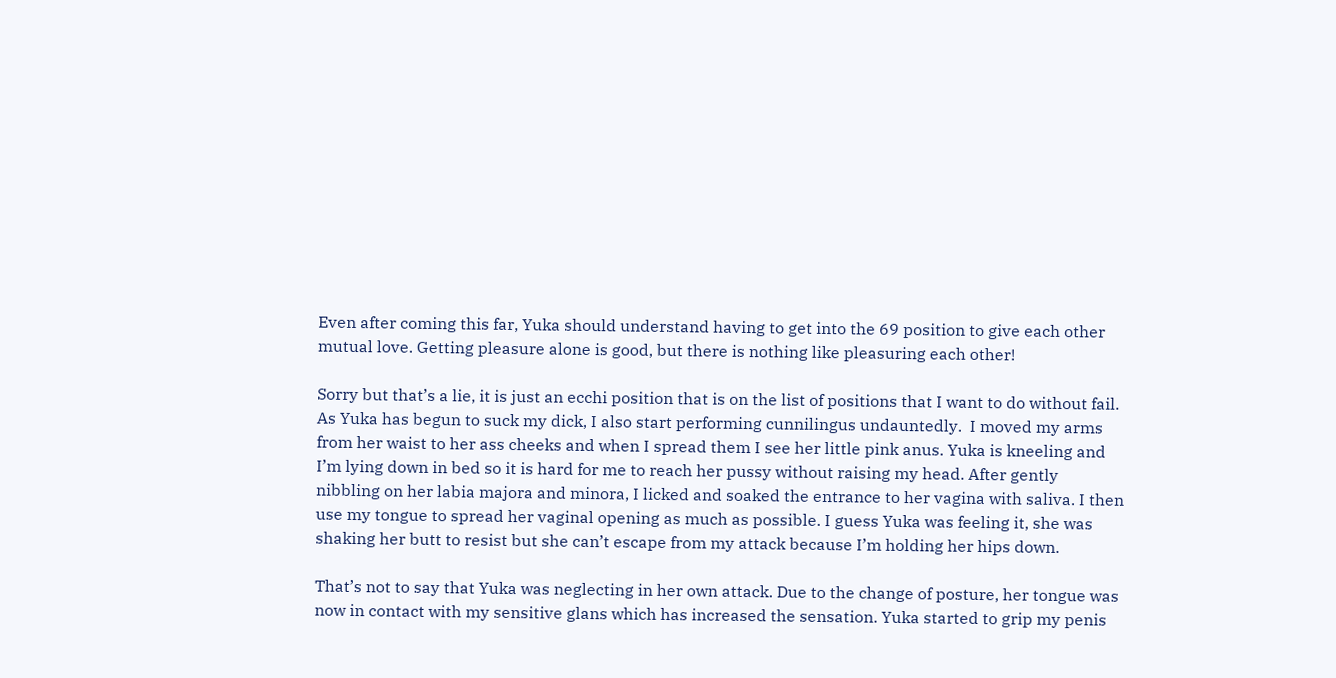Even after coming this far, Yuka should understand having to get into the 69 position to give each other mutual love. Getting pleasure alone is good, but there is nothing like pleasuring each other!

Sorry but that’s a lie, it is just an ecchi position that is on the list of positions that I want to do without fail. As Yuka has begun to suck my dick, I also start performing cunnilingus undauntedly.  I moved my arms from her waist to her ass cheeks and when I spread them I see her little pink anus. Yuka is kneeling and I’m lying down in bed so it is hard for me to reach her pussy without raising my head. After gently nibbling on her labia majora and minora, I licked and soaked the entrance to her vagina with saliva. I then use my tongue to spread her vaginal opening as much as possible. I guess Yuka was feeling it, she was shaking her butt to resist but she can’t escape from my attack because I’m holding her hips down.

That’s not to say that Yuka was neglecting in her own attack. Due to the change of posture, her tongue was now in contact with my sensitive glans which has increased the sensation. Yuka started to grip my penis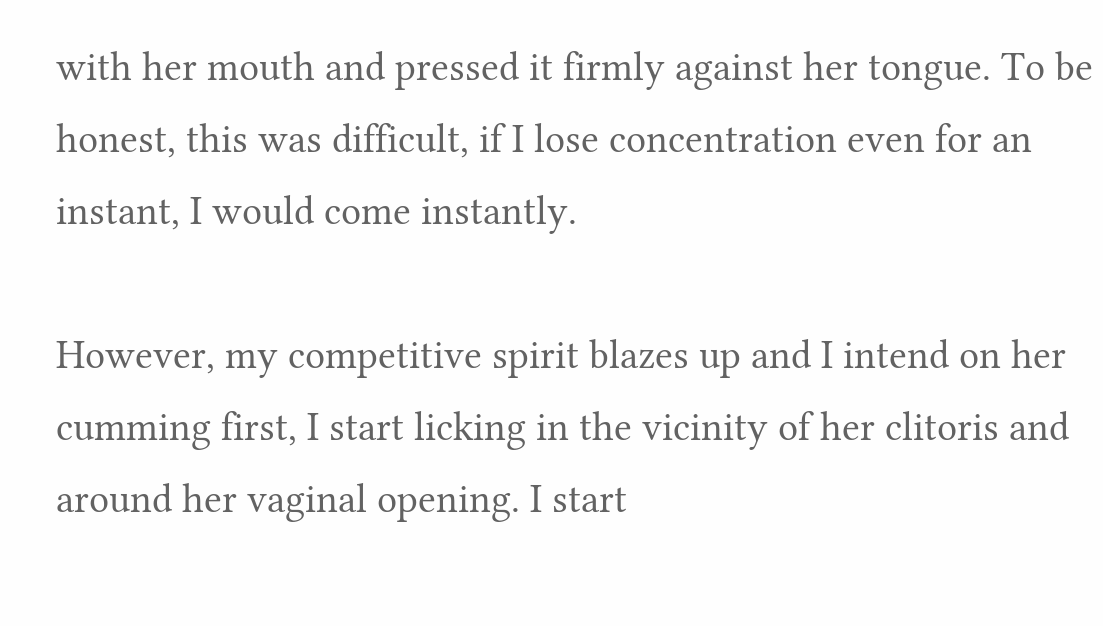with her mouth and pressed it firmly against her tongue. To be honest, this was difficult, if I lose concentration even for an instant, I would come instantly.

However, my competitive spirit blazes up and I intend on her cumming first, I start licking in the vicinity of her clitoris and around her vaginal opening. I start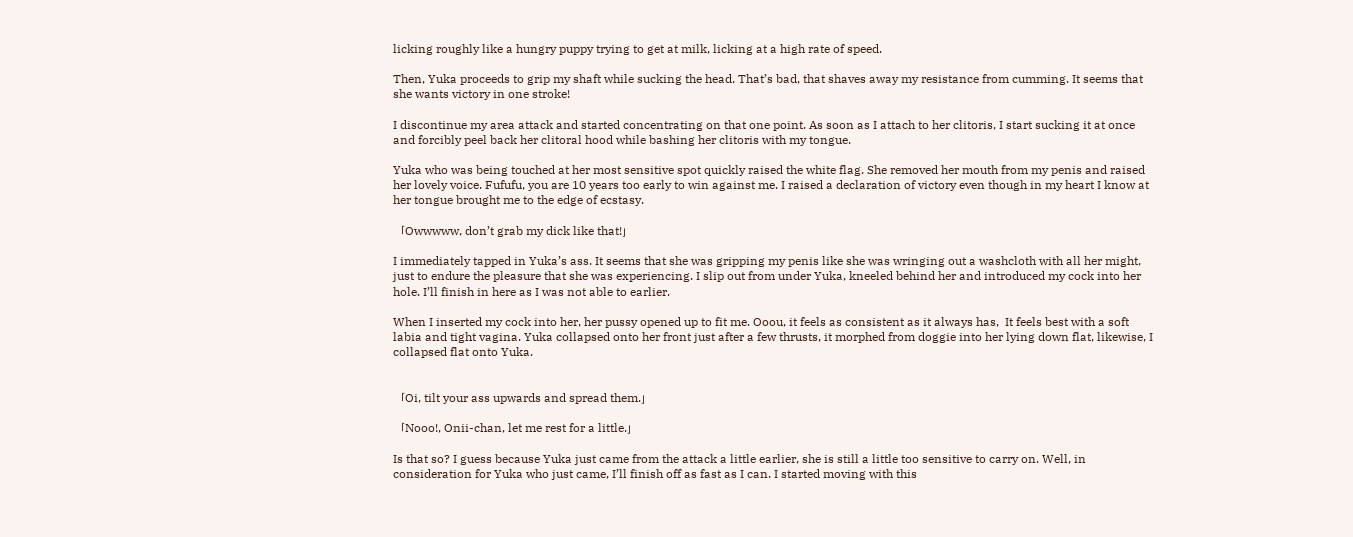licking roughly like a hungry puppy trying to get at milk, licking at a high rate of speed.

Then, Yuka proceeds to grip my shaft while sucking the head. That’s bad, that shaves away my resistance from cumming. It seems that she wants victory in one stroke!

I discontinue my area attack and started concentrating on that one point. As soon as I attach to her clitoris, I start sucking it at once and forcibly peel back her clitoral hood while bashing her clitoris with my tongue.

Yuka who was being touched at her most sensitive spot quickly raised the white flag. She removed her mouth from my penis and raised her lovely voice. Fufufu, you are 10 years too early to win against me. I raised a declaration of victory even though in my heart I know at her tongue brought me to the edge of ecstasy.

「Owwwww, don’t grab my dick like that!」

I immediately tapped in Yuka’s ass. It seems that she was gripping my penis like she was wringing out a washcloth with all her might, just to endure the pleasure that she was experiencing. I slip out from under Yuka, kneeled behind her and introduced my cock into her hole. I’ll finish in here as I was not able to earlier.

When I inserted my cock into her, her pussy opened up to fit me. Ooou, it feels as consistent as it always has,  It feels best with a soft labia and tight vagina. Yuka collapsed onto her front just after a few thrusts, it morphed from doggie into her lying down flat, likewise, I collapsed flat onto Yuka.


「Oi, tilt your ass upwards and spread them.」

「Nooo!, Onii-chan, let me rest for a little.」

Is that so? I guess because Yuka just came from the attack a little earlier, she is still a little too sensitive to carry on. Well, in consideration for Yuka who just came, I’ll finish off as fast as I can. I started moving with this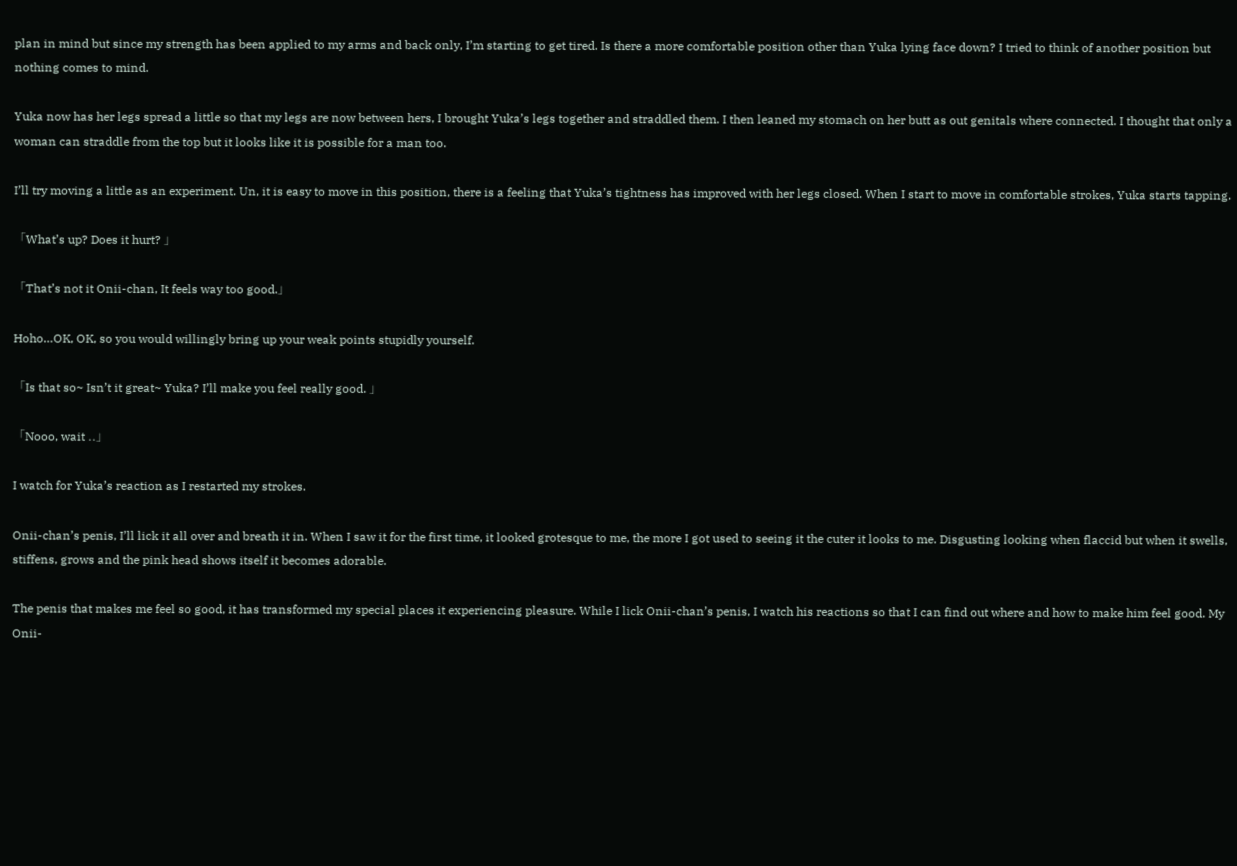plan in mind but since my strength has been applied to my arms and back only, I’m starting to get tired. Is there a more comfortable position other than Yuka lying face down? I tried to think of another position but nothing comes to mind.

Yuka now has her legs spread a little so that my legs are now between hers, I brought Yuka’s legs together and straddled them. I then leaned my stomach on her butt as out genitals where connected. I thought that only a woman can straddle from the top but it looks like it is possible for a man too.

I’ll try moving a little as an experiment. Un, it is easy to move in this position, there is a feeling that Yuka’s tightness has improved with her legs closed. When I start to move in comfortable strokes, Yuka starts tapping.

「What’s up? Does it hurt? 」

「That’s not it Onii-chan, It feels way too good.」

Hoho…OK, OK, so you would willingly bring up your weak points stupidly yourself.

「Is that so~ Isn’t it great~ Yuka? I’ll make you feel really good. 」

「Nooo, wait ..」

I watch for Yuka’s reaction as I restarted my strokes.

Onii-chan’s penis, I’ll lick it all over and breath it in. When I saw it for the first time, it looked grotesque to me, the more I got used to seeing it the cuter it looks to me. Disgusting looking when flaccid but when it swells, stiffens, grows and the pink head shows itself it becomes adorable.

The penis that makes me feel so good, it has transformed my special places it experiencing pleasure. While I lick Onii-chan’s penis, I watch his reactions so that I can find out where and how to make him feel good. My Onii-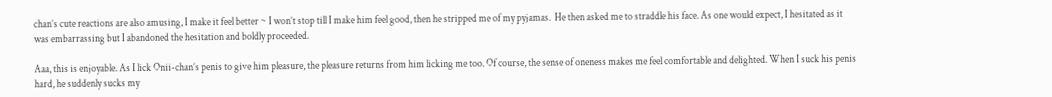chan’s cute reactions are also amusing, I make it feel better ~ I won’t stop till I make him feel good, then he stripped me of my pyjamas.  He then asked me to straddle his face. As one would expect, I hesitated as it was embarrassing but I abandoned the hesitation and boldly proceeded.

Aaa, this is enjoyable. As I lick Onii-chan’s penis to give him pleasure, the pleasure returns from him licking me too. Of course, the sense of oneness makes me feel comfortable and delighted. When I suck his penis hard, he suddenly sucks my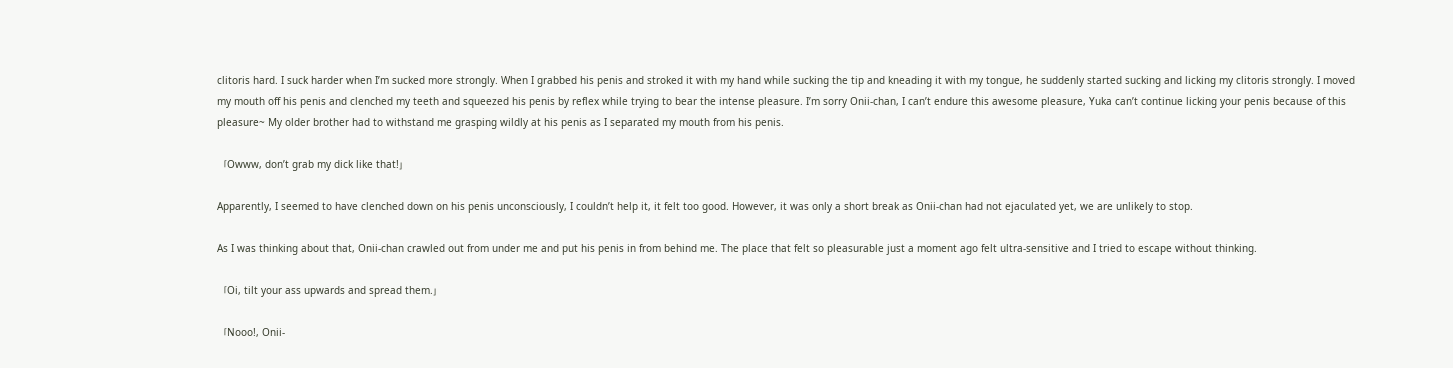clitoris hard. I suck harder when I’m sucked more strongly. When I grabbed his penis and stroked it with my hand while sucking the tip and kneading it with my tongue, he suddenly started sucking and licking my clitoris strongly. I moved my mouth off his penis and clenched my teeth and squeezed his penis by reflex while trying to bear the intense pleasure. I’m sorry Onii-chan, I can’t endure this awesome pleasure, Yuka can’t continue licking your penis because of this pleasure~ My older brother had to withstand me grasping wildly at his penis as I separated my mouth from his penis.

「Owww, don’t grab my dick like that!」

Apparently, I seemed to have clenched down on his penis unconsciously, I couldn’t help it, it felt too good. However, it was only a short break as Onii-chan had not ejaculated yet, we are unlikely to stop.

As I was thinking about that, Onii-chan crawled out from under me and put his penis in from behind me. The place that felt so pleasurable just a moment ago felt ultra-sensitive and I tried to escape without thinking.

「Oi, tilt your ass upwards and spread them.」

「Nooo!, Onii-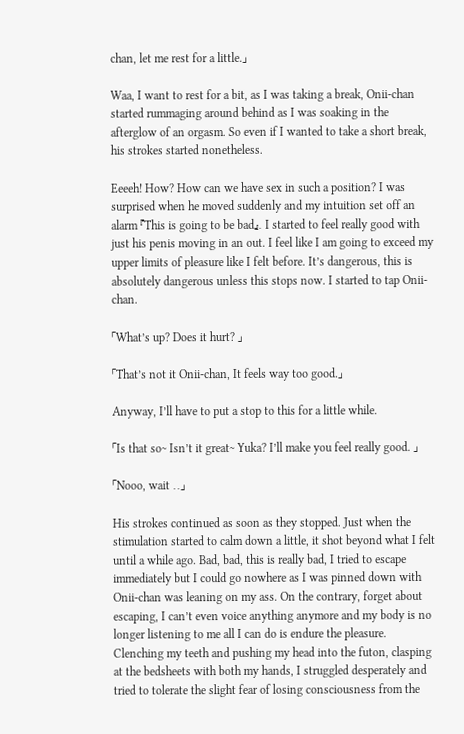chan, let me rest for a little.」

Waa, I want to rest for a bit, as I was taking a break, Onii-chan started rummaging around behind as I was soaking in the afterglow of an orgasm. So even if I wanted to take a short break, his strokes started nonetheless.

Eeeeh! How? How can we have sex in such a position? I was surprised when he moved suddenly and my intuition set off an alarm 『This is going to be bad』. I started to feel really good with just his penis moving in an out. I feel like I am going to exceed my upper limits of pleasure like I felt before. It’s dangerous, this is absolutely dangerous unless this stops now. I started to tap Onii-chan.

「What’s up? Does it hurt? 」

「That’s not it Onii-chan, It feels way too good.」

Anyway, I’ll have to put a stop to this for a little while.

「Is that so~ Isn’t it great~ Yuka? I’ll make you feel really good. 」

「Nooo, wait ..」

His strokes continued as soon as they stopped. Just when the stimulation started to calm down a little, it shot beyond what I felt until a while ago. Bad, bad, this is really bad, I tried to escape immediately but I could go nowhere as I was pinned down with Onii-chan was leaning on my ass. On the contrary, forget about escaping, I can’t even voice anything anymore and my body is no longer listening to me all I can do is endure the pleasure. Clenching my teeth and pushing my head into the futon, clasping at the bedsheets with both my hands, I struggled desperately and tried to tolerate the slight fear of losing consciousness from the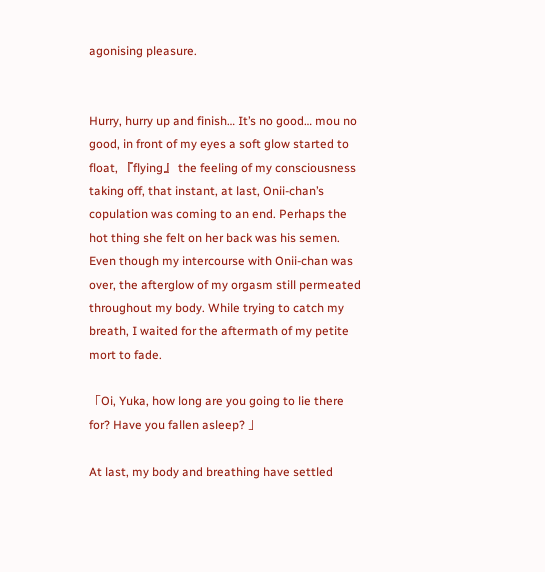agonising pleasure.


Hurry, hurry up and finish… It’s no good… mou no good, in front of my eyes a soft glow started to float, 『flying』 the feeling of my consciousness taking off, that instant, at last, Onii-chan’s copulation was coming to an end. Perhaps the hot thing she felt on her back was his semen. Even though my intercourse with Onii-chan was over, the afterglow of my orgasm still permeated throughout my body. While trying to catch my breath, I waited for the aftermath of my petite mort to fade.

「Oi, Yuka, how long are you going to lie there for? Have you fallen asleep? 」

At last, my body and breathing have settled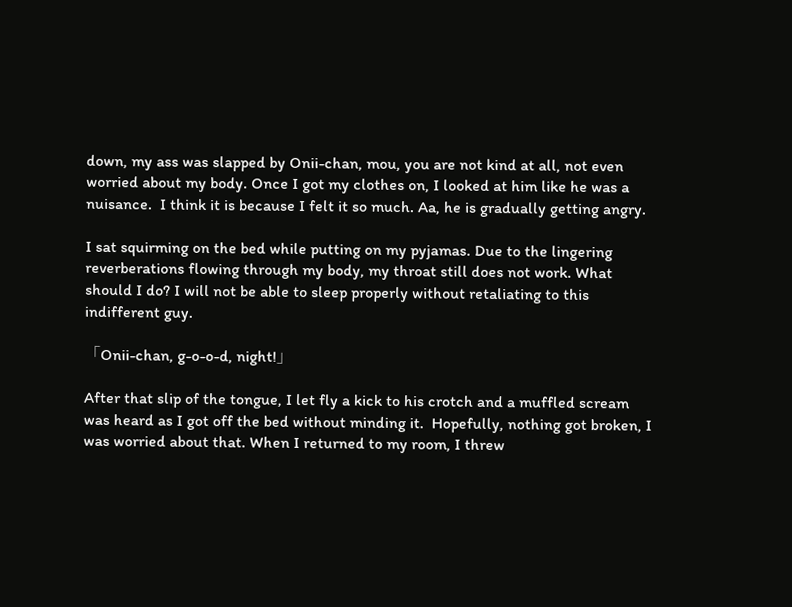down, my ass was slapped by Onii-chan, mou, you are not kind at all, not even worried about my body. Once I got my clothes on, I looked at him like he was a nuisance.  I think it is because I felt it so much. Aa, he is gradually getting angry.

I sat squirming on the bed while putting on my pyjamas. Due to the lingering reverberations flowing through my body, my throat still does not work. What should I do? I will not be able to sleep properly without retaliating to this indifferent guy.

「Onii-chan, g-o-o-d, night!」

After that slip of the tongue, I let fly a kick to his crotch and a muffled scream was heard as I got off the bed without minding it.  Hopefully, nothing got broken, I was worried about that. When I returned to my room, I threw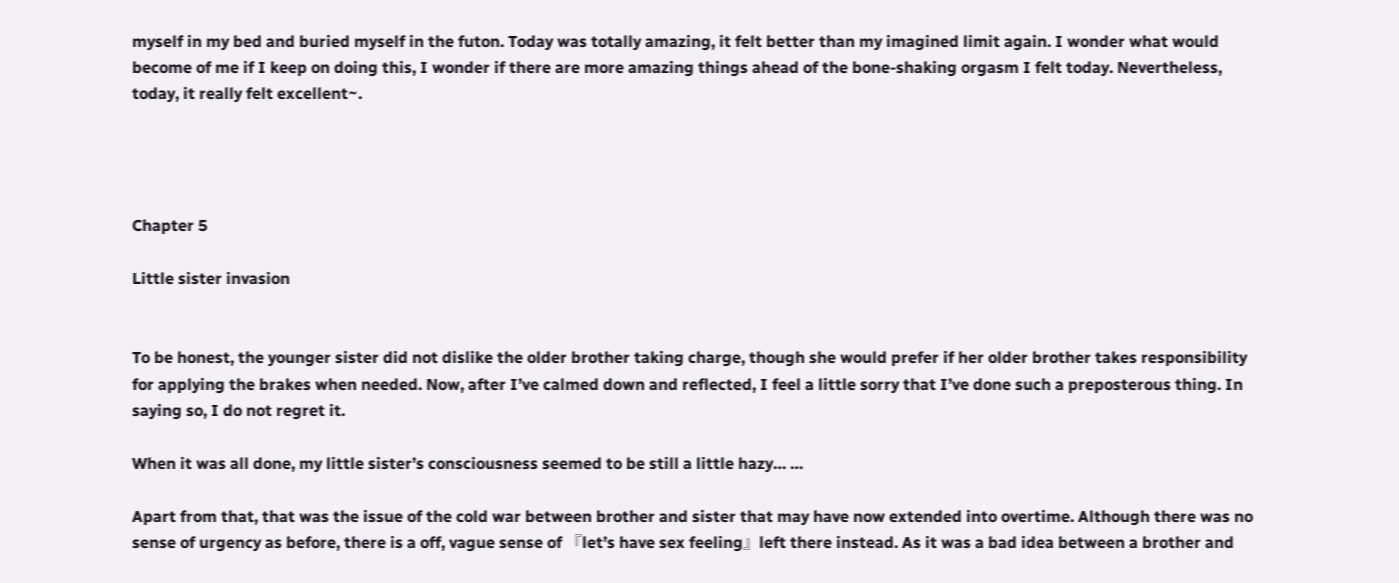myself in my bed and buried myself in the futon. Today was totally amazing, it felt better than my imagined limit again. I wonder what would become of me if I keep on doing this, I wonder if there are more amazing things ahead of the bone-shaking orgasm I felt today. Nevertheless, today, it really felt excellent~.




Chapter 5

Little sister invasion


To be honest, the younger sister did not dislike the older brother taking charge, though she would prefer if her older brother takes responsibility for applying the brakes when needed. Now, after I’ve calmed down and reflected, I feel a little sorry that I’ve done such a preposterous thing. In saying so, I do not regret it.

When it was all done, my little sister’s consciousness seemed to be still a little hazy… …

Apart from that, that was the issue of the cold war between brother and sister that may have now extended into overtime. Although there was no sense of urgency as before, there is a off, vague sense of 『let’s have sex feeling』left there instead. As it was a bad idea between a brother and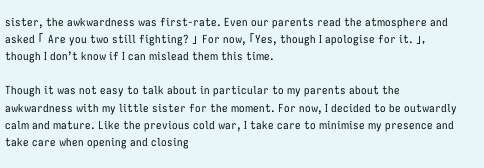sister, the awkwardness was first-rate. Even our parents read the atmosphere and asked 「 Are you two still fighting? 」 For now, 「Yes, though I apologise for it. 」, though I don’t know if I can mislead them this time.

Though it was not easy to talk about in particular to my parents about the awkwardness with my little sister for the moment. For now, I decided to be outwardly calm and mature. Like the previous cold war, I take care to minimise my presence and take care when opening and closing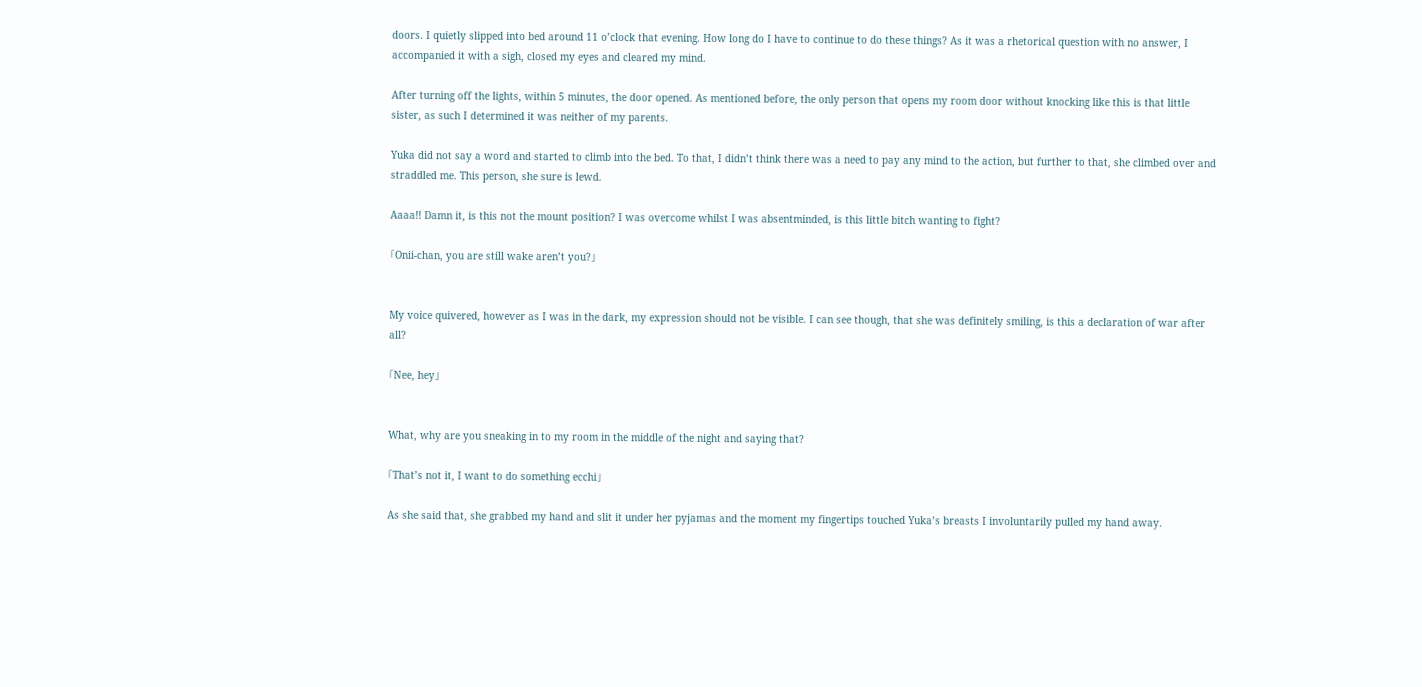doors. I quietly slipped into bed around 11 o’clock that evening. How long do I have to continue to do these things? As it was a rhetorical question with no answer, I accompanied it with a sigh, closed my eyes and cleared my mind.

After turning off the lights, within 5 minutes, the door opened. As mentioned before, the only person that opens my room door without knocking like this is that little sister, as such I determined it was neither of my parents.

Yuka did not say a word and started to climb into the bed. To that, I didn’t think there was a need to pay any mind to the action, but further to that, she climbed over and straddled me. This person, she sure is lewd.

Aaaa!! Damn it, is this not the mount position? I was overcome whilst I was absentminded, is this little bitch wanting to fight?

「Onii-chan, you are still wake aren’t you?」


My voice quivered, however as I was in the dark, my expression should not be visible. I can see though, that she was definitely smiling, is this a declaration of war after all?

「Nee, hey」


What, why are you sneaking in to my room in the middle of the night and saying that?

「That’s not it, I want to do something ecchi」

As she said that, she grabbed my hand and slit it under her pyjamas and the moment my fingertips touched Yuka’s breasts I involuntarily pulled my hand away.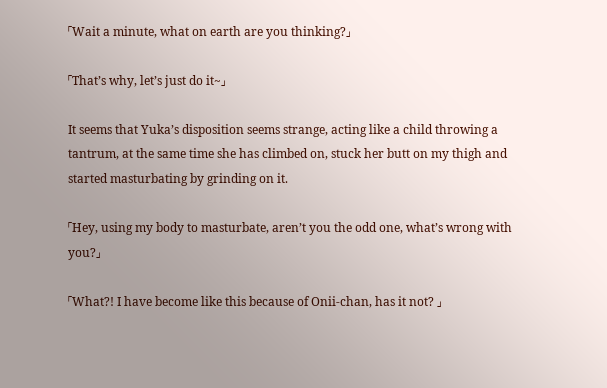「Wait a minute, what on earth are you thinking?」

「That’s why, let’s just do it~」

It seems that Yuka’s disposition seems strange, acting like a child throwing a tantrum, at the same time she has climbed on, stuck her butt on my thigh and started masturbating by grinding on it.

「Hey, using my body to masturbate, aren’t you the odd one, what’s wrong with you?」

「What?! I have become like this because of Onii-chan, has it not? 」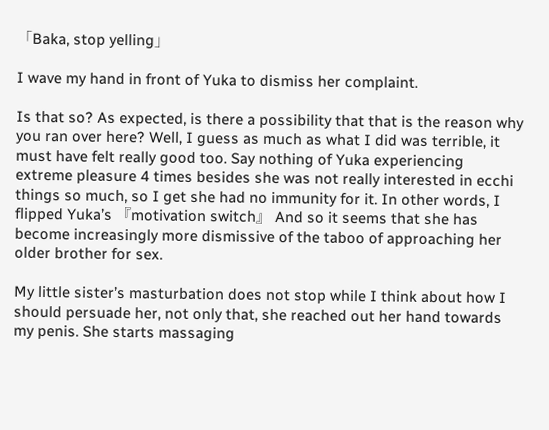「Baka, stop yelling」

I wave my hand in front of Yuka to dismiss her complaint.

Is that so? As expected, is there a possibility that that is the reason why you ran over here? Well, I guess as much as what I did was terrible, it must have felt really good too. Say nothing of Yuka experiencing extreme pleasure 4 times besides she was not really interested in ecchi things so much, so I get she had no immunity for it. In other words, I flipped Yuka’s 『motivation switch』 And so it seems that she has become increasingly more dismissive of the taboo of approaching her older brother for sex.

My little sister’s masturbation does not stop while I think about how I should persuade her, not only that, she reached out her hand towards my penis. She starts massaging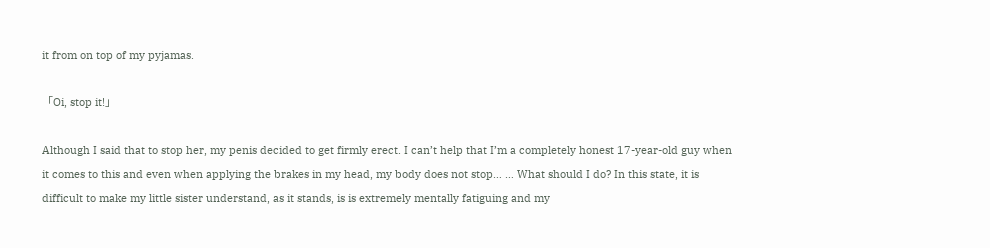it from on top of my pyjamas.

「Oi, stop it!」

Although I said that to stop her, my penis decided to get firmly erect. I can’t help that I’m a completely honest 17-year-old guy when it comes to this and even when applying the brakes in my head, my body does not stop… … What should I do? In this state, it is difficult to make my little sister understand, as it stands, is is extremely mentally fatiguing and my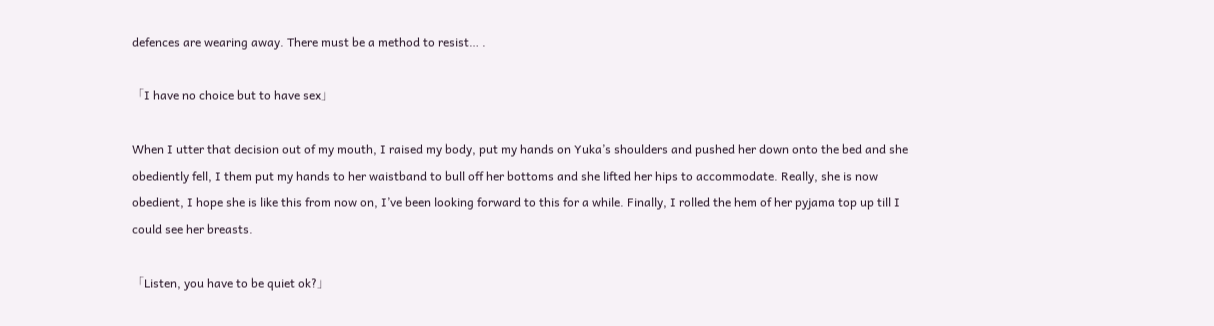defences are wearing away. There must be a method to resist… .

「I have no choice but to have sex」

When I utter that decision out of my mouth, I raised my body, put my hands on Yuka’s shoulders and pushed her down onto the bed and she obediently fell, I them put my hands to her waistband to bull off her bottoms and she lifted her hips to accommodate. Really, she is now obedient, I hope she is like this from now on, I’ve been looking forward to this for a while. Finally, I rolled the hem of her pyjama top up till I could see her breasts.

「Listen, you have to be quiet ok?」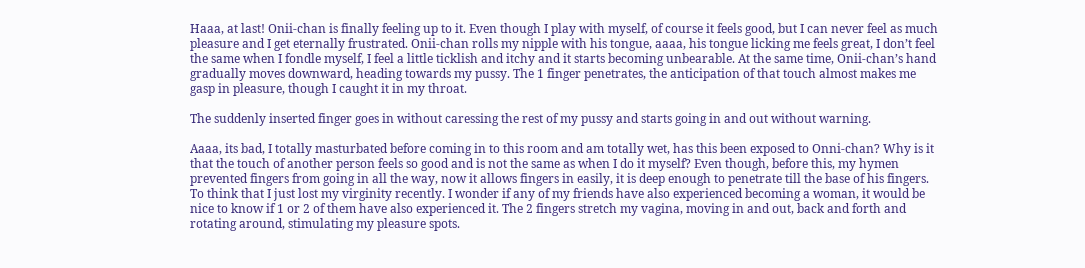Haaa, at last! Onii-chan is finally feeling up to it. Even though I play with myself, of course it feels good, but I can never feel as much pleasure and I get eternally frustrated. Onii-chan rolls my nipple with his tongue, aaaa, his tongue licking me feels great, I don’t feel the same when I fondle myself, I feel a little ticklish and itchy and it starts becoming unbearable. At the same time, Onii-chan’s hand gradually moves downward, heading towards my pussy. The 1 finger penetrates, the anticipation of that touch almost makes me gasp in pleasure, though I caught it in my throat.

The suddenly inserted finger goes in without caressing the rest of my pussy and starts going in and out without warning.

Aaaa, its bad, I totally masturbated before coming in to this room and am totally wet, has this been exposed to Onni-chan? Why is it that the touch of another person feels so good and is not the same as when I do it myself? Even though, before this, my hymen prevented fingers from going in all the way, now it allows fingers in easily, it is deep enough to penetrate till the base of his fingers. To think that I just lost my virginity recently. I wonder if any of my friends have also experienced becoming a woman, it would be nice to know if 1 or 2 of them have also experienced it. The 2 fingers stretch my vagina, moving in and out, back and forth and rotating around, stimulating my pleasure spots.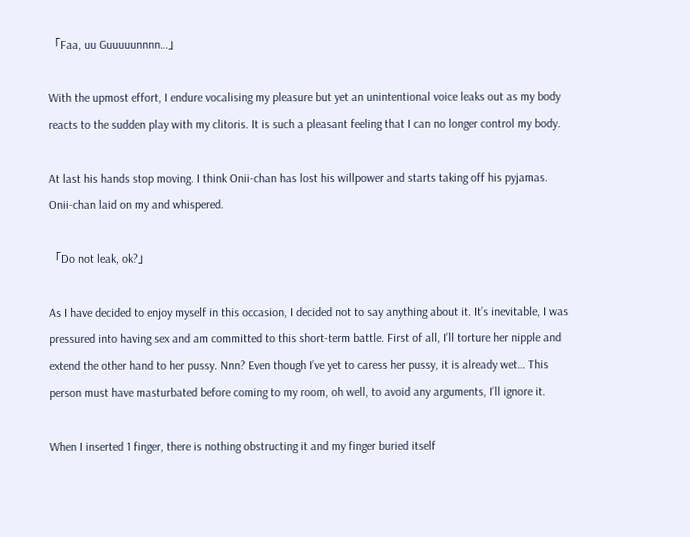「Faa, uu Guuuuunnnn…」

With the upmost effort, I endure vocalising my pleasure but yet an unintentional voice leaks out as my body reacts to the sudden play with my clitoris. It is such a pleasant feeling that I can no longer control my body.

At last his hands stop moving. I think Onii-chan has lost his willpower and starts taking off his pyjamas. Onii-chan laid on my and whispered.

「Do not leak, ok?」

As I have decided to enjoy myself in this occasion, I decided not to say anything about it. It’s inevitable, I was pressured into having sex and am committed to this short-term battle. First of all, I’ll torture her nipple and extend the other hand to her pussy. Nnn? Even though I’ve yet to caress her pussy, it is already wet… This person must have masturbated before coming to my room, oh well, to avoid any arguments, I’ll ignore it.

When I inserted 1 finger, there is nothing obstructing it and my finger buried itself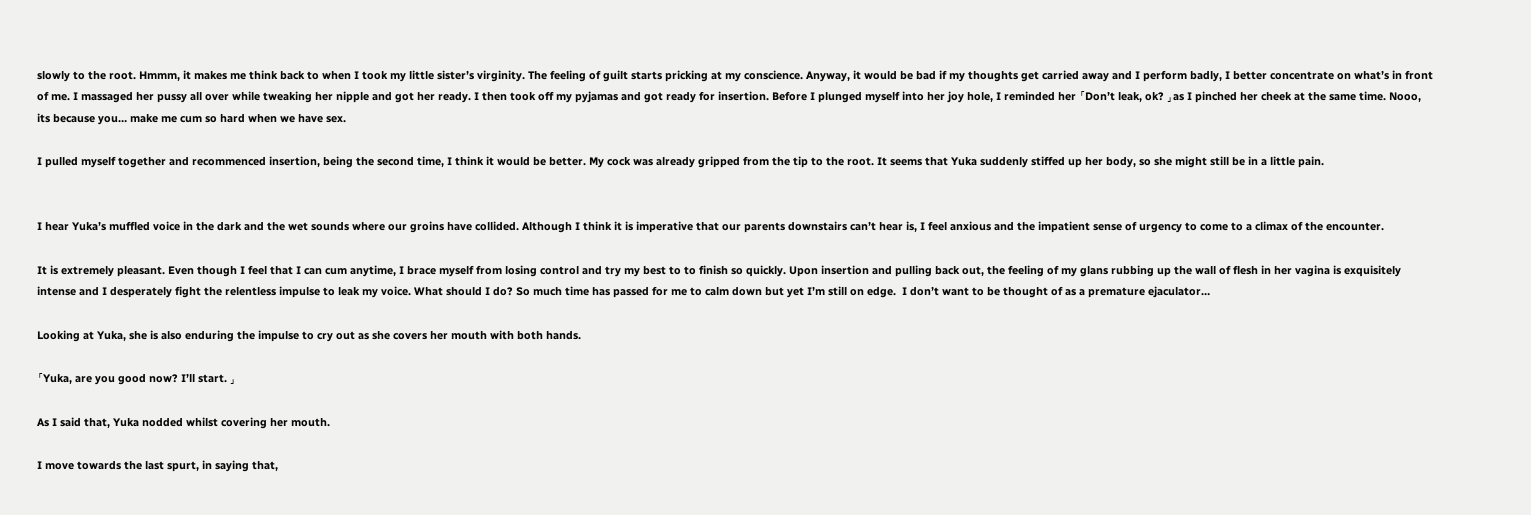slowly to the root. Hmmm, it makes me think back to when I took my little sister’s virginity. The feeling of guilt starts pricking at my conscience. Anyway, it would be bad if my thoughts get carried away and I perform badly, I better concentrate on what’s in front of me. I massaged her pussy all over while tweaking her nipple and got her ready. I then took off my pyjamas and got ready for insertion. Before I plunged myself into her joy hole, I reminded her 「Don’t leak, ok? 」as I pinched her cheek at the same time. Nooo, its because you… make me cum so hard when we have sex.

I pulled myself together and recommenced insertion, being the second time, I think it would be better. My cock was already gripped from the tip to the root. It seems that Yuka suddenly stiffed up her body, so she might still be in a little pain.


I hear Yuka’s muffled voice in the dark and the wet sounds where our groins have collided. Although I think it is imperative that our parents downstairs can’t hear is, I feel anxious and the impatient sense of urgency to come to a climax of the encounter.

It is extremely pleasant. Even though I feel that I can cum anytime, I brace myself from losing control and try my best to to finish so quickly. Upon insertion and pulling back out, the feeling of my glans rubbing up the wall of flesh in her vagina is exquisitely intense and I desperately fight the relentless impulse to leak my voice. What should I do? So much time has passed for me to calm down but yet I’m still on edge.  I don’t want to be thought of as a premature ejaculator…

Looking at Yuka, she is also enduring the impulse to cry out as she covers her mouth with both hands.

「Yuka, are you good now? I’ll start. 」

As I said that, Yuka nodded whilst covering her mouth.

I move towards the last spurt, in saying that,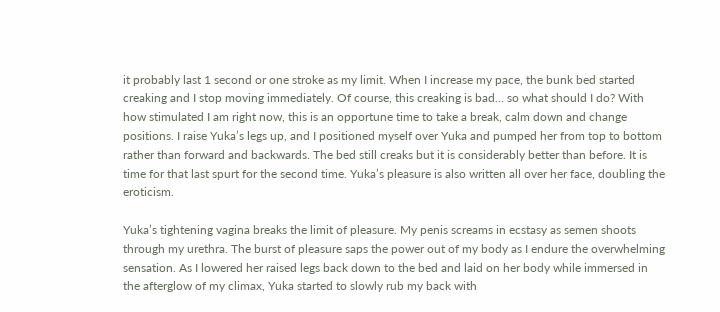it probably last 1 second or one stroke as my limit. When I increase my pace, the bunk bed started creaking and I stop moving immediately. Of course, this creaking is bad… so what should I do? With how stimulated I am right now, this is an opportune time to take a break, calm down and change positions. I raise Yuka’s legs up, and I positioned myself over Yuka and pumped her from top to bottom rather than forward and backwards. The bed still creaks but it is considerably better than before. It is time for that last spurt for the second time. Yuka’s pleasure is also written all over her face, doubling the eroticism.

Yuka’s tightening vagina breaks the limit of pleasure. My penis screams in ecstasy as semen shoots through my urethra. The burst of pleasure saps the power out of my body as I endure the overwhelming sensation. As I lowered her raised legs back down to the bed and laid on her body while immersed in the afterglow of my climax, Yuka started to slowly rub my back with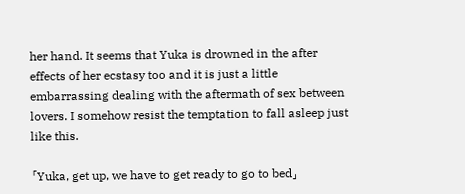her hand. It seems that Yuka is drowned in the after effects of her ecstasy too and it is just a little embarrassing dealing with the aftermath of sex between lovers. I somehow resist the temptation to fall asleep just like this.

「Yuka, get up, we have to get ready to go to bed」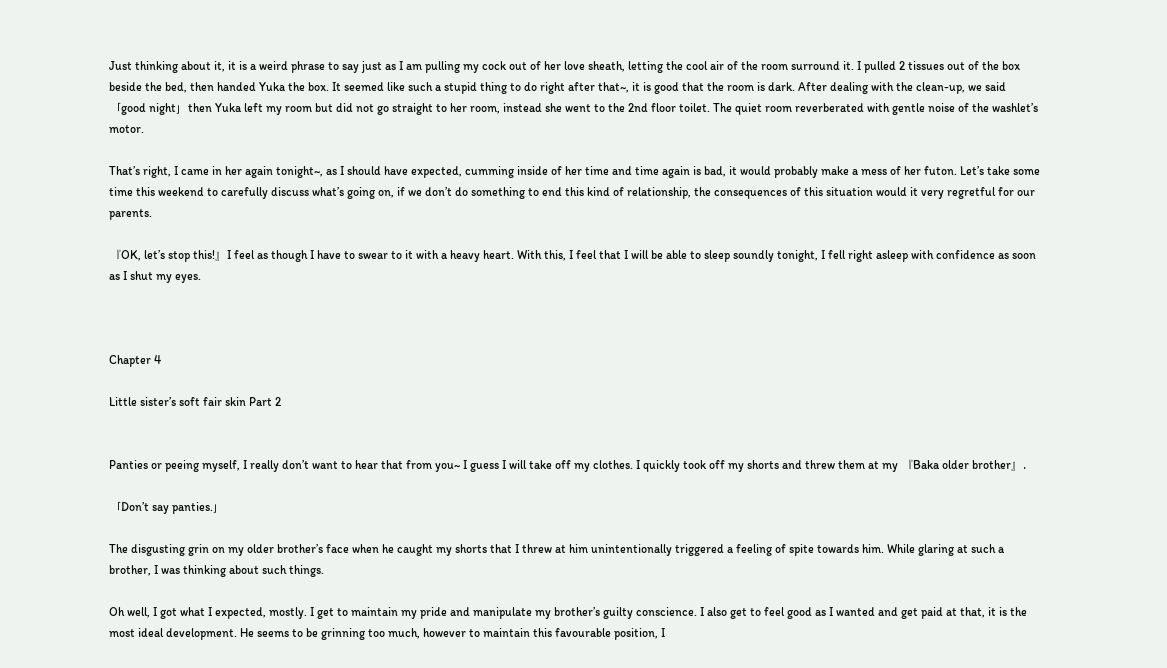Just thinking about it, it is a weird phrase to say just as I am pulling my cock out of her love sheath, letting the cool air of the room surround it. I pulled 2 tissues out of the box beside the bed, then handed Yuka the box. It seemed like such a stupid thing to do right after that~, it is good that the room is dark. After dealing with the clean-up, we said 「good night」then Yuka left my room but did not go straight to her room, instead she went to the 2nd floor toilet. The quiet room reverberated with gentle noise of the washlet’s motor.

That’s right, I came in her again tonight~, as I should have expected, cumming inside of her time and time again is bad, it would probably make a mess of her futon. Let’s take some time this weekend to carefully discuss what’s going on, if we don’t do something to end this kind of relationship, the consequences of this situation would it very regretful for our parents.

『OK, let’s stop this!』I feel as though I have to swear to it with a heavy heart. With this, I feel that I will be able to sleep soundly tonight, I fell right asleep with confidence as soon as I shut my eyes.



Chapter 4

Little sister’s soft fair skin Part 2


Panties or peeing myself, I really don’t want to hear that from you~ I guess I will take off my clothes. I quickly took off my shorts and threw them at my 『Baka older brother』.

「Don’t say panties.」

The disgusting grin on my older brother’s face when he caught my shorts that I threw at him unintentionally triggered a feeling of spite towards him. While glaring at such a brother, I was thinking about such things.

Oh well, I got what I expected, mostly. I get to maintain my pride and manipulate my brother’s guilty conscience. I also get to feel good as I wanted and get paid at that, it is the most ideal development. He seems to be grinning too much, however to maintain this favourable position, I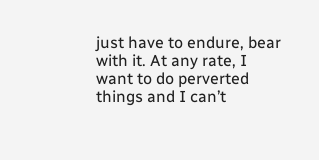just have to endure, bear with it. At any rate, I want to do perverted things and I can’t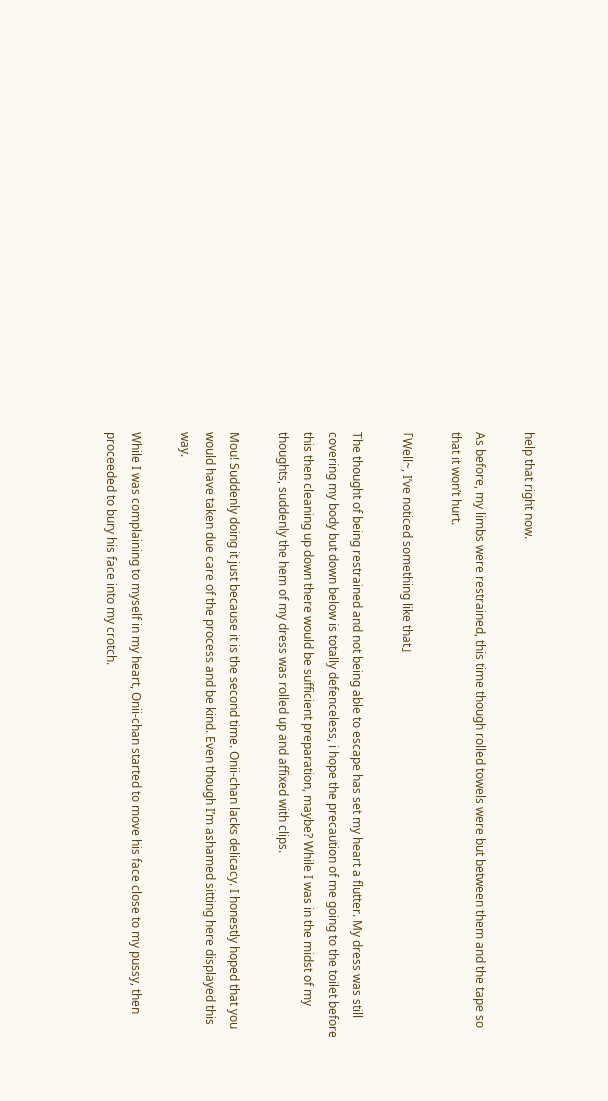help that right now.

As before, my limbs were restrained, this time though rolled towels were but between them and the tape so that it won’t hurt.

「Well~, I’ve noticed something like that」

The thought of being restrained and not being able to escape has set my heart a flutter. My dress was still covering my body but down below is totally defenceless, i hope the precaution of me going to the toilet before this then cleaning up down there would be sufficient preparation, maybe? While I was in the midst of my thoughts, suddenly the hem of my dress was rolled up and affixed with clips.

Mou! Suddenly doing it just because it is the second time. Onii-chan lacks delicacy. I honestly hoped that you would have taken due care of the process and be kind. Even though I’m ashamed sitting here displayed this way.

While I was complaining to myself in my heart, Onii-chan started to move his face close to my pussy, then proceeded to bury his face into my crotch.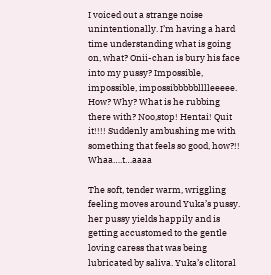I voiced out a strange noise unintentionally. I’m having a hard time understanding what is going on, what? Onii-chan is bury his face into my pussy? Impossible, impossible, impossibbbbblllleeeee. How? Why? What is he rubbing there with? Noo,stop! Hentai! Quit it!!!! Suddenly ambushing me with something that feels so good, how?!! Whaa….t…aaaa

The soft, tender warm, wriggling feeling moves around Yuka’s pussy. her pussy yields happily and is getting accustomed to the gentle loving caress that was being lubricated by saliva. Yuka’s clitoral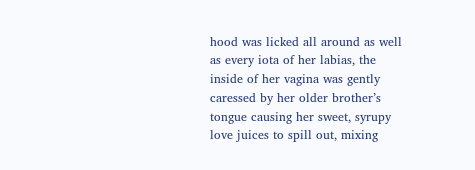hood was licked all around as well as every iota of her labias, the inside of her vagina was gently caressed by her older brother’s tongue causing her sweet, syrupy love juices to spill out, mixing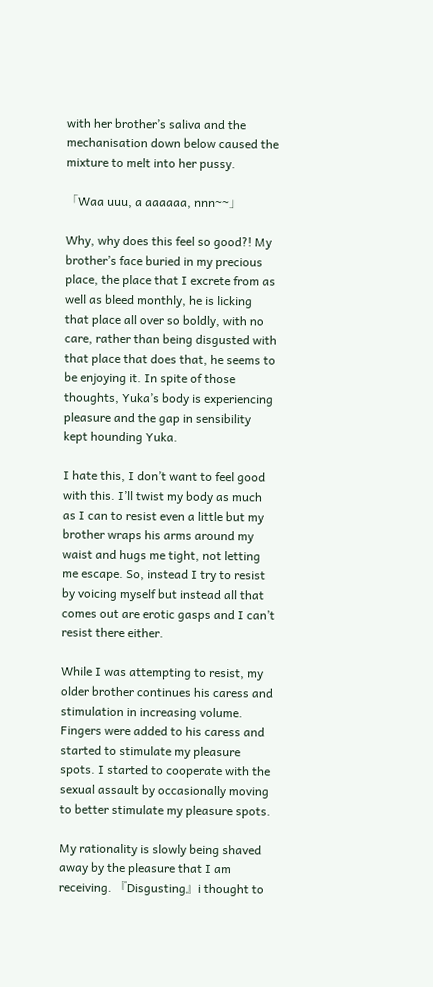with her brother’s saliva and the mechanisation down below caused the mixture to melt into her pussy.

「Waa uuu, a aaaaaa, nnn~~」

Why, why does this feel so good?! My brother’s face buried in my precious place, the place that I excrete from as well as bleed monthly, he is licking that place all over so boldly, with no care, rather than being disgusted with that place that does that, he seems to be enjoying it. In spite of those thoughts, Yuka’s body is experiencing pleasure and the gap in sensibility kept hounding Yuka.

I hate this, I don’t want to feel good with this. I’ll twist my body as much as I can to resist even a little but my brother wraps his arms around my waist and hugs me tight, not letting me escape. So, instead I try to resist by voicing myself but instead all that comes out are erotic gasps and I can’t resist there either.

While I was attempting to resist, my older brother continues his caress and stimulation in increasing volume. Fingers were added to his caress and started to stimulate my pleasure spots. I started to cooperate with the sexual assault by occasionally moving to better stimulate my pleasure spots.

My rationality is slowly being shaved away by the pleasure that I am receiving. 『Disgusting』i thought to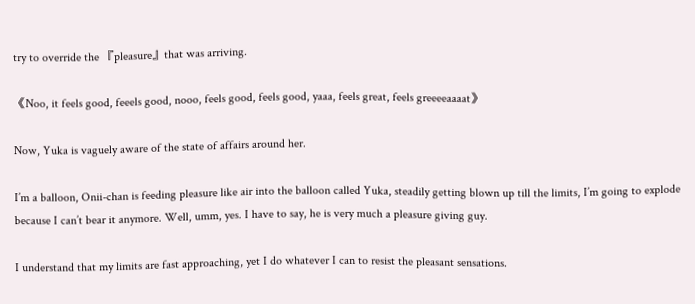try to override the 『pleasure』that was arriving.

《Noo, it feels good, feeels good, nooo, feels good, feels good, yaaa, feels great, feels greeeeaaaat》

Now, Yuka is vaguely aware of the state of affairs around her.

I’m a balloon, Onii-chan is feeding pleasure like air into the balloon called Yuka, steadily getting blown up till the limits, I’m going to explode because I can’t bear it anymore. Well, umm, yes. I have to say, he is very much a pleasure giving guy.

I understand that my limits are fast approaching, yet I do whatever I can to resist the pleasant sensations.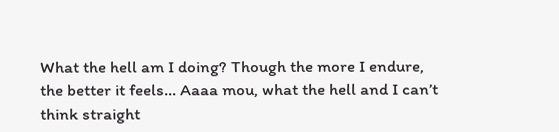What the hell am I doing? Though the more I endure, the better it feels… Aaaa mou, what the hell and I can’t think straight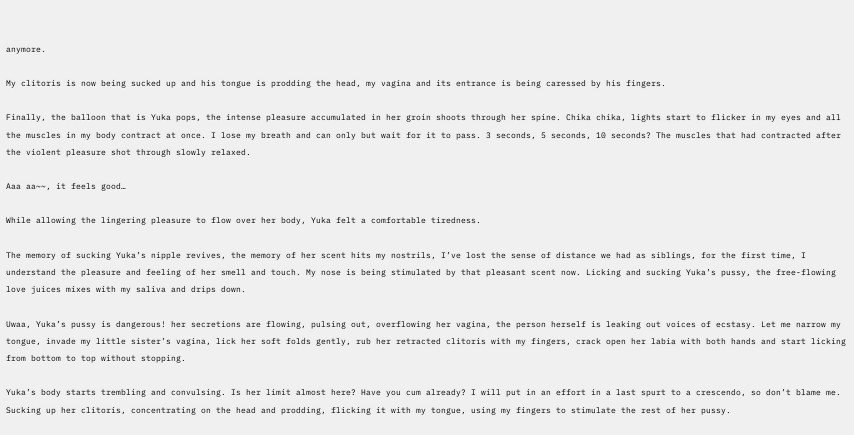anymore.

My clitoris is now being sucked up and his tongue is prodding the head, my vagina and its entrance is being caressed by his fingers.

Finally, the balloon that is Yuka pops, the intense pleasure accumulated in her groin shoots through her spine. Chika chika, lights start to flicker in my eyes and all the muscles in my body contract at once. I lose my breath and can only but wait for it to pass. 3 seconds, 5 seconds, 10 seconds? The muscles that had contracted after the violent pleasure shot through slowly relaxed.

Aaa aa~~, it feels good…

While allowing the lingering pleasure to flow over her body, Yuka felt a comfortable tiredness.

The memory of sucking Yuka’s nipple revives, the memory of her scent hits my nostrils, I’ve lost the sense of distance we had as siblings, for the first time, I understand the pleasure and feeling of her smell and touch. My nose is being stimulated by that pleasant scent now. Licking and sucking Yuka’s pussy, the free-flowing love juices mixes with my saliva and drips down.

Uwaa, Yuka’s pussy is dangerous! her secretions are flowing, pulsing out, overflowing her vagina, the person herself is leaking out voices of ecstasy. Let me narrow my tongue, invade my little sister’s vagina, lick her soft folds gently, rub her retracted clitoris with my fingers, crack open her labia with both hands and start licking from bottom to top without stopping.

Yuka’s body starts trembling and convulsing. Is her limit almost here? Have you cum already? I will put in an effort in a last spurt to a crescendo, so don’t blame me. Sucking up her clitoris, concentrating on the head and prodding, flicking it with my tongue, using my fingers to stimulate the rest of her pussy.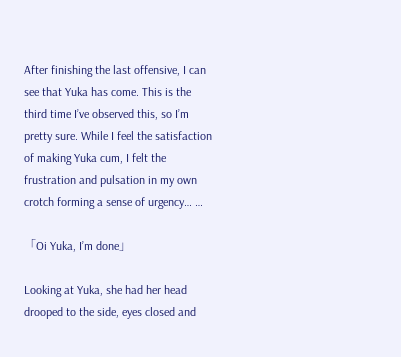After finishing the last offensive, I can see that Yuka has come. This is the third time I’ve observed this, so I’m pretty sure. While I feel the satisfaction of making Yuka cum, I felt the frustration and pulsation in my own crotch forming a sense of urgency… …

「Oi Yuka, I’m done」

Looking at Yuka, she had her head drooped to the side, eyes closed and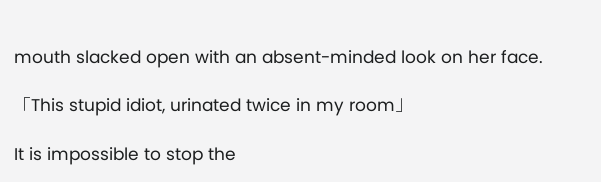mouth slacked open with an absent-minded look on her face.

「This stupid idiot, urinated twice in my room」

It is impossible to stop the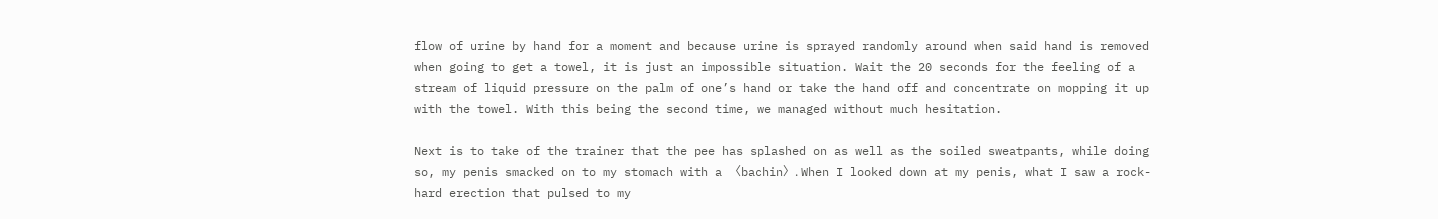flow of urine by hand for a moment and because urine is sprayed randomly around when said hand is removed when going to get a towel, it is just an impossible situation. Wait the 20 seconds for the feeling of a stream of liquid pressure on the palm of one’s hand or take the hand off and concentrate on mopping it up with the towel. With this being the second time, we managed without much hesitation.

Next is to take of the trainer that the pee has splashed on as well as the soiled sweatpants, while doing so, my penis smacked on to my stomach with a 〈bachin〉. When I looked down at my penis, what I saw a rock-hard erection that pulsed to my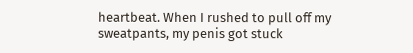heartbeat. When I rushed to pull off my sweatpants, my penis got stuck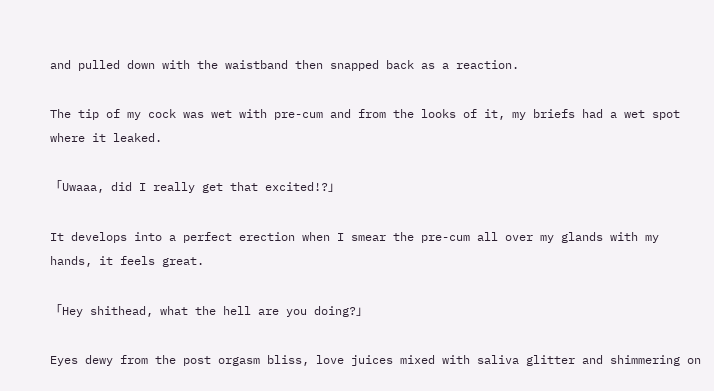and pulled down with the waistband then snapped back as a reaction.

The tip of my cock was wet with pre-cum and from the looks of it, my briefs had a wet spot where it leaked.

「Uwaaa, did I really get that excited!?」

It develops into a perfect erection when I smear the pre-cum all over my glands with my hands, it feels great.

「Hey shithead, what the hell are you doing?」

Eyes dewy from the post orgasm bliss, love juices mixed with saliva glitter and shimmering on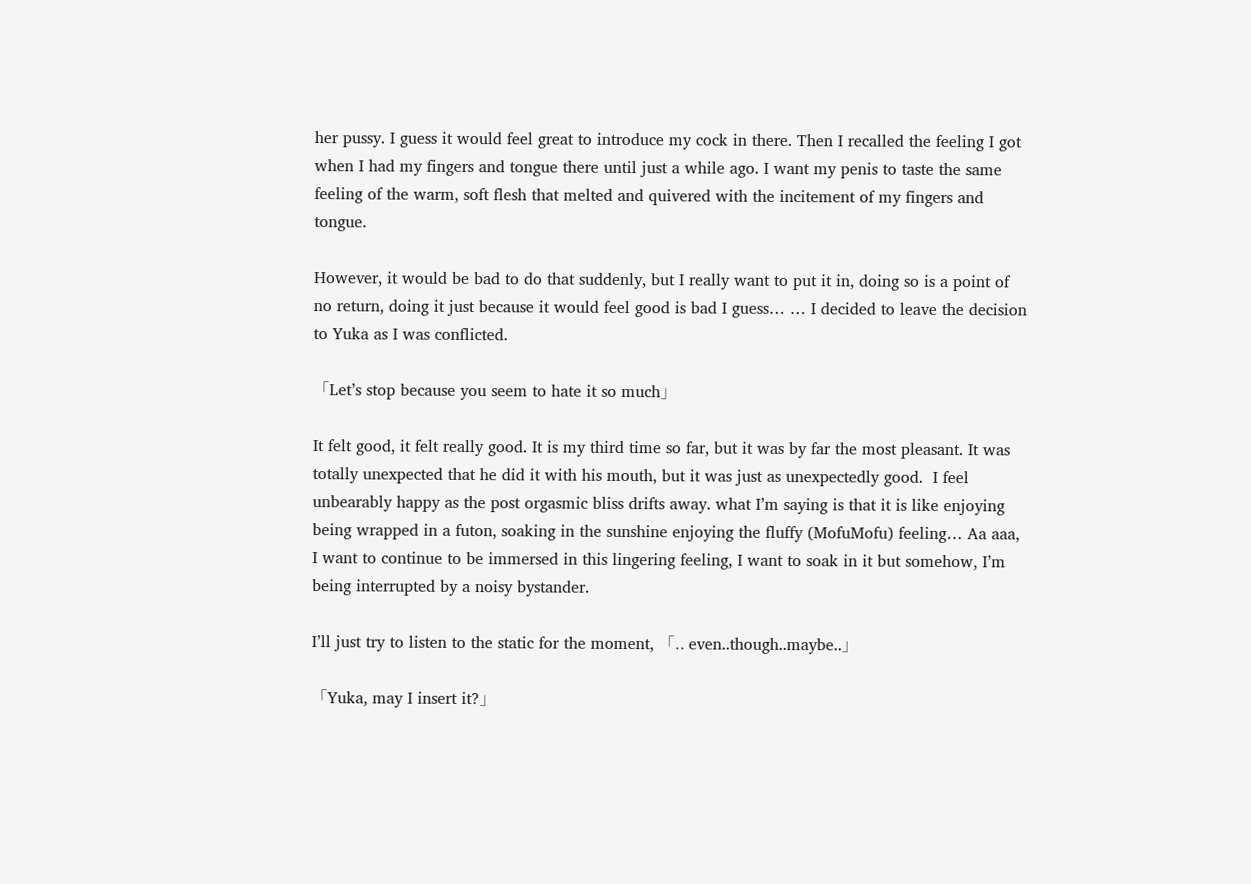her pussy. I guess it would feel great to introduce my cock in there. Then I recalled the feeling I got when I had my fingers and tongue there until just a while ago. I want my penis to taste the same feeling of the warm, soft flesh that melted and quivered with the incitement of my fingers and tongue.

However, it would be bad to do that suddenly, but I really want to put it in, doing so is a point of no return, doing it just because it would feel good is bad I guess… … I decided to leave the decision to Yuka as I was conflicted.

「Let’s stop because you seem to hate it so much」

It felt good, it felt really good. It is my third time so far, but it was by far the most pleasant. It was totally unexpected that he did it with his mouth, but it was just as unexpectedly good.  I feel unbearably happy as the post orgasmic bliss drifts away. what I’m saying is that it is like enjoying being wrapped in a futon, soaking in the sunshine enjoying the fluffy (MofuMofu) feeling… Aa aaa, I want to continue to be immersed in this lingering feeling, I want to soak in it but somehow, I’m being interrupted by a noisy bystander.

I’ll just try to listen to the static for the moment, 「.. even..though..maybe..」

「Yuka, may I insert it?」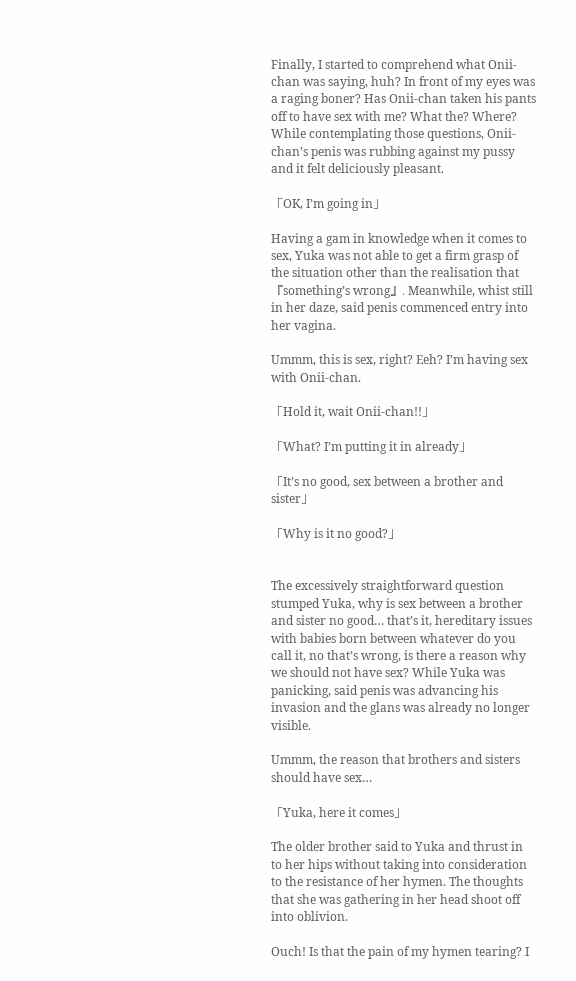Finally, I started to comprehend what Onii-chan was saying, huh? In front of my eyes was a raging boner? Has Onii-chan taken his pants off to have sex with me? What the? Where? While contemplating those questions, Onii-chan’s penis was rubbing against my pussy and it felt deliciously pleasant.

「OK, I’m going in」

Having a gam in knowledge when it comes to sex, Yuka was not able to get a firm grasp of the situation other than the realisation that 『something’s wrong』. Meanwhile, whist still in her daze, said penis commenced entry into her vagina.

Ummm, this is sex, right? Eeh? I’m having sex with Onii-chan.

「Hold it, wait Onii-chan!!」

「What? I’m putting it in already」

「It’s no good, sex between a brother and sister」

「Why is it no good?」


The excessively straightforward question stumped Yuka, why is sex between a brother and sister no good… that’s it, hereditary issues with babies born between whatever do you call it, no that’s wrong, is there a reason why we should not have sex? While Yuka was panicking, said penis was advancing his invasion and the glans was already no longer visible.

Ummm, the reason that brothers and sisters should have sex…

「Yuka, here it comes」

The older brother said to Yuka and thrust in to her hips without taking into consideration to the resistance of her hymen. The thoughts that she was gathering in her head shoot off into oblivion.

Ouch! Is that the pain of my hymen tearing? I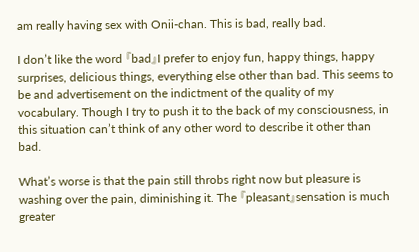am really having sex with Onii-chan. This is bad, really bad.

I don’t like the word 『bad』I prefer to enjoy fun, happy things, happy surprises, delicious things, everything else other than bad. This seems to be and advertisement on the indictment of the quality of my vocabulary. Though I try to push it to the back of my consciousness, in this situation can’t think of any other word to describe it other than bad.

What’s worse is that the pain still throbs right now but pleasure is washing over the pain, diminishing it. The 『pleasant』sensation is much greater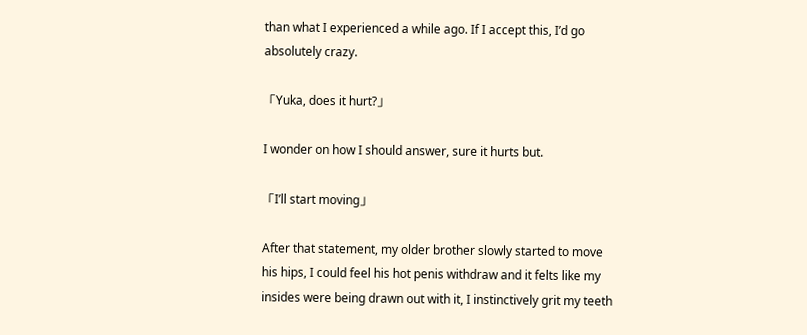than what I experienced a while ago. If I accept this, I’d go absolutely crazy.

「Yuka, does it hurt?」

I wonder on how I should answer, sure it hurts but.

「I’ll start moving」

After that statement, my older brother slowly started to move his hips, I could feel his hot penis withdraw and it felts like my insides were being drawn out with it, I instinctively grit my teeth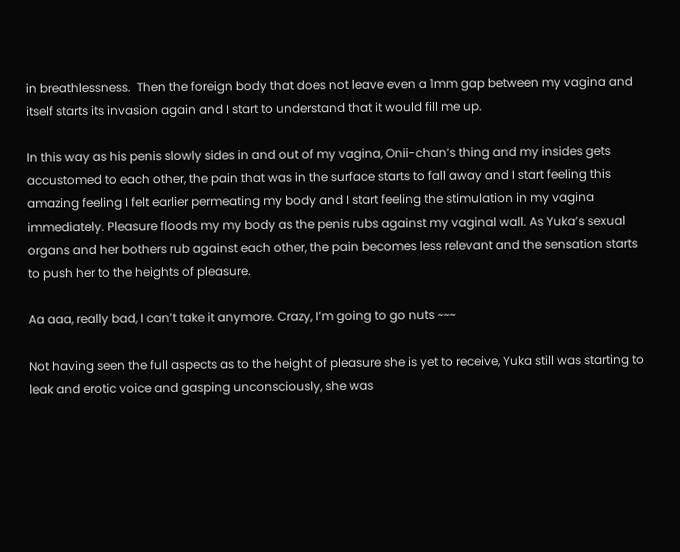in breathlessness.  Then the foreign body that does not leave even a 1mm gap between my vagina and itself starts its invasion again and I start to understand that it would fill me up.

In this way as his penis slowly sides in and out of my vagina, Onii-chan’s thing and my insides gets accustomed to each other, the pain that was in the surface starts to fall away and I start feeling this amazing feeling I felt earlier permeating my body and I start feeling the stimulation in my vagina immediately. Pleasure floods my my body as the penis rubs against my vaginal wall. As Yuka’s sexual organs and her bothers rub against each other, the pain becomes less relevant and the sensation starts to push her to the heights of pleasure.

Aa aaa, really bad, I can’t take it anymore. Crazy, I’m going to go nuts ~~~

Not having seen the full aspects as to the height of pleasure she is yet to receive, Yuka still was starting to leak and erotic voice and gasping unconsciously, she was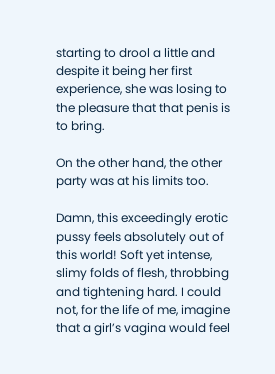starting to drool a little and despite it being her first experience, she was losing to the pleasure that that penis is to bring.

On the other hand, the other party was at his limits too.

Damn, this exceedingly erotic pussy feels absolutely out of this world! Soft yet intense, slimy folds of flesh, throbbing and tightening hard. I could not, for the life of me, imagine that a girl’s vagina would feel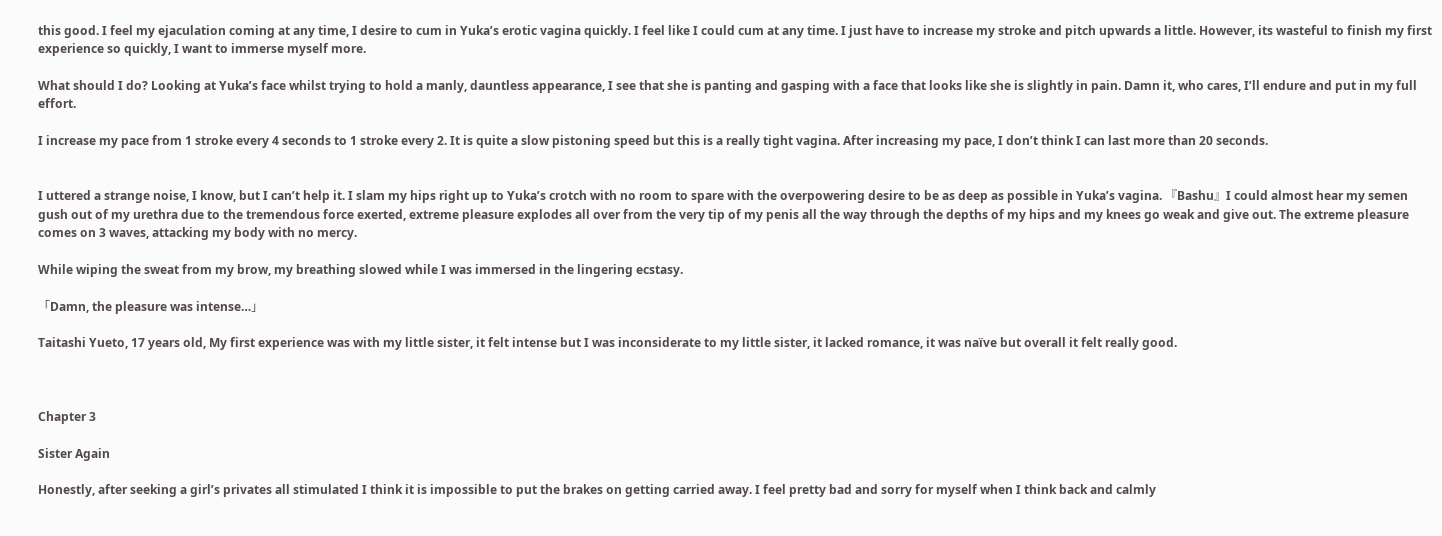this good. I feel my ejaculation coming at any time, I desire to cum in Yuka’s erotic vagina quickly. I feel like I could cum at any time. I just have to increase my stroke and pitch upwards a little. However, its wasteful to finish my first experience so quickly, I want to immerse myself more.

What should I do? Looking at Yuka’s face whilst trying to hold a manly, dauntless appearance, I see that she is panting and gasping with a face that looks like she is slightly in pain. Damn it, who cares, I’ll endure and put in my full effort.

I increase my pace from 1 stroke every 4 seconds to 1 stroke every 2. It is quite a slow pistoning speed but this is a really tight vagina. After increasing my pace, I don’t think I can last more than 20 seconds.


I uttered a strange noise, I know, but I can’t help it. I slam my hips right up to Yuka’s crotch with no room to spare with the overpowering desire to be as deep as possible in Yuka’s vagina. 『Bashu』I could almost hear my semen gush out of my urethra due to the tremendous force exerted, extreme pleasure explodes all over from the very tip of my penis all the way through the depths of my hips and my knees go weak and give out. The extreme pleasure comes on 3 waves, attacking my body with no mercy.

While wiping the sweat from my brow, my breathing slowed while I was immersed in the lingering ecstasy.

「Damn, the pleasure was intense…」

Taitashi Yueto, 17 years old, My first experience was with my little sister, it felt intense but I was inconsiderate to my little sister, it lacked romance, it was naïve but overall it felt really good.



Chapter 3

Sister Again

Honestly, after seeking a girl’s privates all stimulated I think it is impossible to put the brakes on getting carried away. I feel pretty bad and sorry for myself when I think back and calmly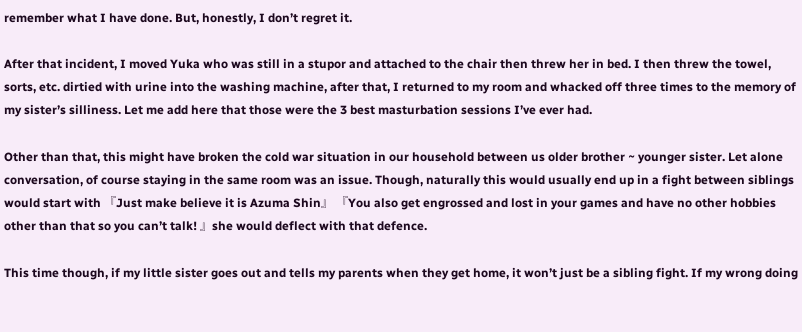remember what I have done. But, honestly, I don’t regret it.

After that incident, I moved Yuka who was still in a stupor and attached to the chair then threw her in bed. I then threw the towel, sorts, etc. dirtied with urine into the washing machine, after that, I returned to my room and whacked off three times to the memory of my sister’s silliness. Let me add here that those were the 3 best masturbation sessions I’ve ever had.

Other than that, this might have broken the cold war situation in our household between us older brother ~ younger sister. Let alone conversation, of course staying in the same room was an issue. Though, naturally this would usually end up in a fight between siblings would start with 『Just make believe it is Azuma Shin』 『You also get engrossed and lost in your games and have no other hobbies other than that so you can’t talk! 』she would deflect with that defence.

This time though, if my little sister goes out and tells my parents when they get home, it won’t just be a sibling fight. If my wrong doing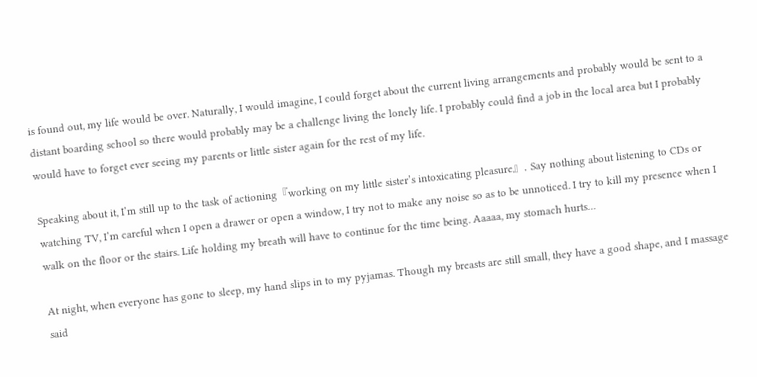is found out, my life would be over. Naturally, I would imagine, I could forget about the current living arrangements and probably would be sent to a distant boarding school so there would probably may be a challenge living the lonely life. I probably could find a job in the local area but I probably would have to forget ever seeing my parents or little sister again for the rest of my life.

Speaking about it, I’m still up to the task of actioning『working on my little sister’s intoxicating pleasure』. Say nothing about listening to CDs or watching TV, I’m careful when I open a drawer or open a window, I try not to make any noise so as to be unnoticed. I try to kill my presence when I walk on the floor or the stairs. Life holding my breath will have to continue for the time being. Aaaaa, my stomach hurts…

At night, when everyone has gone to sleep, my hand slips in to my pyjamas. Though my breasts are still small, they have a good shape, and I massage said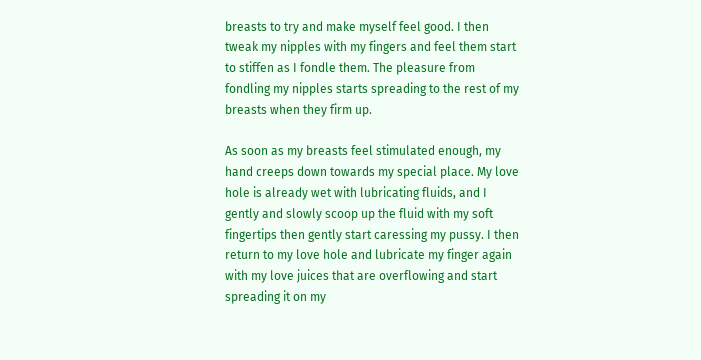breasts to try and make myself feel good. I then tweak my nipples with my fingers and feel them start to stiffen as I fondle them. The pleasure from fondling my nipples starts spreading to the rest of my breasts when they firm up.

As soon as my breasts feel stimulated enough, my hand creeps down towards my special place. My love hole is already wet with lubricating fluids, and I gently and slowly scoop up the fluid with my soft fingertips then gently start caressing my pussy. I then return to my love hole and lubricate my finger again with my love juices that are overflowing and start spreading it on my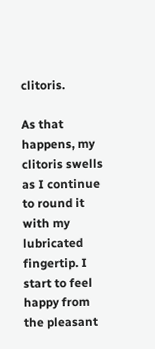clitoris.

As that happens, my clitoris swells as I continue to round it with my lubricated fingertip. I start to feel happy from the pleasant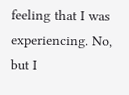feeling that I was experiencing. No, but I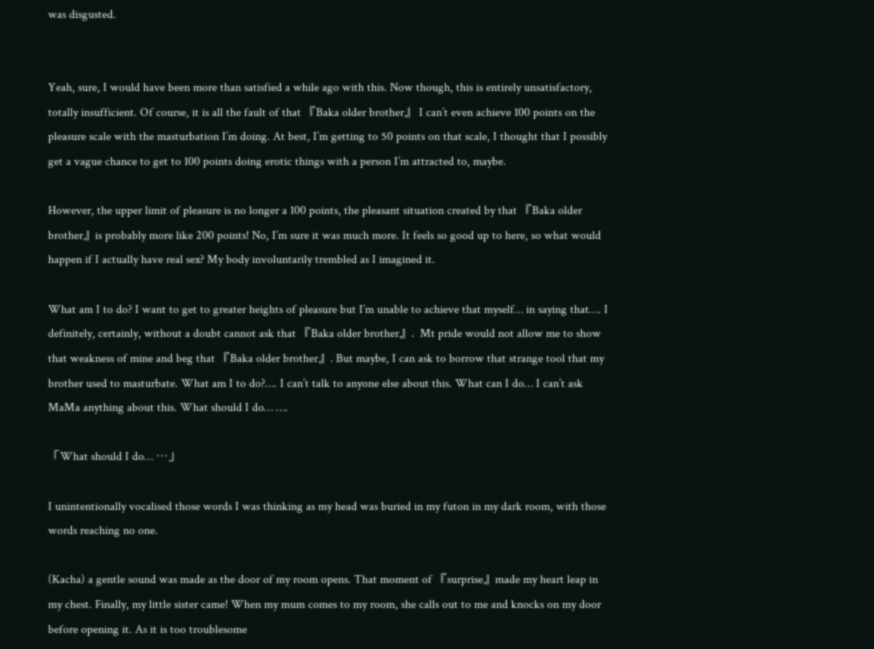was disgusted.


Yeah, sure, I would have been more than satisfied a while ago with this. Now though, this is entirely unsatisfactory, totally insufficient. Of course, it is all the fault of that 『Baka older brother』 I can’t even achieve 100 points on the pleasure scale with the masturbation I’m doing. At best, I’m getting to 50 points on that scale, I thought that I possibly get a vague chance to get to 100 points doing erotic things with a person I’m attracted to, maybe.

However, the upper limit of pleasure is no longer a 100 points, the pleasant situation created by that 『Baka older brother』is probably more like 200 points! No, I’m sure it was much more. It feels so good up to here, so what would happen if I actually have real sex? My body involuntarily trembled as I imagined it.

What am I to do? I want to get to greater heights of pleasure but I’m unable to achieve that myself… in saying that…. I definitely, certainly, without a doubt cannot ask that 『Baka older brother』.  Mt pride would not allow me to show that weakness of mine and beg that 『Baka older brother』. But maybe, I can ask to borrow that strange tool that my brother used to masturbate. What am I to do?…. I can’t talk to anyone else about this. What can I do… I can’t ask MaMa anything about this. What should I do… ….

「What should I do… …」

I unintentionally vocalised those words I was thinking as my head was buried in my futon in my dark room, with those words reaching no one.

(Kacha) a gentle sound was made as the door of my room opens. That moment of 『surprise』made my heart leap in my chest. Finally, my little sister came! When my mum comes to my room, she calls out to me and knocks on my door before opening it. As it is too troublesome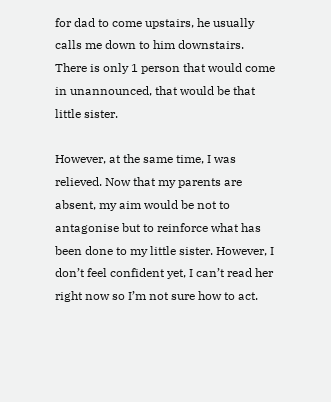for dad to come upstairs, he usually calls me down to him downstairs. There is only 1 person that would come in unannounced, that would be that little sister.

However, at the same time, I was relieved. Now that my parents are absent, my aim would be not to antagonise but to reinforce what has been done to my little sister. However, I don’t feel confident yet, I can’t read her right now so I’m not sure how to act.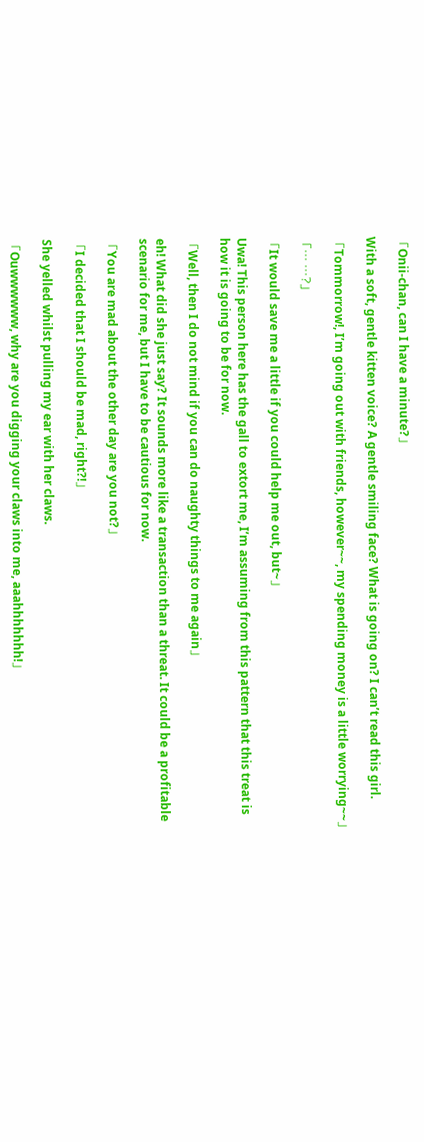「Onii-chan, can I have a minute?」

With a soft, gentle kitten voice? A gentle smiling face? What is going on? I can’t read this girl.

「Tommorrow!, I’m going out with friends, however~~, my spending money is a little worrying~~」

「… …?」

「It would save me a little if you could help me out, but~」

Uwa! This person here has the gall to extort me, I’m assuming from this pattern that this treat is how it is going to be for now.

「Well, then I do not mind if you can do naughty things to me again」

eh! What did she just say? It sounds more like a transaction than a threat. It could be a profitable scenario for me, but I have to be cautious for now.

「You are mad about the other day are you not?」

「I decided that I should be mad, right?!」

She yelled whilst pulling my ear with her claws.

「Ouwwwwww, why are you digging your claws into me, aaahhhhhhh!」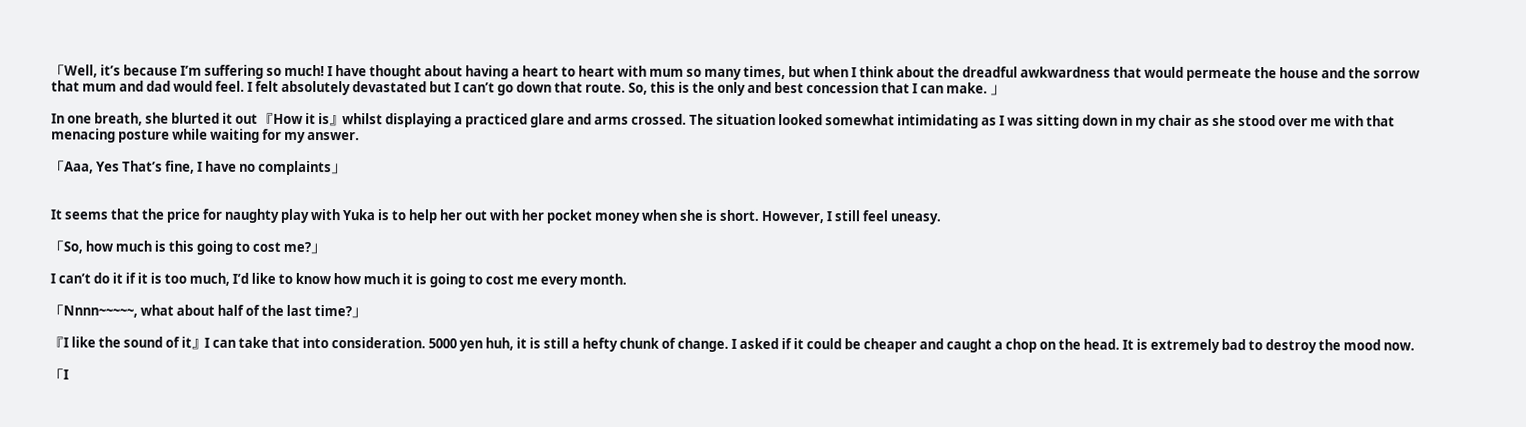「Well, it’s because I’m suffering so much! I have thought about having a heart to heart with mum so many times, but when I think about the dreadful awkwardness that would permeate the house and the sorrow that mum and dad would feel. I felt absolutely devastated but I can’t go down that route. So, this is the only and best concession that I can make. 」

In one breath, she blurted it out 『How it is』whilst displaying a practiced glare and arms crossed. The situation looked somewhat intimidating as I was sitting down in my chair as she stood over me with that menacing posture while waiting for my answer.

「Aaa, Yes That’s fine, I have no complaints」


It seems that the price for naughty play with Yuka is to help her out with her pocket money when she is short. However, I still feel uneasy.

「So, how much is this going to cost me?」

I can’t do it if it is too much, I’d like to know how much it is going to cost me every month.

「Nnnn~~~~~, what about half of the last time?」

『I like the sound of it』I can take that into consideration. 5000 yen huh, it is still a hefty chunk of change. I asked if it could be cheaper and caught a chop on the head. It is extremely bad to destroy the mood now.

「I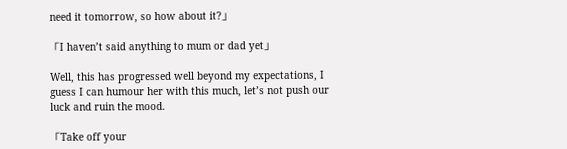need it tomorrow, so how about it?」

「I haven’t said anything to mum or dad yet」

Well, this has progressed well beyond my expectations, I guess I can humour her with this much, let’s not push our luck and ruin the mood.

「Take off your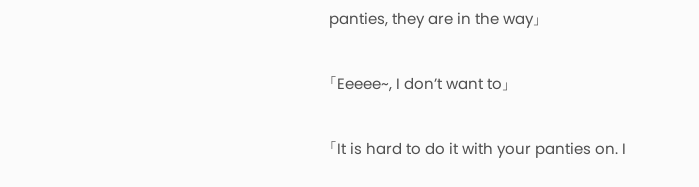panties, they are in the way」

「Eeeee~, I don’t want to」

「It is hard to do it with your panties on. I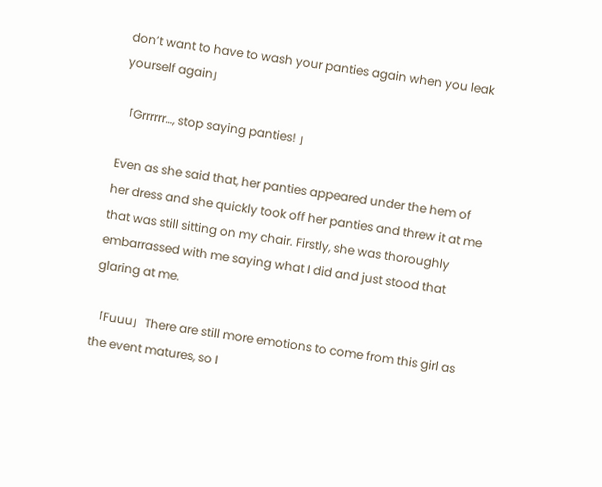don’t want to have to wash your panties again when you leak yourself again」

「Grrrrrr…, stop saying panties! 」

Even as she said that, her panties appeared under the hem of her dress and she quickly took off her panties and threw it at me that was still sitting on my chair. Firstly, she was thoroughly embarrassed with me saying what I did and just stood that glaring at me.

「Fuuu」There are still more emotions to come from this girl as the event matures, so I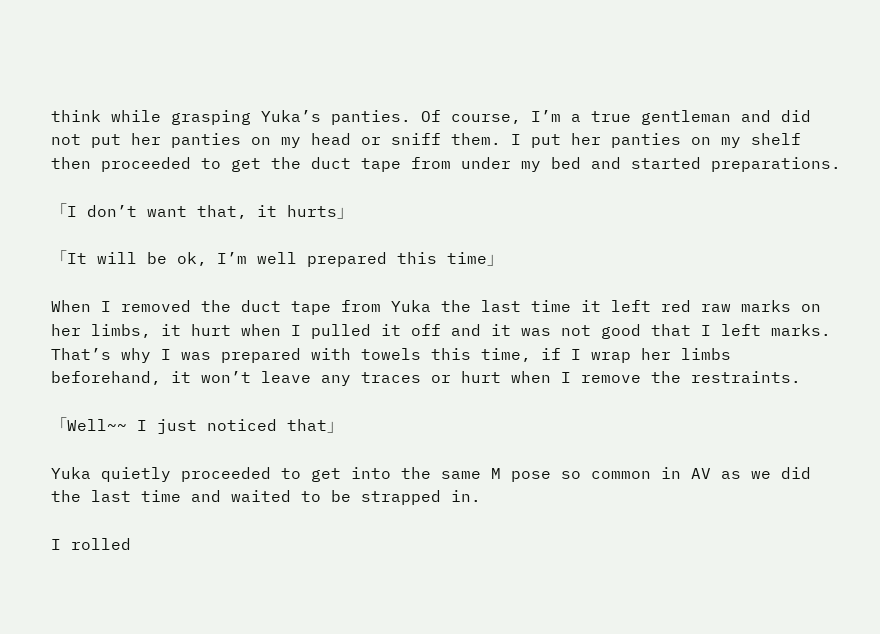think while grasping Yuka’s panties. Of course, I’m a true gentleman and did not put her panties on my head or sniff them. I put her panties on my shelf then proceeded to get the duct tape from under my bed and started preparations.

「I don’t want that, it hurts」

「It will be ok, I’m well prepared this time」

When I removed the duct tape from Yuka the last time it left red raw marks on her limbs, it hurt when I pulled it off and it was not good that I left marks. That’s why I was prepared with towels this time, if I wrap her limbs beforehand, it won’t leave any traces or hurt when I remove the restraints.

「Well~~ I just noticed that」

Yuka quietly proceeded to get into the same M pose so common in AV as we did the last time and waited to be strapped in.

I rolled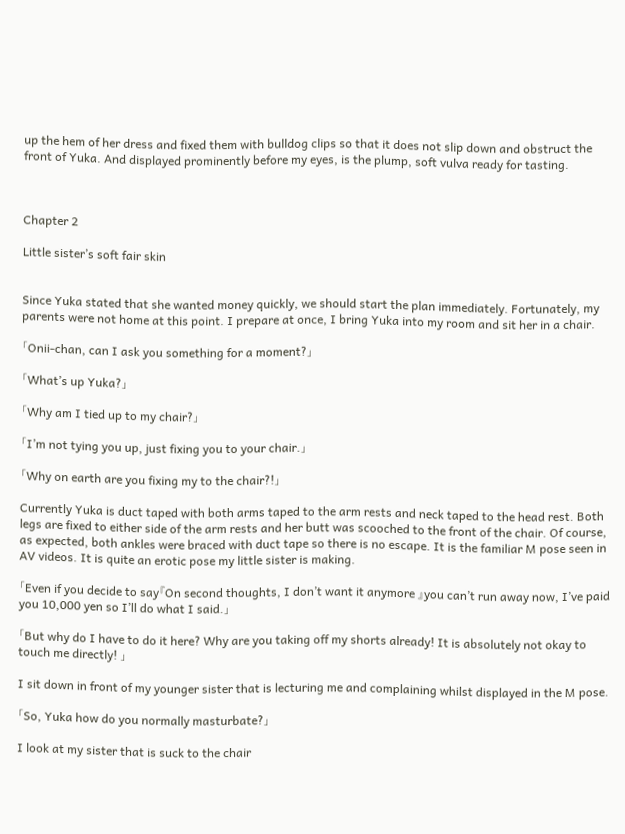up the hem of her dress and fixed them with bulldog clips so that it does not slip down and obstruct the front of Yuka. And displayed prominently before my eyes, is the plump, soft vulva ready for tasting.



Chapter 2

Little sister’s soft fair skin


Since Yuka stated that she wanted money quickly, we should start the plan immediately. Fortunately, my parents were not home at this point. I prepare at once, I bring Yuka into my room and sit her in a chair.

「Onii-chan, can I ask you something for a moment?」

「What’s up Yuka?」

「Why am I tied up to my chair?」

「I’m not tying you up, just fixing you to your chair.」

「Why on earth are you fixing my to the chair?!」

Currently Yuka is duct taped with both arms taped to the arm rests and neck taped to the head rest. Both legs are fixed to either side of the arm rests and her butt was scooched to the front of the chair. Of course, as expected, both ankles were braced with duct tape so there is no escape. It is the familiar M pose seen in AV videos. It is quite an erotic pose my little sister is making.

「Even if you decide to say『On second thoughts, I don’t want it anymore 』you can’t run away now, I’ve paid you 10,000 yen so I’ll do what I said.」

「But why do I have to do it here? Why are you taking off my shorts already! It is absolutely not okay to touch me directly! 」

I sit down in front of my younger sister that is lecturing me and complaining whilst displayed in the M pose.

「So, Yuka how do you normally masturbate?」

I look at my sister that is suck to the chair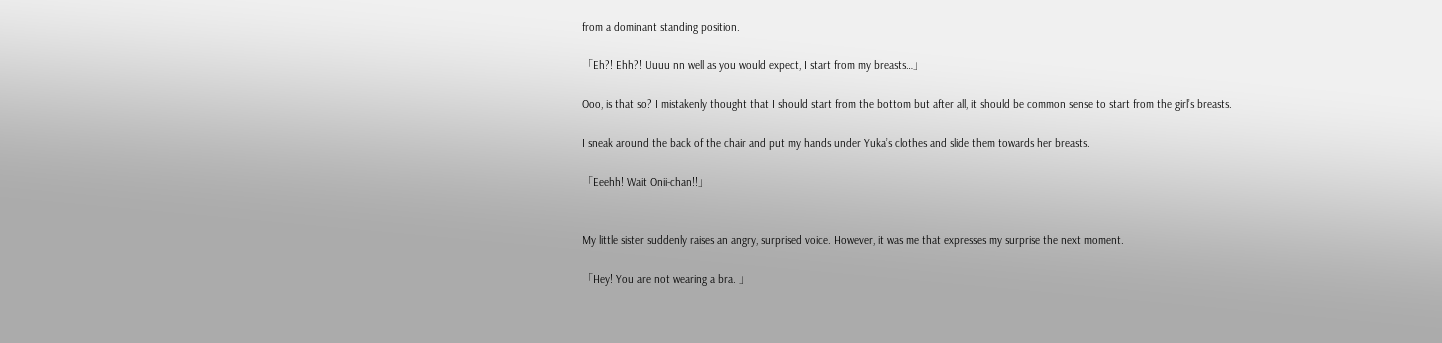from a dominant standing position.

「Eh?! Ehh?! Uuuu nn well as you would expect, I start from my breasts…」

Ooo, is that so? I mistakenly thought that I should start from the bottom but after all, it should be common sense to start from the girl’s breasts.

I sneak around the back of the chair and put my hands under Yuka’s clothes and slide them towards her breasts.

「Eeehh! Wait Onii-chan!!」


My little sister suddenly raises an angry, surprised voice. However, it was me that expresses my surprise the next moment.

「Hey! You are not wearing a bra. 」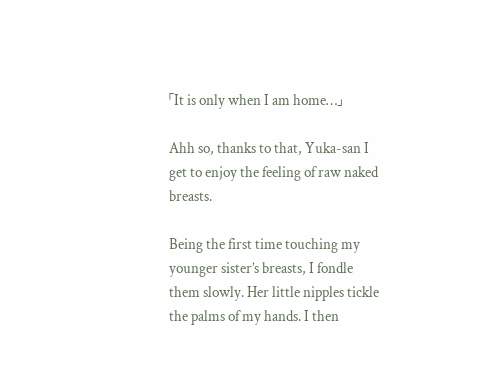「It is only when I am home…」

Ahh so, thanks to that, Yuka-san I get to enjoy the feeling of raw naked breasts.

Being the first time touching my younger sister’s breasts, I fondle them slowly. Her little nipples tickle the palms of my hands. I then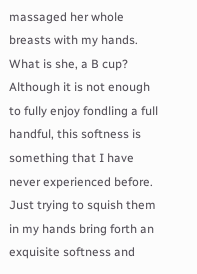massaged her whole breasts with my hands. What is she, a B cup? Although it is not enough to fully enjoy fondling a full handful, this softness is something that I have never experienced before. Just trying to squish them in my hands bring forth an exquisite softness and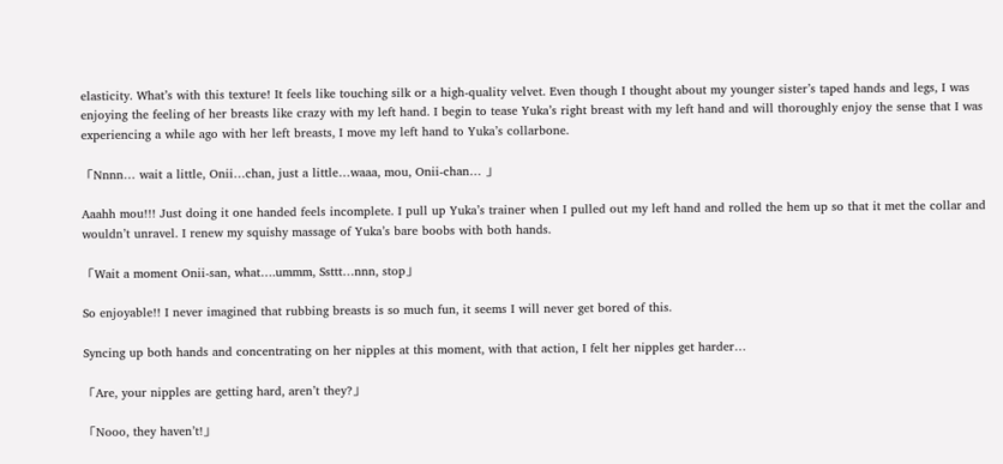elasticity. What’s with this texture! It feels like touching silk or a high-quality velvet. Even though I thought about my younger sister’s taped hands and legs, I was enjoying the feeling of her breasts like crazy with my left hand. I begin to tease Yuka’s right breast with my left hand and will thoroughly enjoy the sense that I was experiencing a while ago with her left breasts, I move my left hand to Yuka’s collarbone.

「Nnnn… wait a little, Onii…chan, just a little…waaa, mou, Onii-chan… 」

Aaahh mou!!! Just doing it one handed feels incomplete. I pull up Yuka’s trainer when I pulled out my left hand and rolled the hem up so that it met the collar and wouldn’t unravel. I renew my squishy massage of Yuka’s bare boobs with both hands.

「Wait a moment Onii-san, what….ummm, Ssttt…nnn, stop」

So enjoyable!! I never imagined that rubbing breasts is so much fun, it seems I will never get bored of this.

Syncing up both hands and concentrating on her nipples at this moment, with that action, I felt her nipples get harder…

「Are, your nipples are getting hard, aren’t they?」

「Nooo, they haven’t!」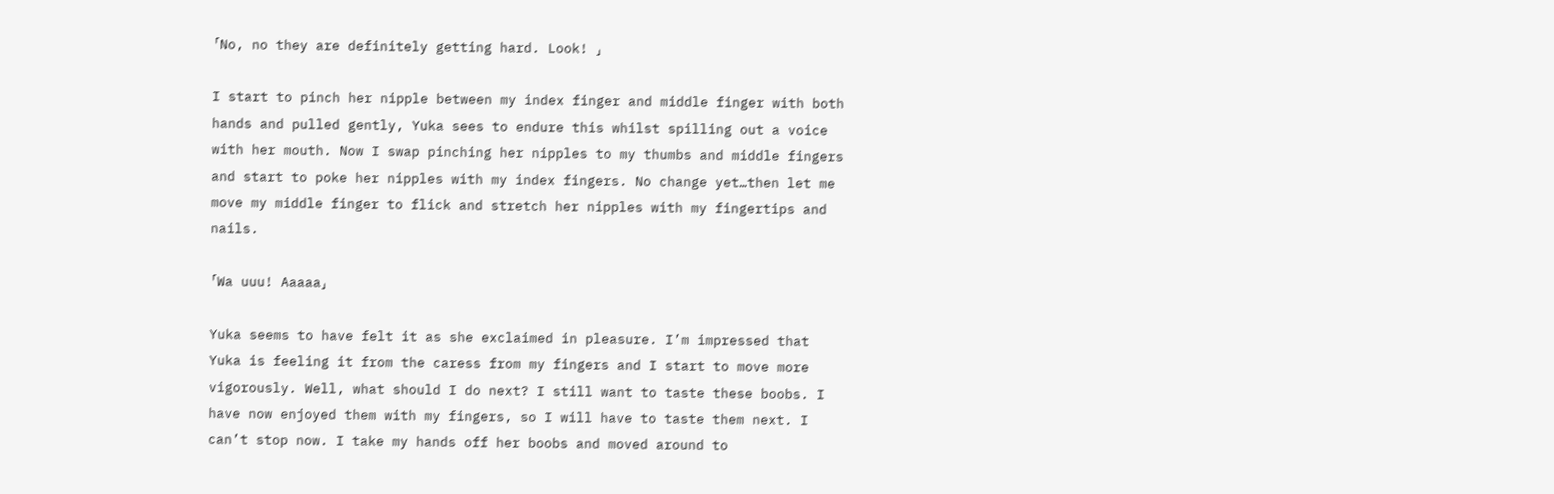「No, no they are definitely getting hard. Look! 」

I start to pinch her nipple between my index finger and middle finger with both hands and pulled gently, Yuka sees to endure this whilst spilling out a voice with her mouth. Now I swap pinching her nipples to my thumbs and middle fingers and start to poke her nipples with my index fingers. No change yet…then let me move my middle finger to flick and stretch her nipples with my fingertips and nails.

「Wa uuu! Aaaaa」

Yuka seems to have felt it as she exclaimed in pleasure. I’m impressed that Yuka is feeling it from the caress from my fingers and I start to move more vigorously. Well, what should I do next? I still want to taste these boobs. I have now enjoyed them with my fingers, so I will have to taste them next. I can’t stop now. I take my hands off her boobs and moved around to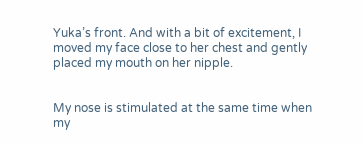Yuka’s front. And with a bit of excitement, I moved my face close to her chest and gently placed my mouth on her nipple.


My nose is stimulated at the same time when my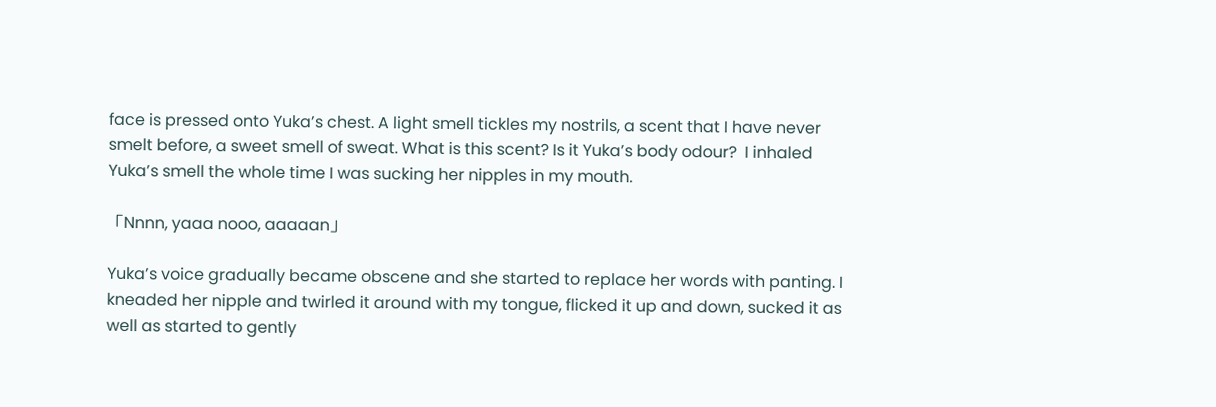face is pressed onto Yuka’s chest. A light smell tickles my nostrils, a scent that I have never smelt before, a sweet smell of sweat. What is this scent? Is it Yuka’s body odour?  I inhaled Yuka’s smell the whole time I was sucking her nipples in my mouth.

「Nnnn, yaaa nooo, aaaaan」

Yuka’s voice gradually became obscene and she started to replace her words with panting. I kneaded her nipple and twirled it around with my tongue, flicked it up and down, sucked it as well as started to gently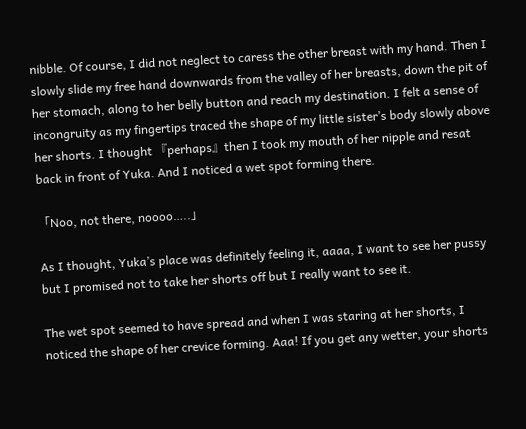nibble. Of course, I did not neglect to caress the other breast with my hand. Then I slowly slide my free hand downwards from the valley of her breasts, down the pit of her stomach, along to her belly button and reach my destination. I felt a sense of incongruity as my fingertips traced the shape of my little sister’s body slowly above her shorts. I thought 『perhaps』then I took my mouth of her nipple and resat back in front of Yuka. And I noticed a wet spot forming there.

「Noo, not there, noooo…..」

As I thought, Yuka’s place was definitely feeling it, aaaa, I want to see her pussy but I promised not to take her shorts off but I really want to see it.

The wet spot seemed to have spread and when I was staring at her shorts, I noticed the shape of her crevice forming. Aaa! If you get any wetter, your shorts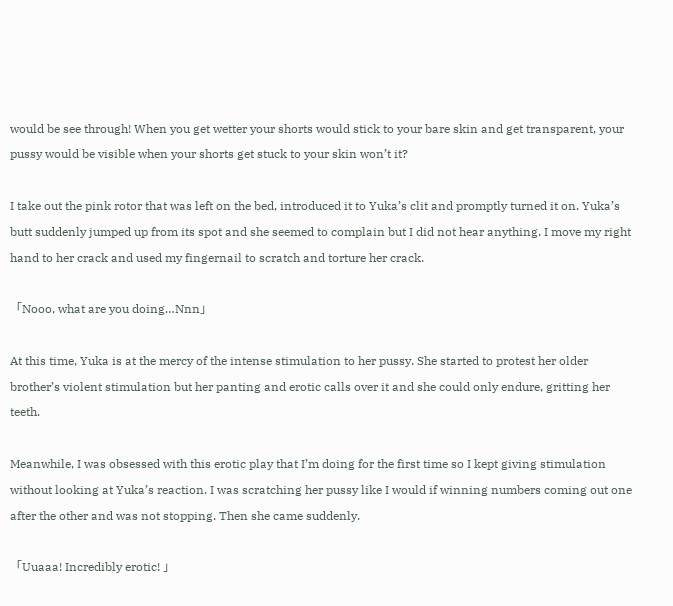would be see through! When you get wetter your shorts would stick to your bare skin and get transparent, your pussy would be visible when your shorts get stuck to your skin won’t it?

I take out the pink rotor that was left on the bed, introduced it to Yuka’s clit and promptly turned it on. Yuka’s butt suddenly jumped up from its spot and she seemed to complain but I did not hear anything. I move my right hand to her crack and used my fingernail to scratch and torture her crack.

「Nooo, what are you doing…Nnn」

At this time, Yuka is at the mercy of the intense stimulation to her pussy. She started to protest her older brother’s violent stimulation but her panting and erotic calls over it and she could only endure, gritting her teeth.

Meanwhile, I was obsessed with this erotic play that I’m doing for the first time so I kept giving stimulation without looking at Yuka’s reaction. I was scratching her pussy like I would if winning numbers coming out one after the other and was not stopping. Then she came suddenly.

「Uuaaa! Incredibly erotic! 」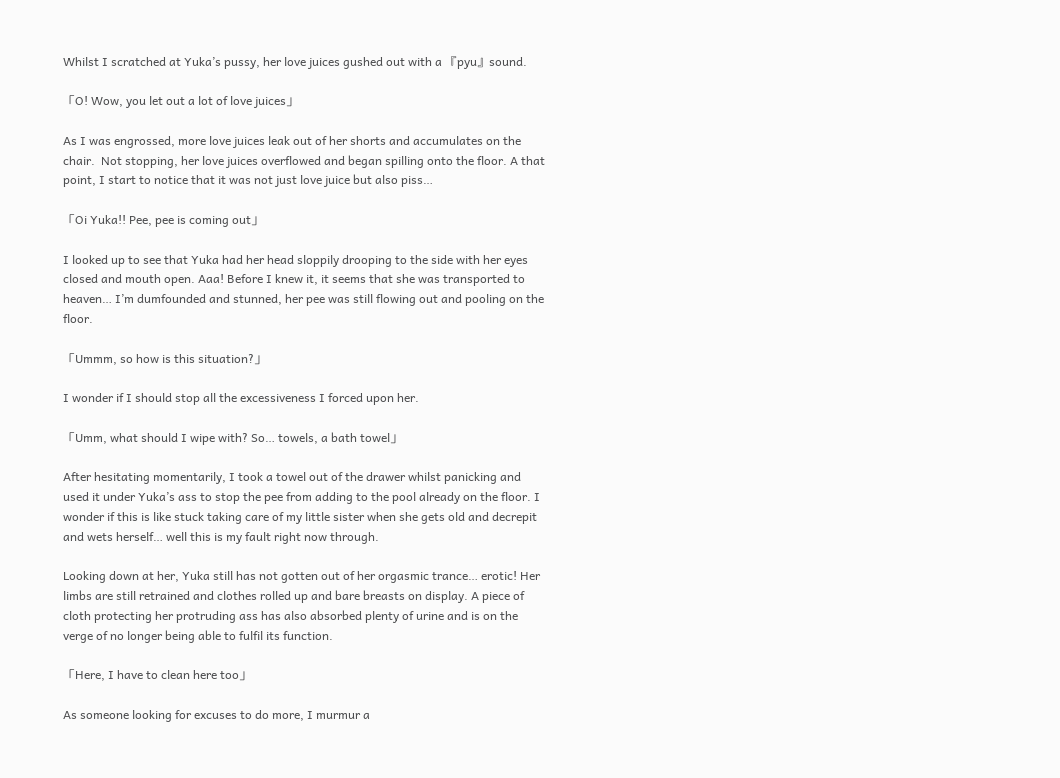Whilst I scratched at Yuka’s pussy, her love juices gushed out with a 『pyu』sound.

「O! Wow, you let out a lot of love juices」

As I was engrossed, more love juices leak out of her shorts and accumulates on the chair.  Not stopping, her love juices overflowed and began spilling onto the floor. A that point, I start to notice that it was not just love juice but also piss…

「Oi Yuka!! Pee, pee is coming out」

I looked up to see that Yuka had her head sloppily drooping to the side with her eyes closed and mouth open. Aaa! Before I knew it, it seems that she was transported to heaven… I’m dumfounded and stunned, her pee was still flowing out and pooling on the floor.

「Ummm, so how is this situation?」

I wonder if I should stop all the excessiveness I forced upon her.

「Umm, what should I wipe with? So… towels, a bath towel」

After hesitating momentarily, I took a towel out of the drawer whilst panicking and used it under Yuka’s ass to stop the pee from adding to the pool already on the floor. I wonder if this is like stuck taking care of my little sister when she gets old and decrepit and wets herself… well this is my fault right now through.

Looking down at her, Yuka still has not gotten out of her orgasmic trance… erotic! Her limbs are still retrained and clothes rolled up and bare breasts on display. A piece of cloth protecting her protruding ass has also absorbed plenty of urine and is on the verge of no longer being able to fulfil its function.

「Here, I have to clean here too」

As someone looking for excuses to do more, I murmur a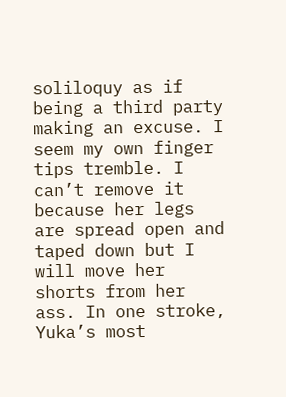soliloquy as if being a third party making an excuse. I seem my own finger tips tremble. I can’t remove it because her legs are spread open and taped down but I will move her shorts from her ass. In one stroke, Yuka’s most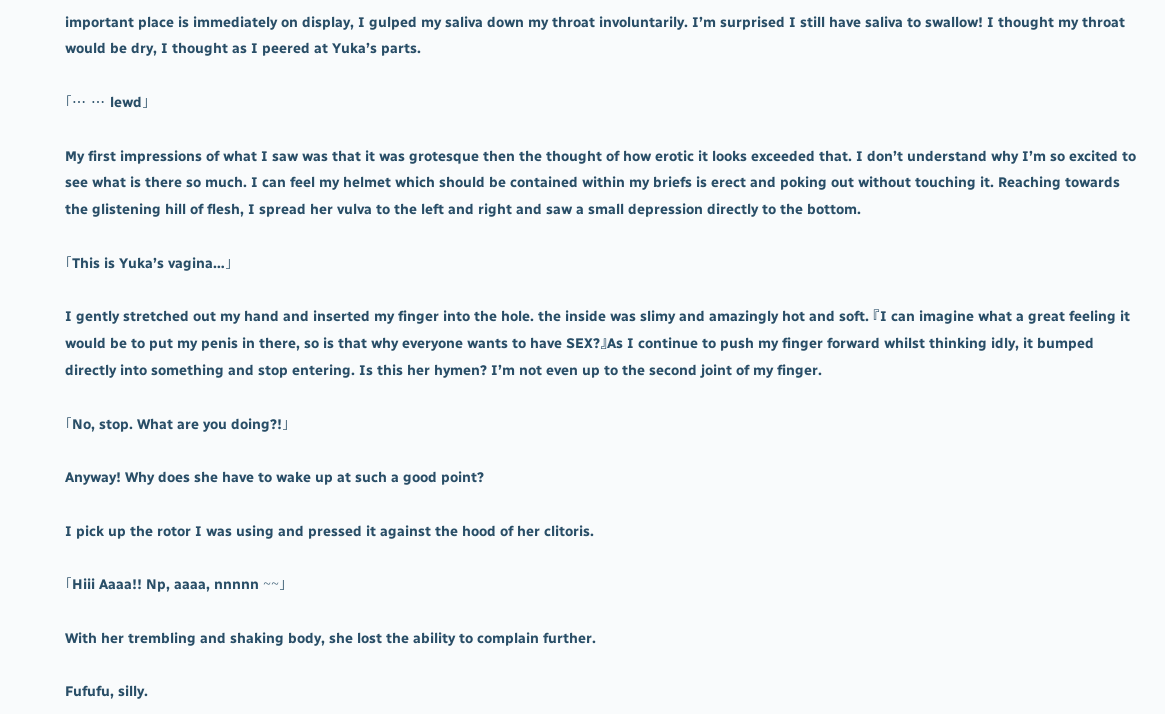important place is immediately on display, I gulped my saliva down my throat involuntarily. I’m surprised I still have saliva to swallow! I thought my throat would be dry, I thought as I peered at Yuka’s parts.

「… … lewd」

My first impressions of what I saw was that it was grotesque then the thought of how erotic it looks exceeded that. I don’t understand why I’m so excited to see what is there so much. I can feel my helmet which should be contained within my briefs is erect and poking out without touching it. Reaching towards the glistening hill of flesh, I spread her vulva to the left and right and saw a small depression directly to the bottom.

「This is Yuka’s vagina…」

I gently stretched out my hand and inserted my finger into the hole. the inside was slimy and amazingly hot and soft. 『I can imagine what a great feeling it would be to put my penis in there, so is that why everyone wants to have SEX?』As I continue to push my finger forward whilst thinking idly, it bumped directly into something and stop entering. Is this her hymen? I’m not even up to the second joint of my finger.

「No, stop. What are you doing?!」

Anyway! Why does she have to wake up at such a good point?

I pick up the rotor I was using and pressed it against the hood of her clitoris.

「Hiii Aaaa!! Np, aaaa, nnnnn ~~」

With her trembling and shaking body, she lost the ability to complain further.

Fufufu, silly.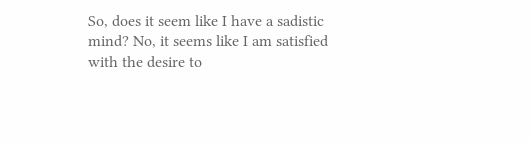So, does it seem like I have a sadistic mind? No, it seems like I am satisfied with the desire to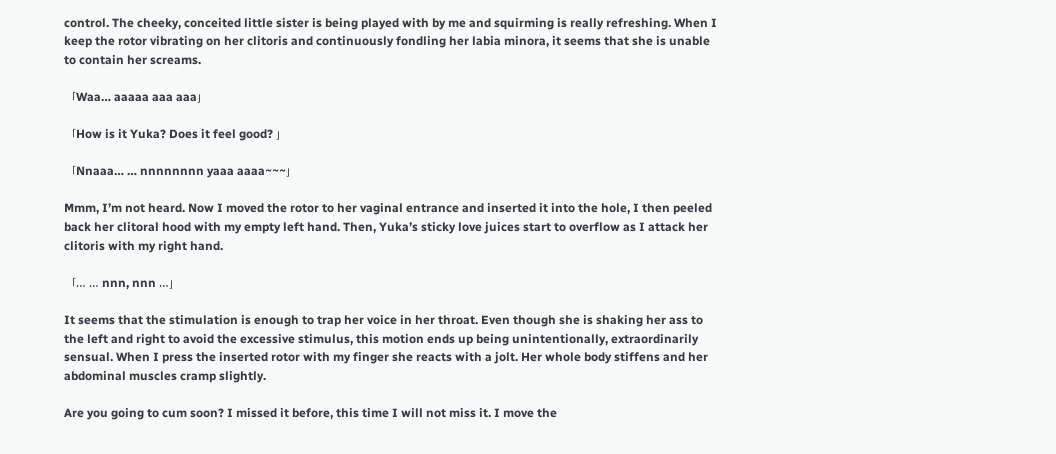control. The cheeky, conceited little sister is being played with by me and squirming is really refreshing. When I keep the rotor vibrating on her clitoris and continuously fondling her labia minora, it seems that she is unable to contain her screams.

「Waa… aaaaa aaa aaa」

「How is it Yuka? Does it feel good? 」

「Nnaaa… … nnnnnnnn yaaa aaaa~~~」

Mmm, I’m not heard. Now I moved the rotor to her vaginal entrance and inserted it into the hole, I then peeled back her clitoral hood with my empty left hand. Then, Yuka’s sticky love juices start to overflow as I attack her clitoris with my right hand.

「… … nnn, nnn …」

It seems that the stimulation is enough to trap her voice in her throat. Even though she is shaking her ass to the left and right to avoid the excessive stimulus, this motion ends up being unintentionally, extraordinarily sensual. When I press the inserted rotor with my finger she reacts with a jolt. Her whole body stiffens and her abdominal muscles cramp slightly.

Are you going to cum soon? I missed it before, this time I will not miss it. I move the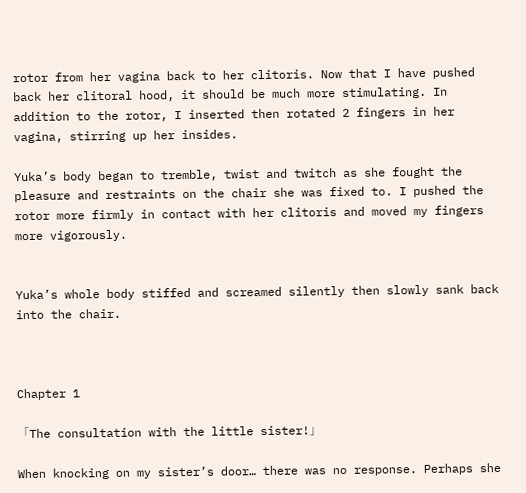rotor from her vagina back to her clitoris. Now that I have pushed back her clitoral hood, it should be much more stimulating. In addition to the rotor, I inserted then rotated 2 fingers in her vagina, stirring up her insides.

Yuka’s body began to tremble, twist and twitch as she fought the pleasure and restraints on the chair she was fixed to. I pushed the rotor more firmly in contact with her clitoris and moved my fingers more vigorously.


Yuka’s whole body stiffed and screamed silently then slowly sank back into the chair.



Chapter 1

「The consultation with the little sister!」

When knocking on my sister’s door… there was no response. Perhaps she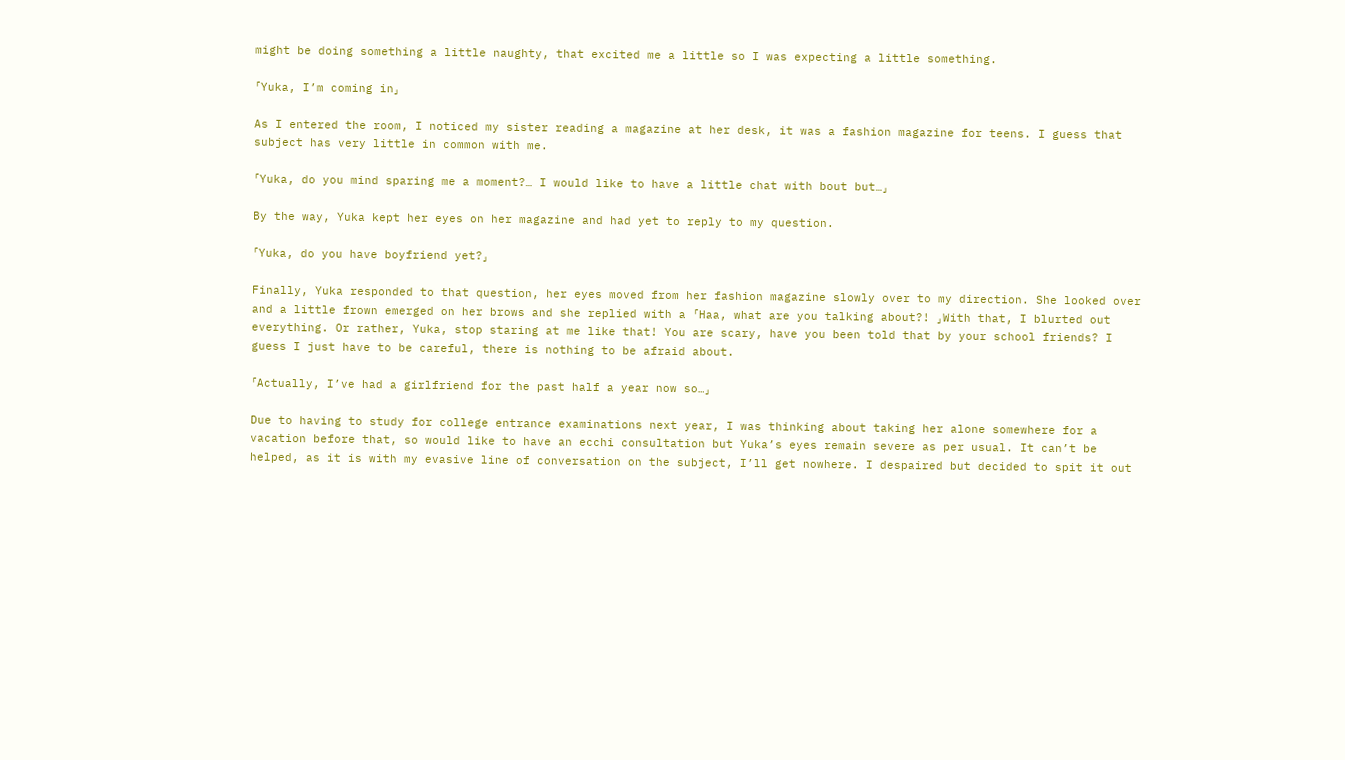might be doing something a little naughty, that excited me a little so I was expecting a little something.

「Yuka, I’m coming in」

As I entered the room, I noticed my sister reading a magazine at her desk, it was a fashion magazine for teens. I guess that subject has very little in common with me.

「Yuka, do you mind sparing me a moment?… I would like to have a little chat with bout but…」

By the way, Yuka kept her eyes on her magazine and had yet to reply to my question.

「Yuka, do you have boyfriend yet?」

Finally, Yuka responded to that question, her eyes moved from her fashion magazine slowly over to my direction. She looked over and a little frown emerged on her brows and she replied with a 「Haa, what are you talking about?! 」With that, I blurted out everything. Or rather, Yuka, stop staring at me like that! You are scary, have you been told that by your school friends? I guess I just have to be careful, there is nothing to be afraid about.

「Actually, I’ve had a girlfriend for the past half a year now so…」

Due to having to study for college entrance examinations next year, I was thinking about taking her alone somewhere for a vacation before that, so would like to have an ecchi consultation but Yuka’s eyes remain severe as per usual. It can’t be helped, as it is with my evasive line of conversation on the subject, I’ll get nowhere. I despaired but decided to spit it out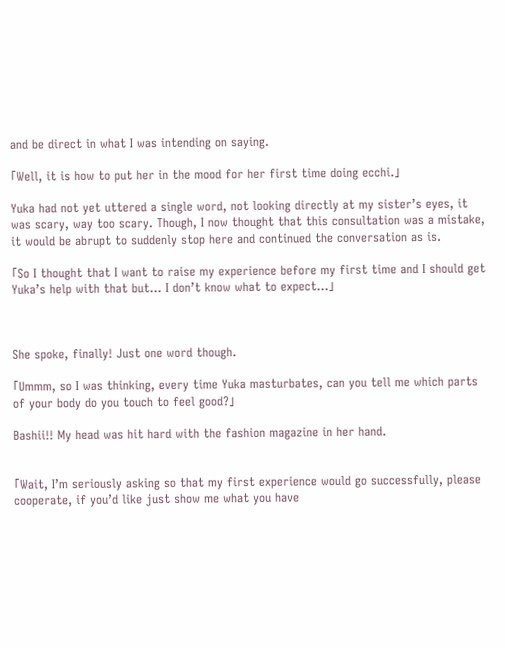and be direct in what I was intending on saying.

「Well, it is how to put her in the mood for her first time doing ecchi.」

Yuka had not yet uttered a single word, not looking directly at my sister’s eyes, it was scary, way too scary. Though, I now thought that this consultation was a mistake, it would be abrupt to suddenly stop here and continued the conversation as is.

「So I thought that I want to raise my experience before my first time and I should get Yuka’s help with that but… I don’t know what to expect…」



She spoke, finally! Just one word though.

「Ummm, so I was thinking, every time Yuka masturbates, can you tell me which parts of your body do you touch to feel good?」

Bashii!! My head was hit hard with the fashion magazine in her hand.


「Wait, I’m seriously asking so that my first experience would go successfully, please cooperate, if you’d like just show me what you have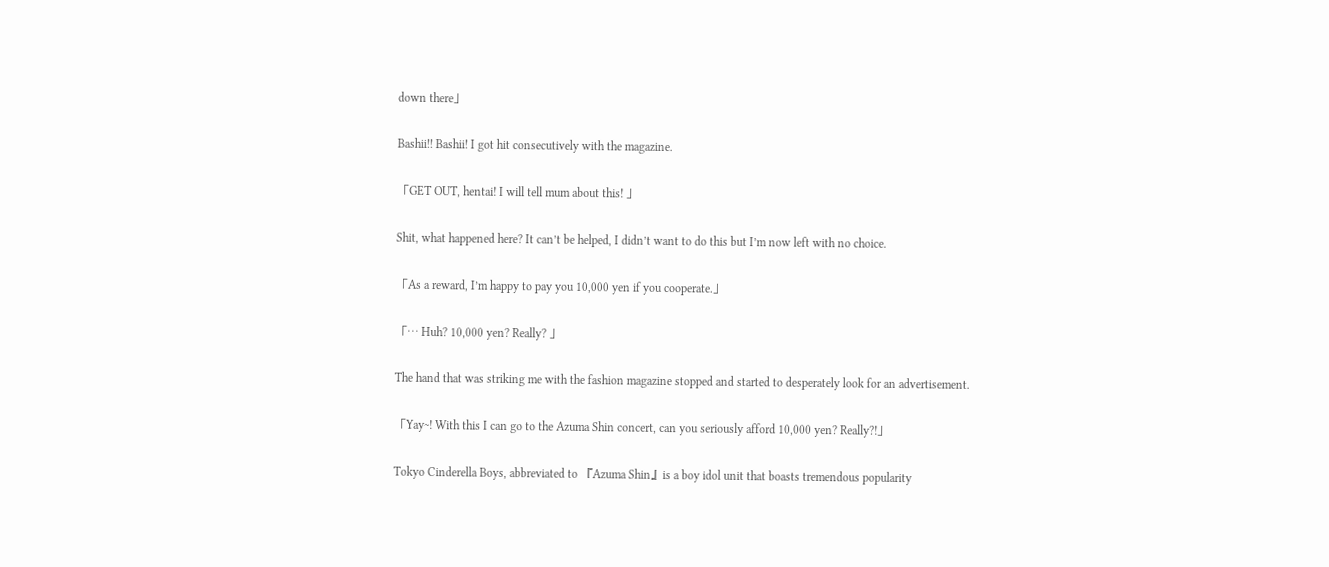down there」

Bashii!! Bashii! I got hit consecutively with the magazine.

「GET OUT, hentai! I will tell mum about this! 」

Shit, what happened here? It can’t be helped, I didn’t want to do this but I’m now left with no choice.

「As a reward, I’m happy to pay you 10,000 yen if you cooperate.」

「… Huh? 10,000 yen? Really? 」

The hand that was striking me with the fashion magazine stopped and started to desperately look for an advertisement.

「Yay~! With this I can go to the Azuma Shin concert, can you seriously afford 10,000 yen? Really?!」

Tokyo Cinderella Boys, abbreviated to 『Azuma Shin』is a boy idol unit that boasts tremendous popularity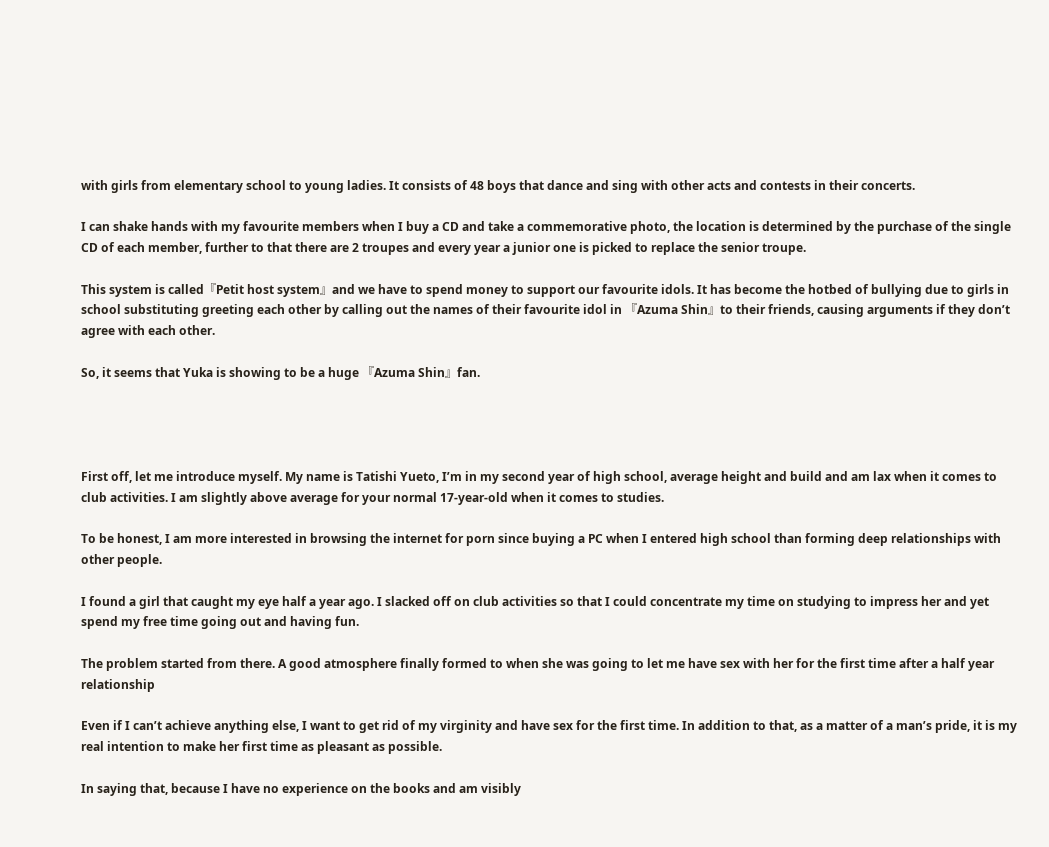with girls from elementary school to young ladies. It consists of 48 boys that dance and sing with other acts and contests in their concerts.

I can shake hands with my favourite members when I buy a CD and take a commemorative photo, the location is determined by the purchase of the single CD of each member, further to that there are 2 troupes and every year a junior one is picked to replace the senior troupe.

This system is called『Petit host system』and we have to spend money to support our favourite idols. It has become the hotbed of bullying due to girls in school substituting greeting each other by calling out the names of their favourite idol in 『Azuma Shin』to their friends, causing arguments if they don’t agree with each other.

So, it seems that Yuka is showing to be a huge 『Azuma Shin』fan.




First off, let me introduce myself. My name is Tatishi Yueto, I’m in my second year of high school, average height and build and am lax when it comes to club activities. I am slightly above average for your normal 17-year-old when it comes to studies.

To be honest, I am more interested in browsing the internet for porn since buying a PC when I entered high school than forming deep relationships with other people.

I found a girl that caught my eye half a year ago. I slacked off on club activities so that I could concentrate my time on studying to impress her and yet spend my free time going out and having fun.

The problem started from there. A good atmosphere finally formed to when she was going to let me have sex with her for the first time after a half year relationship

Even if I can’t achieve anything else, I want to get rid of my virginity and have sex for the first time. In addition to that, as a matter of a man’s pride, it is my real intention to make her first time as pleasant as possible.

In saying that, because I have no experience on the books and am visibly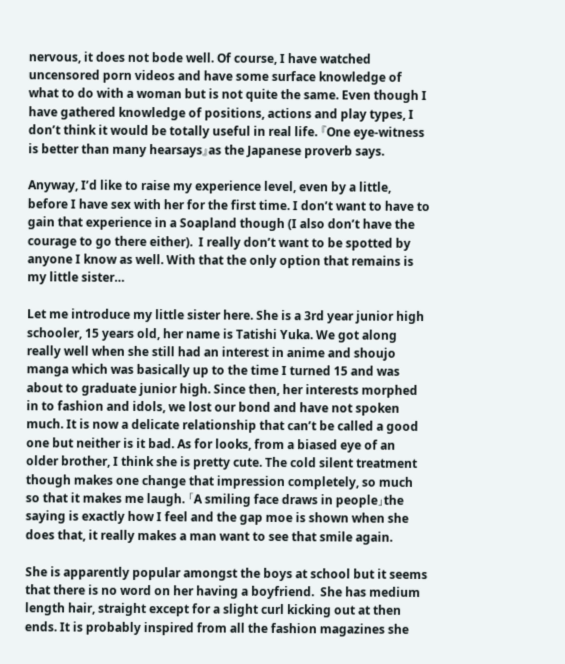nervous, it does not bode well. Of course, I have watched uncensored porn videos and have some surface knowledge of what to do with a woman but is not quite the same. Even though I have gathered knowledge of positions, actions and play types, I don’t think it would be totally useful in real life. 『One eye-witness is better than many hearsays』as the Japanese proverb says.

Anyway, I’d like to raise my experience level, even by a little, before I have sex with her for the first time. I don’t want to have to gain that experience in a Soapland though (I also don’t have the courage to go there either).  I really don’t want to be spotted by anyone I know as well. With that the only option that remains is my little sister…

Let me introduce my little sister here. She is a 3rd year junior high schooler, 15 years old, her name is Tatishi Yuka. We got along really well when she still had an interest in anime and shoujo manga which was basically up to the time I turned 15 and was about to graduate junior high. Since then, her interests morphed in to fashion and idols, we lost our bond and have not spoken much. It is now a delicate relationship that can’t be called a good one but neither is it bad. As for looks, from a biased eye of an older brother, I think she is pretty cute. The cold silent treatment though makes one change that impression completely, so much so that it makes me laugh. 「A smiling face draws in people」the saying is exactly how I feel and the gap moe is shown when she does that, it really makes a man want to see that smile again.

She is apparently popular amongst the boys at school but it seems that there is no word on her having a boyfriend.  She has medium length hair, straight except for a slight curl kicking out at then ends. It is probably inspired from all the fashion magazines she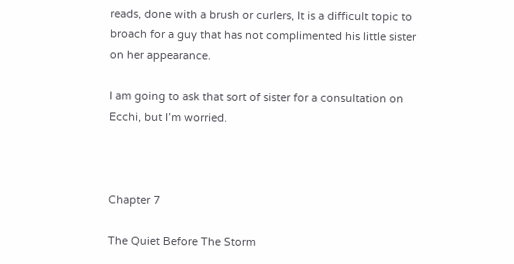reads, done with a brush or curlers, It is a difficult topic to broach for a guy that has not complimented his little sister on her appearance.

I am going to ask that sort of sister for a consultation on Ecchi, but I’m worried.



Chapter 7

The Quiet Before The Storm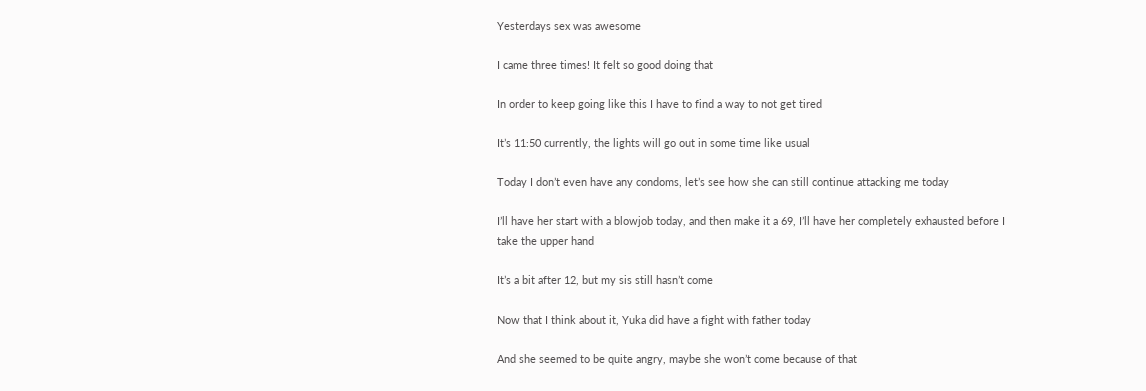Yesterdays sex was awesome

I came three times! It felt so good doing that

In order to keep going like this I have to find a way to not get tired

It’s 11:50 currently, the lights will go out in some time like usual

Today I don’t even have any condoms, let’s see how she can still continue attacking me today

I’ll have her start with a blowjob today, and then make it a 69, I’ll have her completely exhausted before I take the upper hand

It’s a bit after 12, but my sis still hasn’t come

Now that I think about it, Yuka did have a fight with father today

And she seemed to be quite angry, maybe she won’t come because of that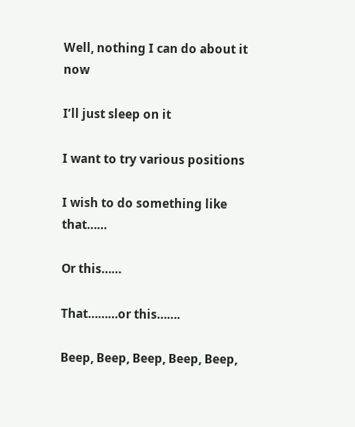Well, nothing I can do about it now

I’ll just sleep on it

I want to try various positions

I wish to do something like that……

Or this……

That………or this…….

Beep, Beep, Beep, Beep, Beep,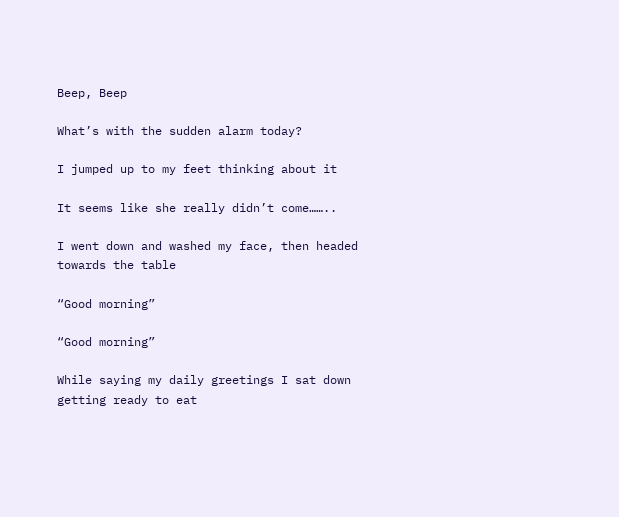Beep, Beep

What’s with the sudden alarm today?

I jumped up to my feet thinking about it

It seems like she really didn’t come……..

I went down and washed my face, then headed towards the table

“Good morning”

“Good morning”

While saying my daily greetings I sat down getting ready to eat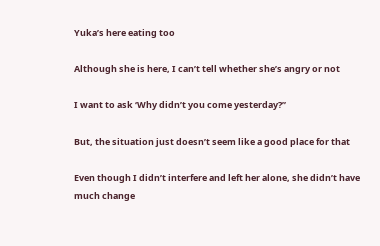Yuka’s here eating too

Although she is here, I can’t tell whether she’s angry or not

I want to ask ‘Why didn’t you come yesterday?”

But, the situation just doesn’t seem like a good place for that

Even though I didn’t interfere and left her alone, she didn’t have much change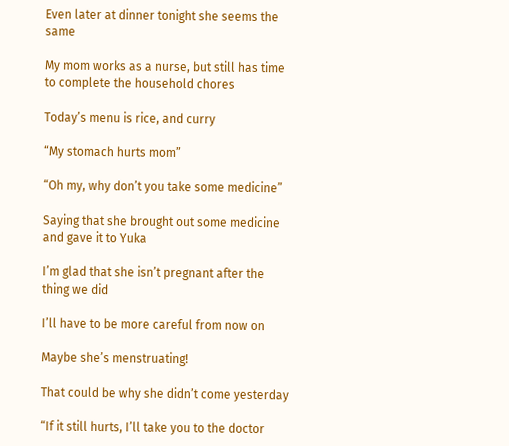Even later at dinner tonight she seems the same

My mom works as a nurse, but still has time to complete the household chores

Today’s menu is rice, and curry

“My stomach hurts mom”

“Oh my, why don’t you take some medicine”

Saying that she brought out some medicine and gave it to Yuka

I’m glad that she isn’t pregnant after the thing we did

I’ll have to be more careful from now on

Maybe she’s menstruating!

That could be why she didn’t come yesterday

“If it still hurts, I’ll take you to the doctor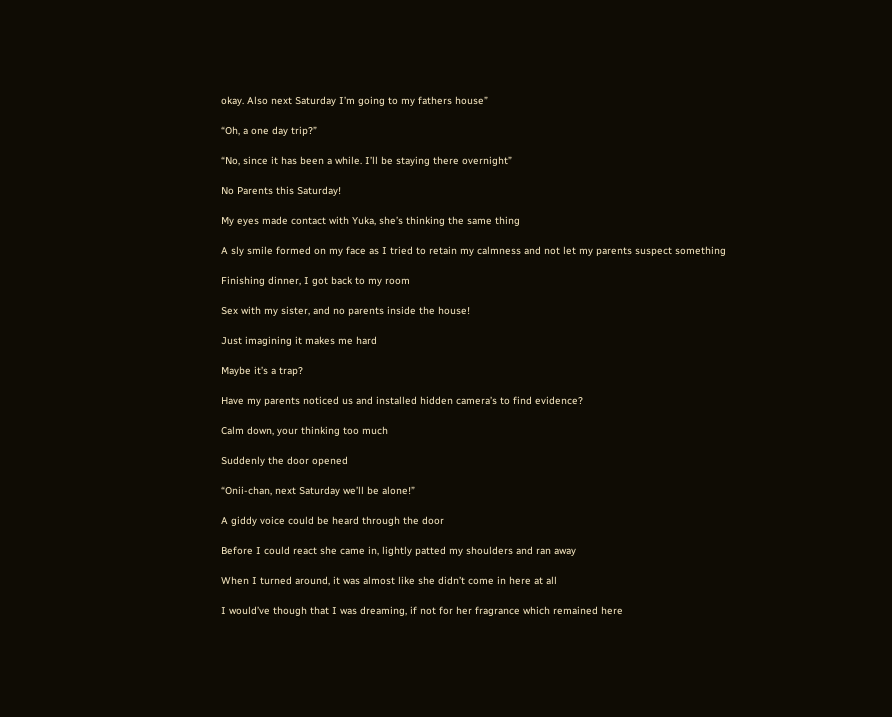okay. Also next Saturday I’m going to my fathers house”

“Oh, a one day trip?”

“No, since it has been a while. I’ll be staying there overnight”

No Parents this Saturday!

My eyes made contact with Yuka, she’s thinking the same thing

A sly smile formed on my face as I tried to retain my calmness and not let my parents suspect something

Finishing dinner, I got back to my room

Sex with my sister, and no parents inside the house!

Just imagining it makes me hard

Maybe it’s a trap?

Have my parents noticed us and installed hidden camera’s to find evidence?

Calm down, your thinking too much

Suddenly the door opened

“Onii-chan, next Saturday we’ll be alone!”

A giddy voice could be heard through the door

Before I could react she came in, lightly patted my shoulders and ran away

When I turned around, it was almost like she didn’t come in here at all

I would’ve though that I was dreaming, if not for her fragrance which remained here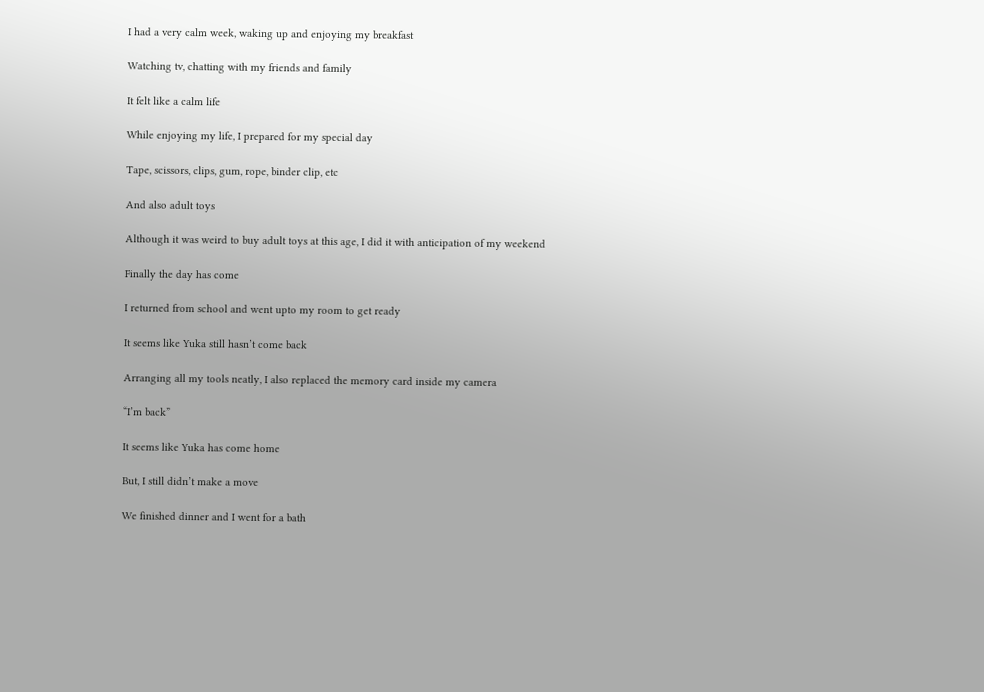I had a very calm week, waking up and enjoying my breakfast

Watching tv, chatting with my friends and family

It felt like a calm life

While enjoying my life, I prepared for my special day

Tape, scissors, clips, gum, rope, binder clip, etc

And also adult toys

Although it was weird to buy adult toys at this age, I did it with anticipation of my weekend

Finally the day has come

I returned from school and went upto my room to get ready

It seems like Yuka still hasn’t come back

Arranging all my tools neatly, I also replaced the memory card inside my camera

“I’m back”

It seems like Yuka has come home

But, I still didn’t make a move

We finished dinner and I went for a bath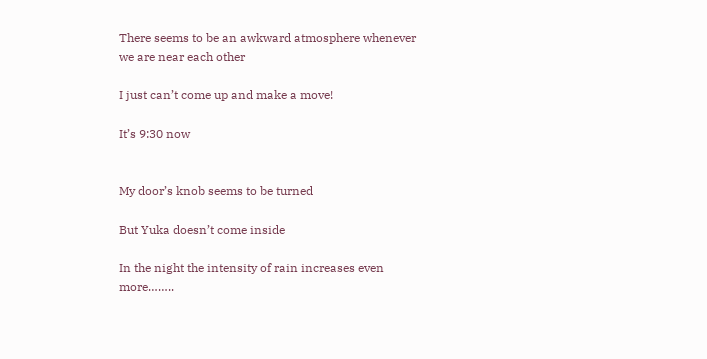There seems to be an awkward atmosphere whenever we are near each other

I just can’t come up and make a move!

It’s 9:30 now


My door’s knob seems to be turned

But Yuka doesn’t come inside

In the night the intensity of rain increases even more……..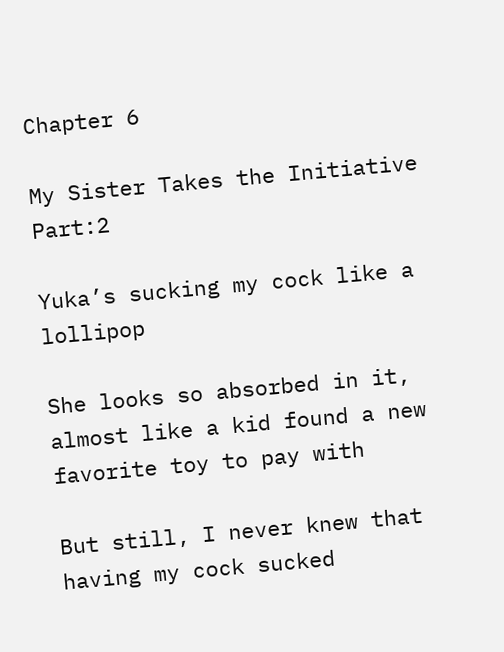Chapter 6

My Sister Takes the Initiative Part:2

Yuka’s sucking my cock like a lollipop

She looks so absorbed in it, almost like a kid found a new favorite toy to pay with

But still, I never knew that having my cock sucked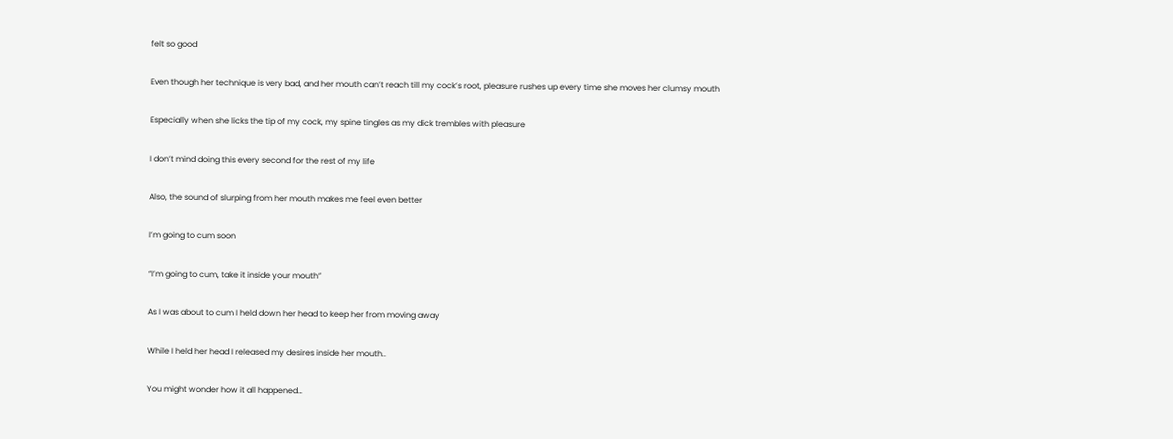felt so good

Even though her technique is very bad, and her mouth can’t reach till my cock’s root, pleasure rushes up every time she moves her clumsy mouth

Especially when she licks the tip of my cock, my spine tingles as my dick trembles with pleasure

I don’t mind doing this every second for the rest of my life

Also, the sound of slurping from her mouth makes me feel even better

I’m going to cum soon

“I’m going to cum, take it inside your mouth”

As I was about to cum I held down her head to keep her from moving away

While I held her head I released my desires inside her mouth..

You might wonder how it all happened…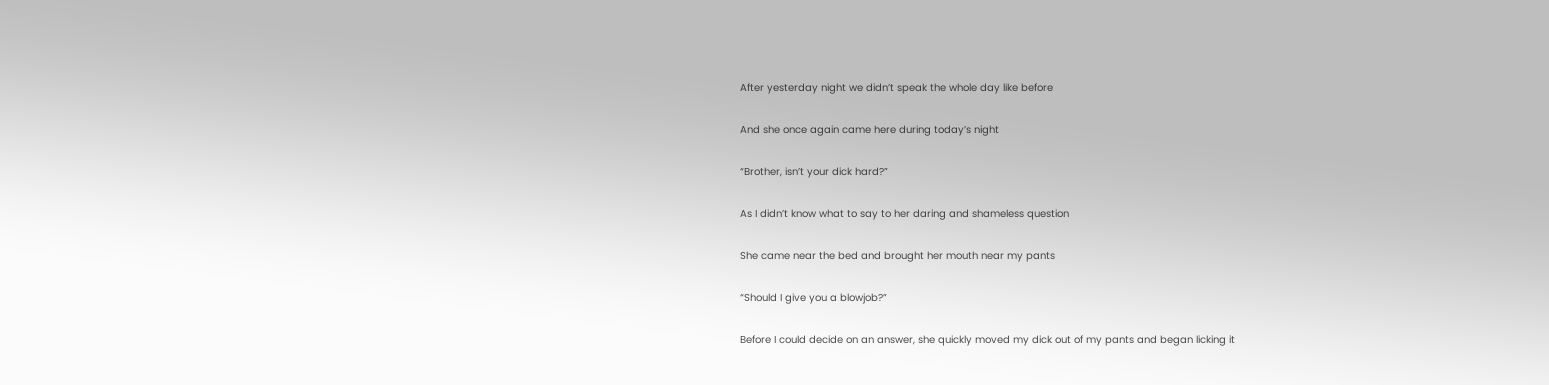After yesterday night we didn’t speak the whole day like before

And she once again came here during today’s night

“Brother, isn’t your dick hard?”

As I didn’t know what to say to her daring and shameless question

She came near the bed and brought her mouth near my pants

“Should I give you a blowjob?”

Before I could decide on an answer, she quickly moved my dick out of my pants and began licking it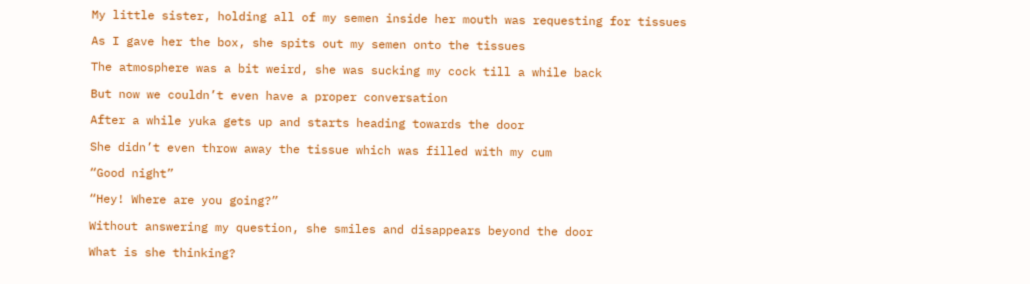My little sister, holding all of my semen inside her mouth was requesting for tissues

As I gave her the box, she spits out my semen onto the tissues

The atmosphere was a bit weird, she was sucking my cock till a while back

But now we couldn’t even have a proper conversation

After a while yuka gets up and starts heading towards the door

She didn’t even throw away the tissue which was filled with my cum

“Good night”

“Hey! Where are you going?”

Without answering my question, she smiles and disappears beyond the door

What is she thinking?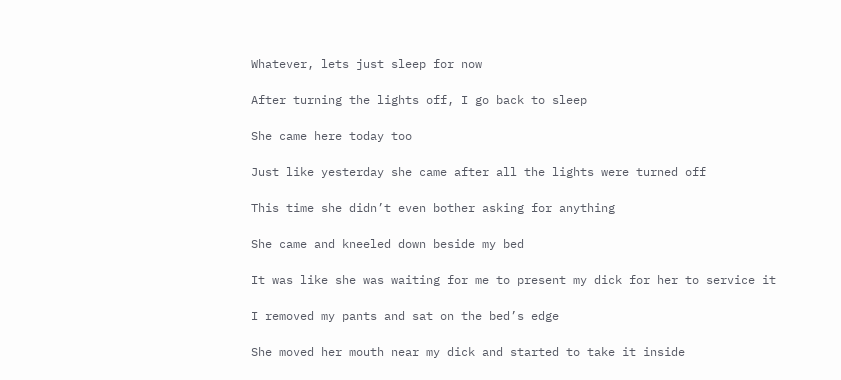Whatever, lets just sleep for now

After turning the lights off, I go back to sleep

She came here today too

Just like yesterday she came after all the lights were turned off

This time she didn’t even bother asking for anything

She came and kneeled down beside my bed

It was like she was waiting for me to present my dick for her to service it

I removed my pants and sat on the bed’s edge

She moved her mouth near my dick and started to take it inside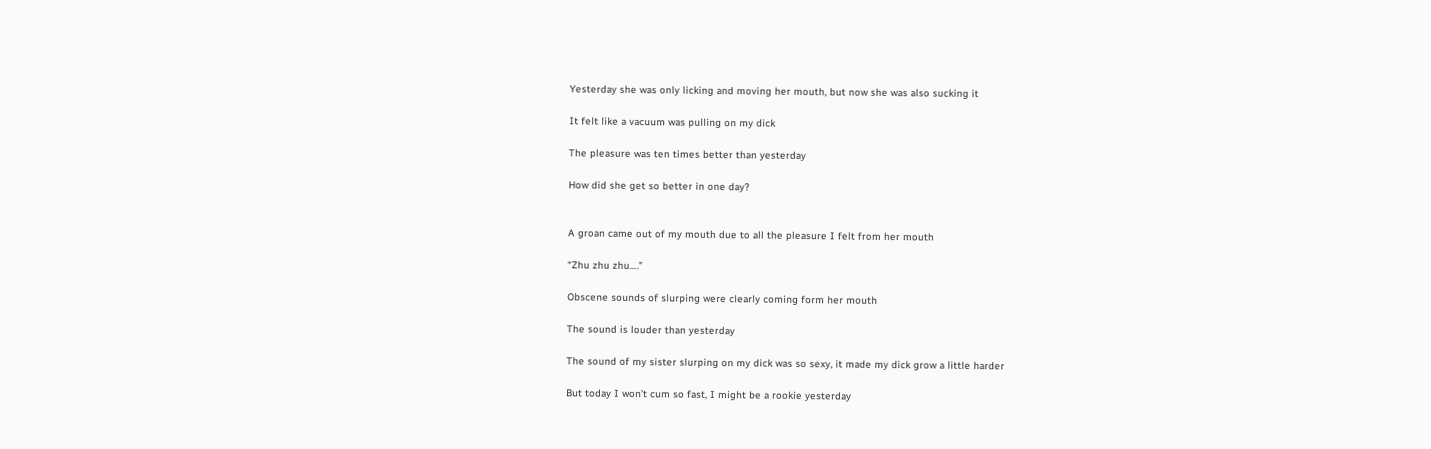Yesterday she was only licking and moving her mouth, but now she was also sucking it

It felt like a vacuum was pulling on my dick

The pleasure was ten times better than yesterday

How did she get so better in one day?


A groan came out of my mouth due to all the pleasure I felt from her mouth

“Zhu zhu zhu….”

Obscene sounds of slurping were clearly coming form her mouth

The sound is louder than yesterday

The sound of my sister slurping on my dick was so sexy, it made my dick grow a little harder

But today I won’t cum so fast, I might be a rookie yesterday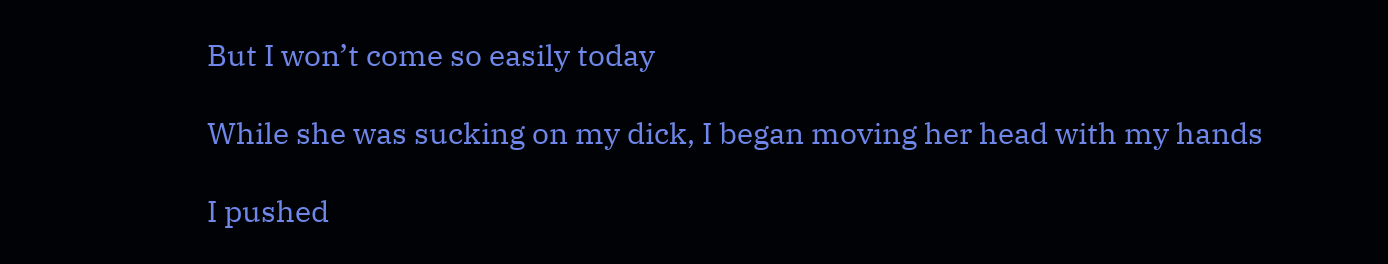But I won’t come so easily today

While she was sucking on my dick, I began moving her head with my hands

I pushed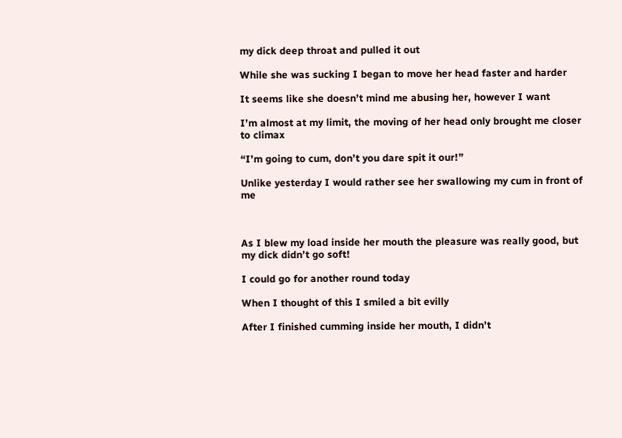my dick deep throat and pulled it out

While she was sucking I began to move her head faster and harder

It seems like she doesn’t mind me abusing her, however I want

I’m almost at my limit, the moving of her head only brought me closer to climax

“I’m going to cum, don’t you dare spit it our!”

Unlike yesterday I would rather see her swallowing my cum in front of me



As I blew my load inside her mouth the pleasure was really good, but my dick didn’t go soft!

I could go for another round today

When I thought of this I smiled a bit evilly

After I finished cumming inside her mouth, I didn’t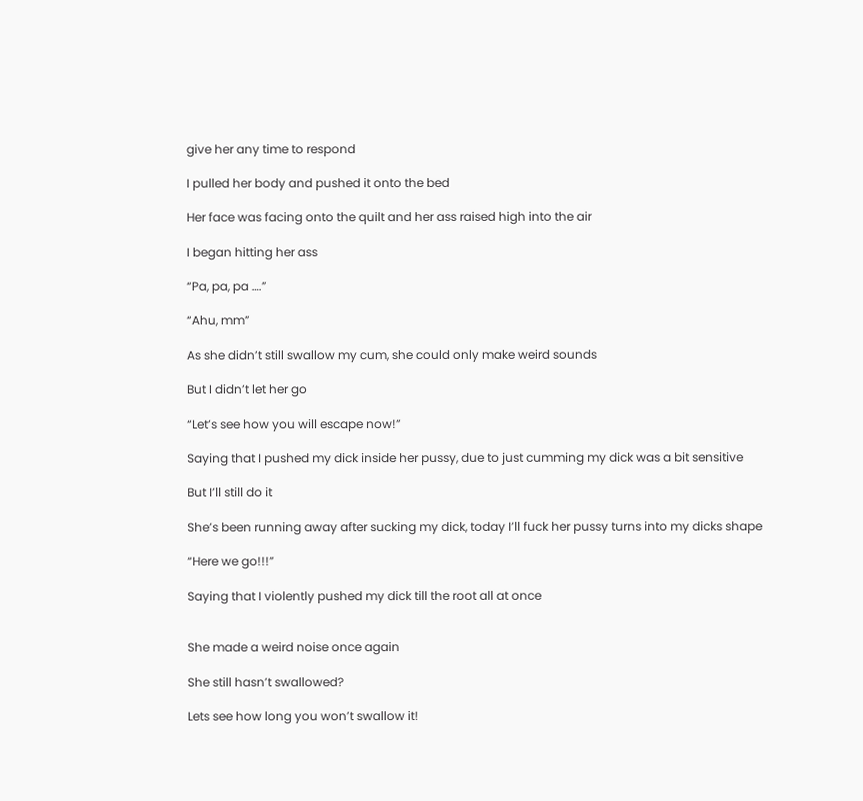give her any time to respond

I pulled her body and pushed it onto the bed

Her face was facing onto the quilt and her ass raised high into the air

I began hitting her ass

“Pa, pa, pa ….”

“Ahu, mm”

As she didn’t still swallow my cum, she could only make weird sounds

But I didn’t let her go

“Let’s see how you will escape now!”

Saying that I pushed my dick inside her pussy, due to just cumming my dick was a bit sensitive

But I’ll still do it

She’s been running away after sucking my dick, today I’ll fuck her pussy turns into my dicks shape

“Here we go!!!”

Saying that I violently pushed my dick till the root all at once


She made a weird noise once again

She still hasn’t swallowed?

Lets see how long you won’t swallow it!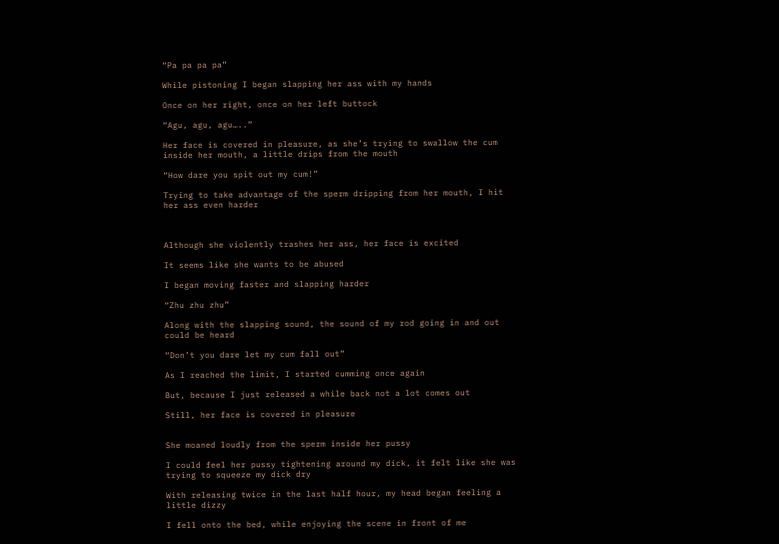“Pa pa pa pa”

While pistoning I began slapping her ass with my hands

Once on her right, once on her left buttock

“Agu, agu, agu…..”

Her face is covered in pleasure, as she’s trying to swallow the cum inside her mouth, a little drips from the mouth

“How dare you spit out my cum!”

Trying to take advantage of the sperm dripping from her mouth, I hit her ass even harder



Although she violently trashes her ass, her face is excited

It seems like she wants to be abused

I began moving faster and slapping harder

“Zhu zhu zhu”

Along with the slapping sound, the sound of my rod going in and out could be heard

“Don’t you dare let my cum fall out”

As I reached the limit, I started cumming once again

But, because I just released a while back not a lot comes out

Still, her face is covered in pleasure


She moaned loudly from the sperm inside her pussy

I could feel her pussy tightening around my dick, it felt like she was trying to squeeze my dick dry

With releasing twice in the last half hour, my head began feeling a little dizzy

I fell onto the bed, while enjoying the scene in front of me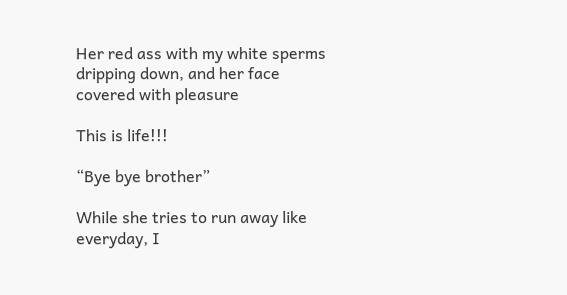Her red ass with my white sperms dripping down, and her face covered with pleasure

This is life!!!

“Bye bye brother”

While she tries to run away like everyday, I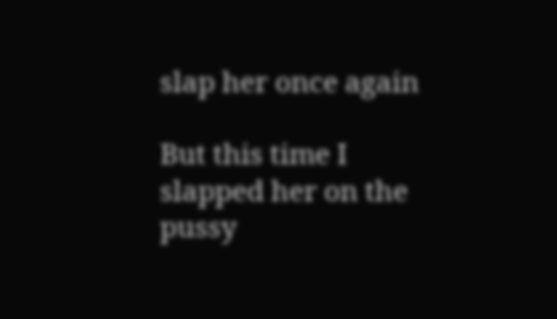slap her once again

But this time I slapped her on the pussy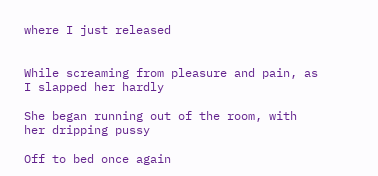where I just released


While screaming from pleasure and pain, as I slapped her hardly

She began running out of the room, with her dripping pussy

Off to bed once again